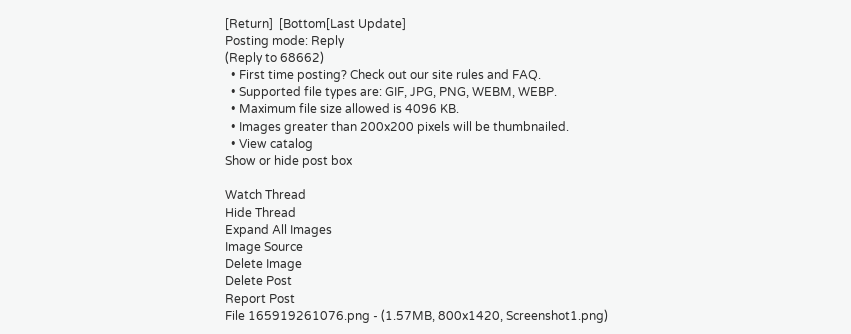[Return]  [Bottom[Last Update]
Posting mode: Reply
(Reply to 68662)
  • First time posting? Check out our site rules and FAQ.
  • Supported file types are: GIF, JPG, PNG, WEBM, WEBP.
  • Maximum file size allowed is 4096 KB.
  • Images greater than 200x200 pixels will be thumbnailed.
  • View catalog
Show or hide post box

Watch Thread
Hide Thread
Expand All Images
Image Source
Delete Image
Delete Post
Report Post
File 165919261076.png - (1.57MB, 800x1420, Screenshot1.png)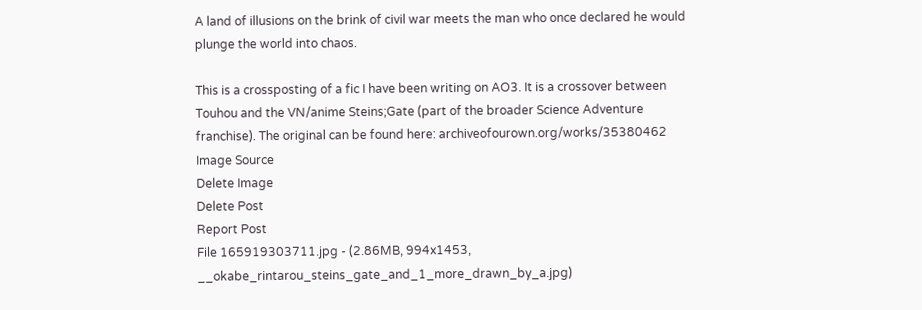A land of illusions on the brink of civil war meets the man who once declared he would plunge the world into chaos.

This is a crossposting of a fic I have been writing on AO3. It is a crossover between Touhou and the VN/anime Steins;Gate (part of the broader Science Adventure franchise). The original can be found here: archiveofourown.org/works/35380462
Image Source
Delete Image
Delete Post
Report Post
File 165919303711.jpg - (2.86MB, 994x1453, __okabe_rintarou_steins_gate_and_1_more_drawn_by_a.jpg)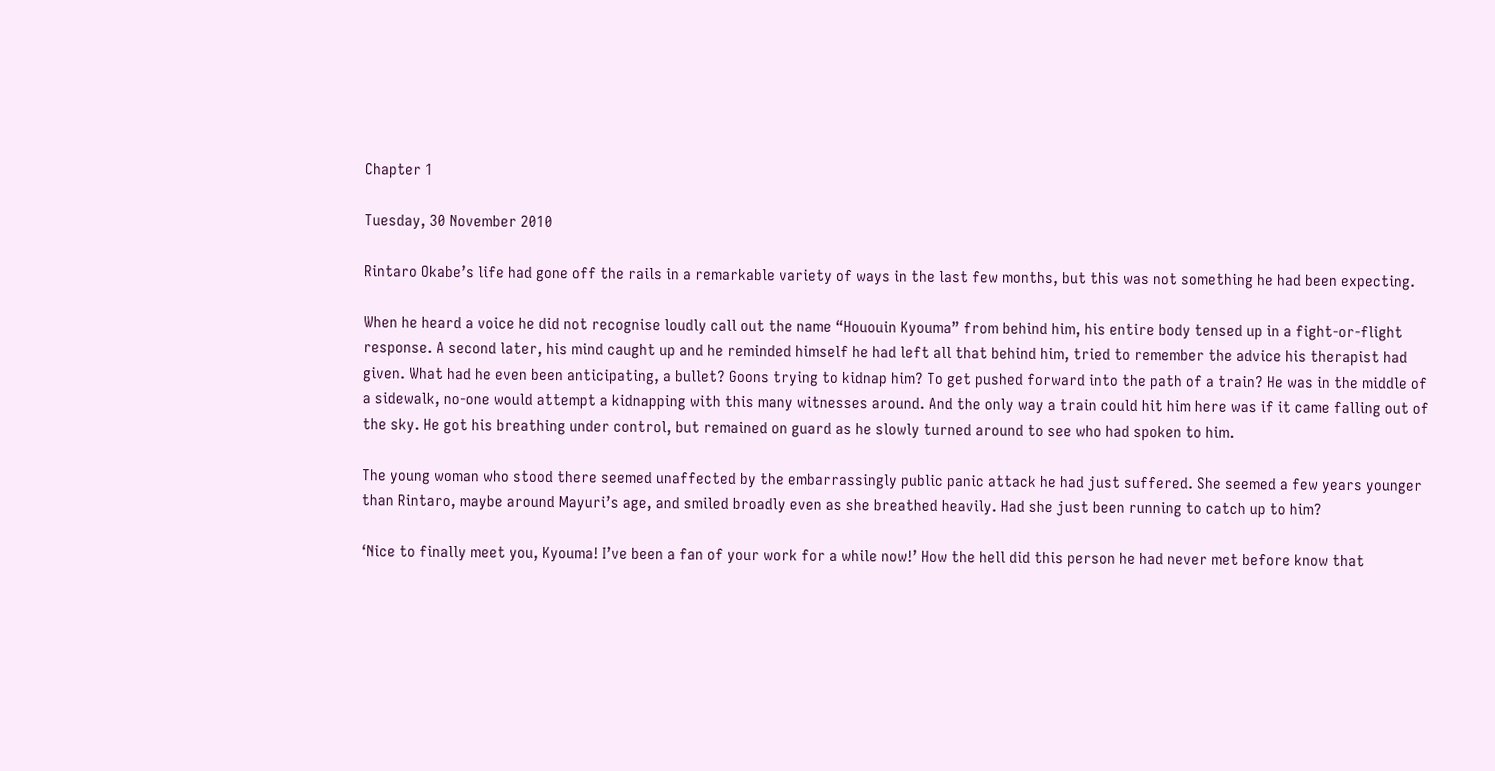Chapter 1

Tuesday, 30 November 2010

Rintaro Okabe’s life had gone off the rails in a remarkable variety of ways in the last few months, but this was not something he had been expecting.

When he heard a voice he did not recognise loudly call out the name “Hououin Kyouma” from behind him, his entire body tensed up in a fight-or-flight response. A second later, his mind caught up and he reminded himself he had left all that behind him, tried to remember the advice his therapist had given. What had he even been anticipating, a bullet? Goons trying to kidnap him? To get pushed forward into the path of a train? He was in the middle of a sidewalk, no-one would attempt a kidnapping with this many witnesses around. And the only way a train could hit him here was if it came falling out of the sky. He got his breathing under control, but remained on guard as he slowly turned around to see who had spoken to him.

The young woman who stood there seemed unaffected by the embarrassingly public panic attack he had just suffered. She seemed a few years younger than Rintaro, maybe around Mayuri’s age, and smiled broadly even as she breathed heavily. Had she just been running to catch up to him?

‘Nice to finally meet you, Kyouma! I’ve been a fan of your work for a while now!’ How the hell did this person he had never met before know that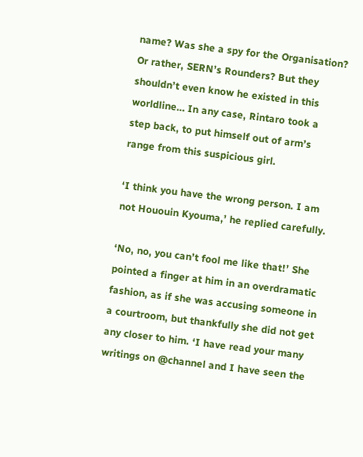name? Was she a spy for the Organisation? Or rather, SERN’s Rounders? But they shouldn’t even know he existed in this worldline… In any case, Rintaro took a step back, to put himself out of arm’s range from this suspicious girl.

‘I think you have the wrong person. I am not Hououin Kyouma,’ he replied carefully.

‘No, no, you can’t fool me like that!’ She pointed a finger at him in an overdramatic fashion, as if she was accusing someone in a courtroom, but thankfully she did not get any closer to him. ‘I have read your many writings on @channel and I have seen the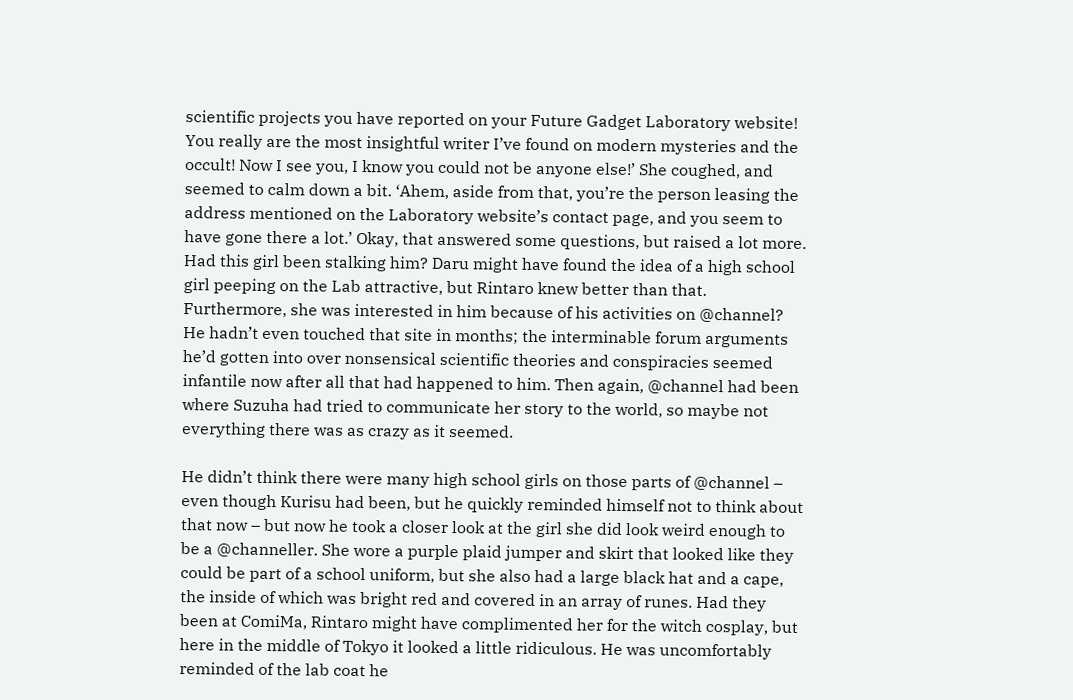scientific projects you have reported on your Future Gadget Laboratory website! You really are the most insightful writer I’ve found on modern mysteries and the occult! Now I see you, I know you could not be anyone else!’ She coughed, and seemed to calm down a bit. ‘Ahem, aside from that, you’re the person leasing the address mentioned on the Laboratory website’s contact page, and you seem to have gone there a lot.’ Okay, that answered some questions, but raised a lot more. Had this girl been stalking him? Daru might have found the idea of a high school girl peeping on the Lab attractive, but Rintaro knew better than that. Furthermore, she was interested in him because of his activities on @channel? He hadn’t even touched that site in months; the interminable forum arguments he’d gotten into over nonsensical scientific theories and conspiracies seemed infantile now after all that had happened to him. Then again, @channel had been where Suzuha had tried to communicate her story to the world, so maybe not everything there was as crazy as it seemed.

He didn’t think there were many high school girls on those parts of @channel – even though Kurisu had been, but he quickly reminded himself not to think about that now – but now he took a closer look at the girl she did look weird enough to be a @channeller. She wore a purple plaid jumper and skirt that looked like they could be part of a school uniform, but she also had a large black hat and a cape, the inside of which was bright red and covered in an array of runes. Had they been at ComiMa, Rintaro might have complimented her for the witch cosplay, but here in the middle of Tokyo it looked a little ridiculous. He was uncomfortably reminded of the lab coat he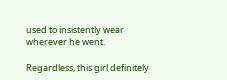used to insistently wear wherever he went.

Regardless, this girl definitely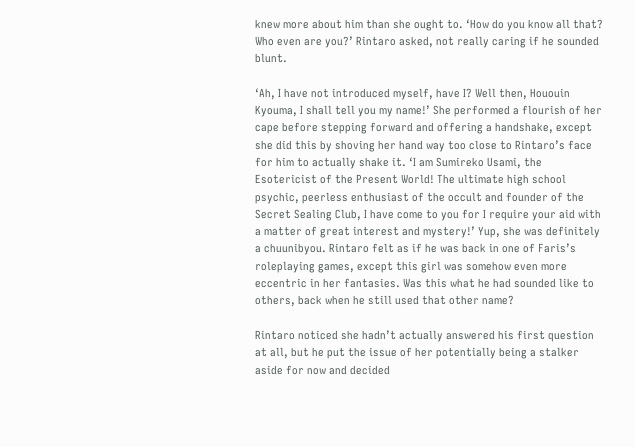knew more about him than she ought to. ‘How do you know all that? Who even are you?’ Rintaro asked, not really caring if he sounded blunt.

‘Ah, I have not introduced myself, have I? Well then, Hououin Kyouma, I shall tell you my name!’ She performed a flourish of her cape before stepping forward and offering a handshake, except she did this by shoving her hand way too close to Rintaro’s face for him to actually shake it. ‘I am Sumireko Usami, the Esotericist of the Present World! The ultimate high school psychic, peerless enthusiast of the occult and founder of the Secret Sealing Club, I have come to you for I require your aid with a matter of great interest and mystery!’ Yup, she was definitely a chuunibyou. Rintaro felt as if he was back in one of Faris’s roleplaying games, except this girl was somehow even more eccentric in her fantasies. Was this what he had sounded like to others, back when he still used that other name?

Rintaro noticed she hadn’t actually answered his first question at all, but he put the issue of her potentially being a stalker aside for now and decided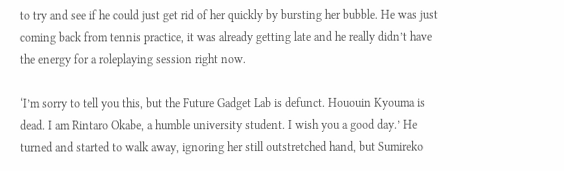to try and see if he could just get rid of her quickly by bursting her bubble. He was just coming back from tennis practice, it was already getting late and he really didn’t have the energy for a roleplaying session right now.

‘I’m sorry to tell you this, but the Future Gadget Lab is defunct. Hououin Kyouma is dead. I am Rintaro Okabe, a humble university student. I wish you a good day.’ He turned and started to walk away, ignoring her still outstretched hand, but Sumireko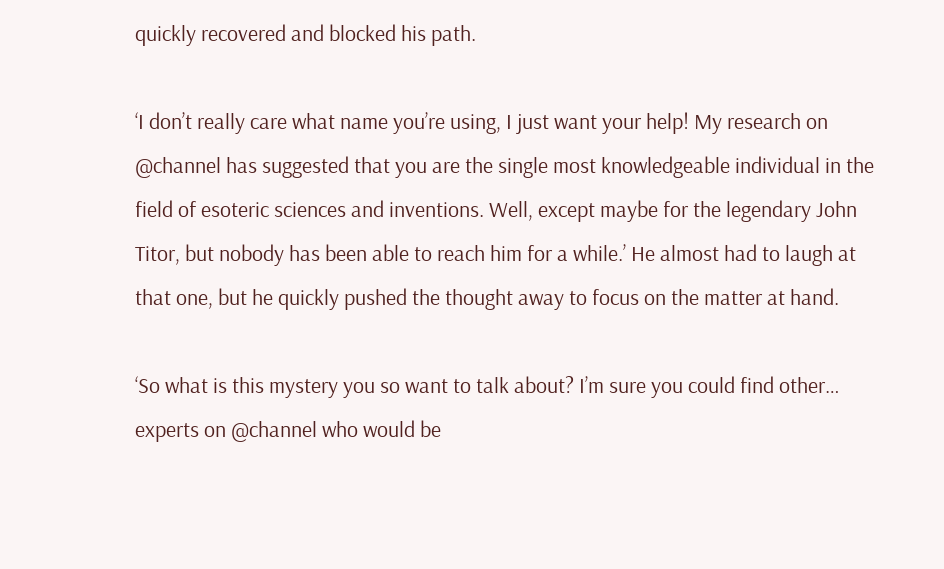quickly recovered and blocked his path.

‘I don’t really care what name you’re using, I just want your help! My research on @channel has suggested that you are the single most knowledgeable individual in the field of esoteric sciences and inventions. Well, except maybe for the legendary John Titor, but nobody has been able to reach him for a while.’ He almost had to laugh at that one, but he quickly pushed the thought away to focus on the matter at hand.

‘So what is this mystery you so want to talk about? I’m sure you could find other… experts on @channel who would be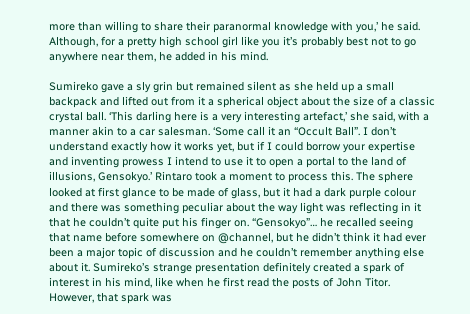more than willing to share their paranormal knowledge with you,’ he said. Although, for a pretty high school girl like you it’s probably best not to go anywhere near them, he added in his mind.

Sumireko gave a sly grin but remained silent as she held up a small backpack and lifted out from it a spherical object about the size of a classic crystal ball. ‘This darling here is a very interesting artefact,’ she said, with a manner akin to a car salesman. ‘Some call it an “Occult Ball”. I don’t understand exactly how it works yet, but if I could borrow your expertise and inventing prowess I intend to use it to open a portal to the land of illusions, Gensokyo.’ Rintaro took a moment to process this. The sphere looked at first glance to be made of glass, but it had a dark purple colour and there was something peculiar about the way light was reflecting in it that he couldn’t quite put his finger on. “Gensokyo”… he recalled seeing that name before somewhere on @channel, but he didn’t think it had ever been a major topic of discussion and he couldn’t remember anything else about it. Sumireko’s strange presentation definitely created a spark of interest in his mind, like when he first read the posts of John Titor. However, that spark was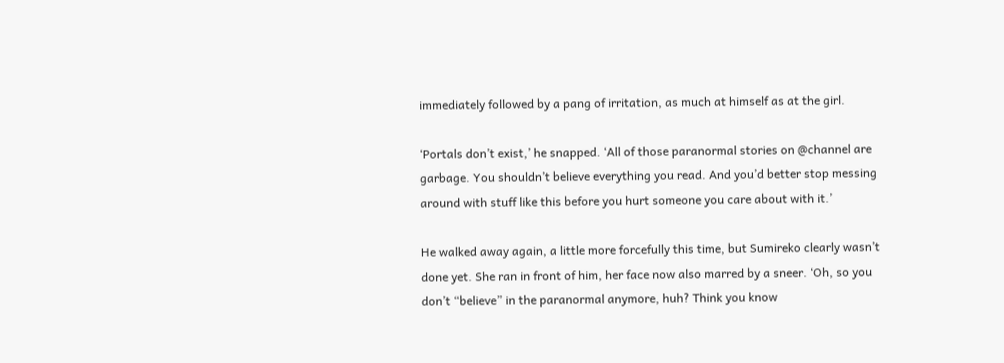immediately followed by a pang of irritation, as much at himself as at the girl.

‘Portals don’t exist,’ he snapped. ‘All of those paranormal stories on @channel are garbage. You shouldn’t believe everything you read. And you’d better stop messing around with stuff like this before you hurt someone you care about with it.’

He walked away again, a little more forcefully this time, but Sumireko clearly wasn’t done yet. She ran in front of him, her face now also marred by a sneer. ‘Oh, so you don’t “believe” in the paranormal anymore, huh? Think you know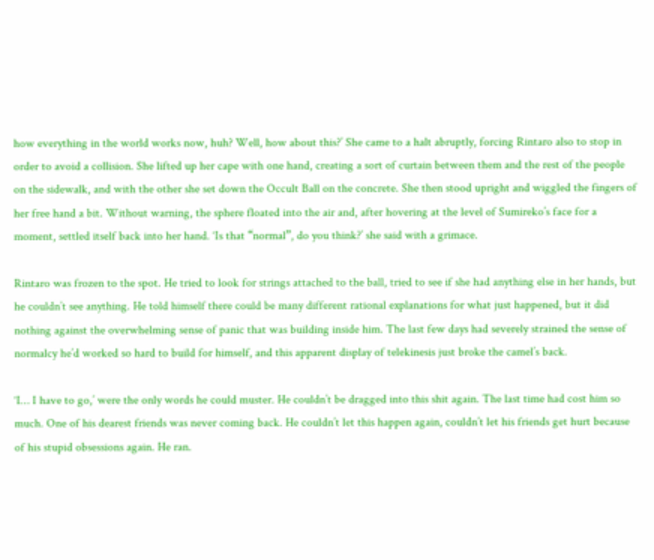how everything in the world works now, huh? Well, how about this?’ She came to a halt abruptly, forcing Rintaro also to stop in order to avoid a collision. She lifted up her cape with one hand, creating a sort of curtain between them and the rest of the people on the sidewalk, and with the other she set down the Occult Ball on the concrete. She then stood upright and wiggled the fingers of her free hand a bit. Without warning, the sphere floated into the air and, after hovering at the level of Sumireko’s face for a moment, settled itself back into her hand. ‘Is that “normal”, do you think?’ she said with a grimace.

Rintaro was frozen to the spot. He tried to look for strings attached to the ball, tried to see if she had anything else in her hands, but he couldn’t see anything. He told himself there could be many different rational explanations for what just happened, but it did nothing against the overwhelming sense of panic that was building inside him. The last few days had severely strained the sense of normalcy he’d worked so hard to build for himself, and this apparent display of telekinesis just broke the camel’s back.

‘I… I have to go,’ were the only words he could muster. He couldn’t be dragged into this shit again. The last time had cost him so much. One of his dearest friends was never coming back. He couldn’t let this happen again, couldn’t let his friends get hurt because of his stupid obsessions again. He ran.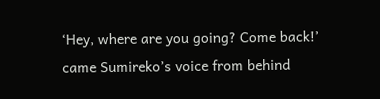‘Hey, where are you going? Come back!’ came Sumireko’s voice from behind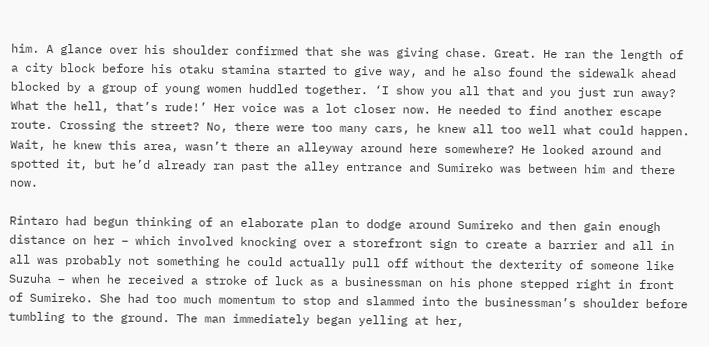him. A glance over his shoulder confirmed that she was giving chase. Great. He ran the length of a city block before his otaku stamina started to give way, and he also found the sidewalk ahead blocked by a group of young women huddled together. ‘I show you all that and you just run away? What the hell, that’s rude!’ Her voice was a lot closer now. He needed to find another escape route. Crossing the street? No, there were too many cars, he knew all too well what could happen. Wait, he knew this area, wasn’t there an alleyway around here somewhere? He looked around and spotted it, but he’d already ran past the alley entrance and Sumireko was between him and there now.

Rintaro had begun thinking of an elaborate plan to dodge around Sumireko and then gain enough distance on her – which involved knocking over a storefront sign to create a barrier and all in all was probably not something he could actually pull off without the dexterity of someone like Suzuha – when he received a stroke of luck as a businessman on his phone stepped right in front of Sumireko. She had too much momentum to stop and slammed into the businessman’s shoulder before tumbling to the ground. The man immediately began yelling at her,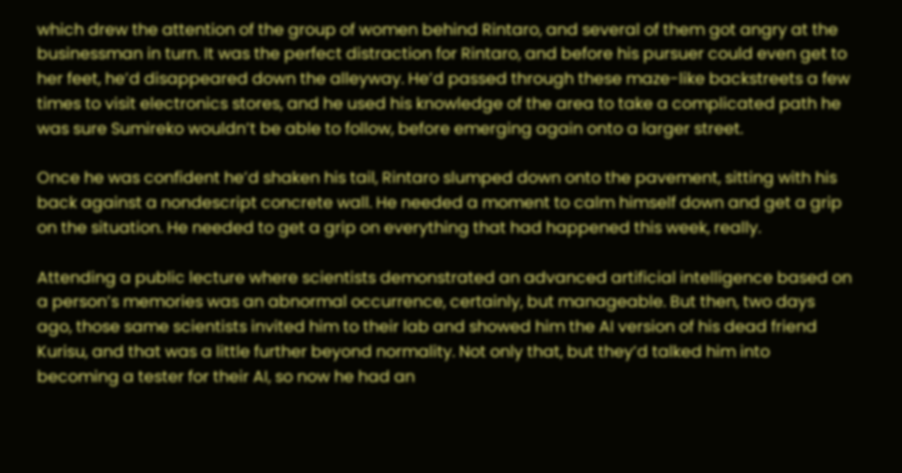which drew the attention of the group of women behind Rintaro, and several of them got angry at the businessman in turn. It was the perfect distraction for Rintaro, and before his pursuer could even get to her feet, he’d disappeared down the alleyway. He’d passed through these maze-like backstreets a few times to visit electronics stores, and he used his knowledge of the area to take a complicated path he was sure Sumireko wouldn’t be able to follow, before emerging again onto a larger street.

Once he was confident he’d shaken his tail, Rintaro slumped down onto the pavement, sitting with his back against a nondescript concrete wall. He needed a moment to calm himself down and get a grip on the situation. He needed to get a grip on everything that had happened this week, really.

Attending a public lecture where scientists demonstrated an advanced artificial intelligence based on a person’s memories was an abnormal occurrence, certainly, but manageable. But then, two days ago, those same scientists invited him to their lab and showed him the AI version of his dead friend Kurisu, and that was a little further beyond normality. Not only that, but they’d talked him into becoming a tester for their AI, so now he had an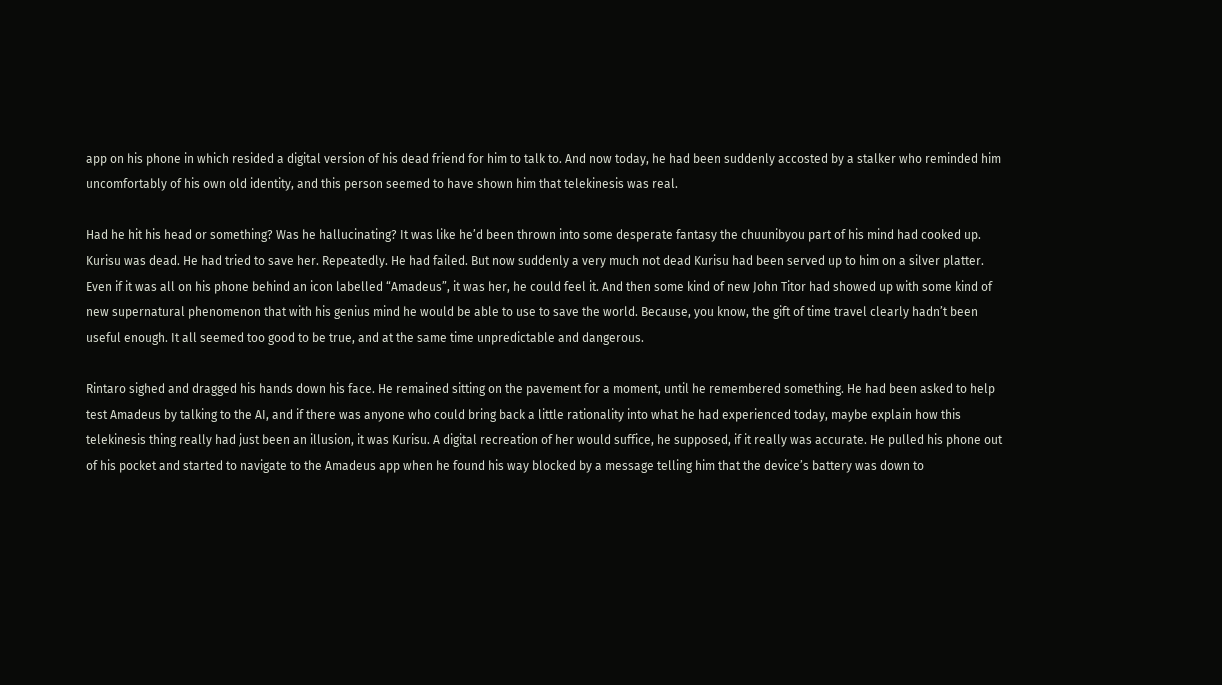app on his phone in which resided a digital version of his dead friend for him to talk to. And now today, he had been suddenly accosted by a stalker who reminded him uncomfortably of his own old identity, and this person seemed to have shown him that telekinesis was real.

Had he hit his head or something? Was he hallucinating? It was like he’d been thrown into some desperate fantasy the chuunibyou part of his mind had cooked up. Kurisu was dead. He had tried to save her. Repeatedly. He had failed. But now suddenly a very much not dead Kurisu had been served up to him on a silver platter. Even if it was all on his phone behind an icon labelled “Amadeus”, it was her, he could feel it. And then some kind of new John Titor had showed up with some kind of new supernatural phenomenon that with his genius mind he would be able to use to save the world. Because, you know, the gift of time travel clearly hadn’t been useful enough. It all seemed too good to be true, and at the same time unpredictable and dangerous.

Rintaro sighed and dragged his hands down his face. He remained sitting on the pavement for a moment, until he remembered something. He had been asked to help test Amadeus by talking to the AI, and if there was anyone who could bring back a little rationality into what he had experienced today, maybe explain how this telekinesis thing really had just been an illusion, it was Kurisu. A digital recreation of her would suffice, he supposed, if it really was accurate. He pulled his phone out of his pocket and started to navigate to the Amadeus app when he found his way blocked by a message telling him that the device’s battery was down to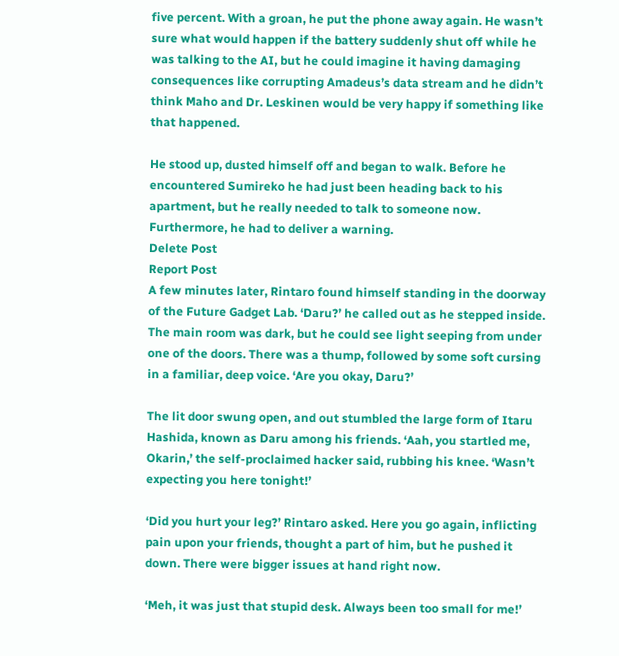five percent. With a groan, he put the phone away again. He wasn’t sure what would happen if the battery suddenly shut off while he was talking to the AI, but he could imagine it having damaging consequences like corrupting Amadeus’s data stream and he didn’t think Maho and Dr. Leskinen would be very happy if something like that happened.

He stood up, dusted himself off and began to walk. Before he encountered Sumireko he had just been heading back to his apartment, but he really needed to talk to someone now. Furthermore, he had to deliver a warning.
Delete Post
Report Post
A few minutes later, Rintaro found himself standing in the doorway of the Future Gadget Lab. ‘Daru?’ he called out as he stepped inside. The main room was dark, but he could see light seeping from under one of the doors. There was a thump, followed by some soft cursing in a familiar, deep voice. ‘Are you okay, Daru?’

The lit door swung open, and out stumbled the large form of Itaru Hashida, known as Daru among his friends. ‘Aah, you startled me, Okarin,’ the self-proclaimed hacker said, rubbing his knee. ‘Wasn’t expecting you here tonight!’

‘Did you hurt your leg?’ Rintaro asked. Here you go again, inflicting pain upon your friends, thought a part of him, but he pushed it down. There were bigger issues at hand right now.

‘Meh, it was just that stupid desk. Always been too small for me!’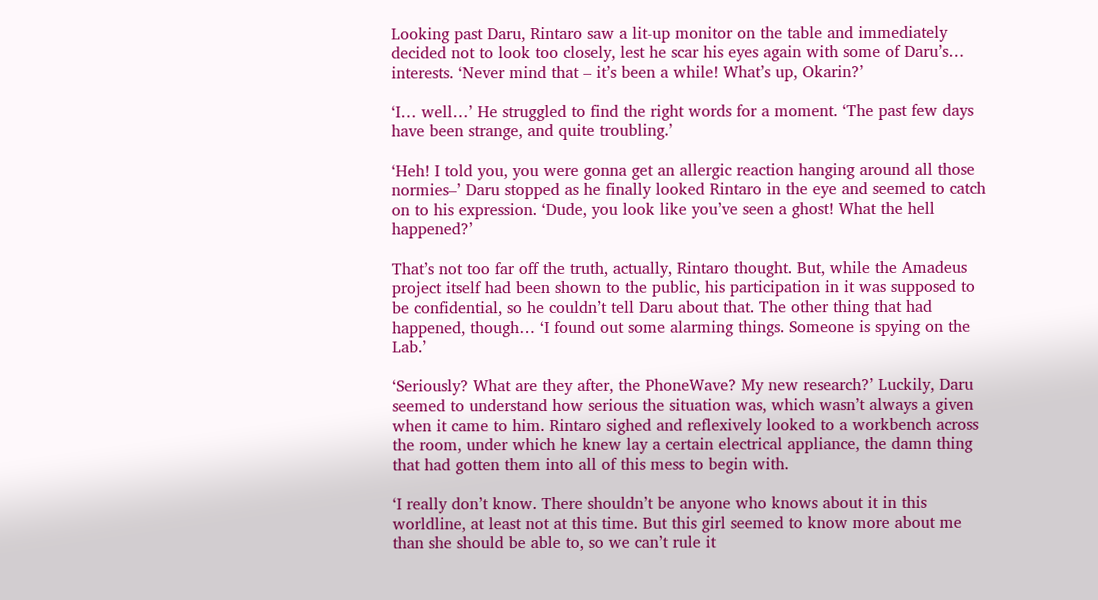Looking past Daru, Rintaro saw a lit-up monitor on the table and immediately decided not to look too closely, lest he scar his eyes again with some of Daru’s… interests. ‘Never mind that – it’s been a while! What’s up, Okarin?’

‘I… well…’ He struggled to find the right words for a moment. ‘The past few days have been strange, and quite troubling.’

‘Heh! I told you, you were gonna get an allergic reaction hanging around all those normies–’ Daru stopped as he finally looked Rintaro in the eye and seemed to catch on to his expression. ‘Dude, you look like you’ve seen a ghost! What the hell happened?’

That’s not too far off the truth, actually, Rintaro thought. But, while the Amadeus project itself had been shown to the public, his participation in it was supposed to be confidential, so he couldn’t tell Daru about that. The other thing that had happened, though… ‘I found out some alarming things. Someone is spying on the Lab.’

‘Seriously? What are they after, the PhoneWave? My new research?’ Luckily, Daru seemed to understand how serious the situation was, which wasn’t always a given when it came to him. Rintaro sighed and reflexively looked to a workbench across the room, under which he knew lay a certain electrical appliance, the damn thing that had gotten them into all of this mess to begin with.

‘I really don’t know. There shouldn’t be anyone who knows about it in this worldline, at least not at this time. But this girl seemed to know more about me than she should be able to, so we can’t rule it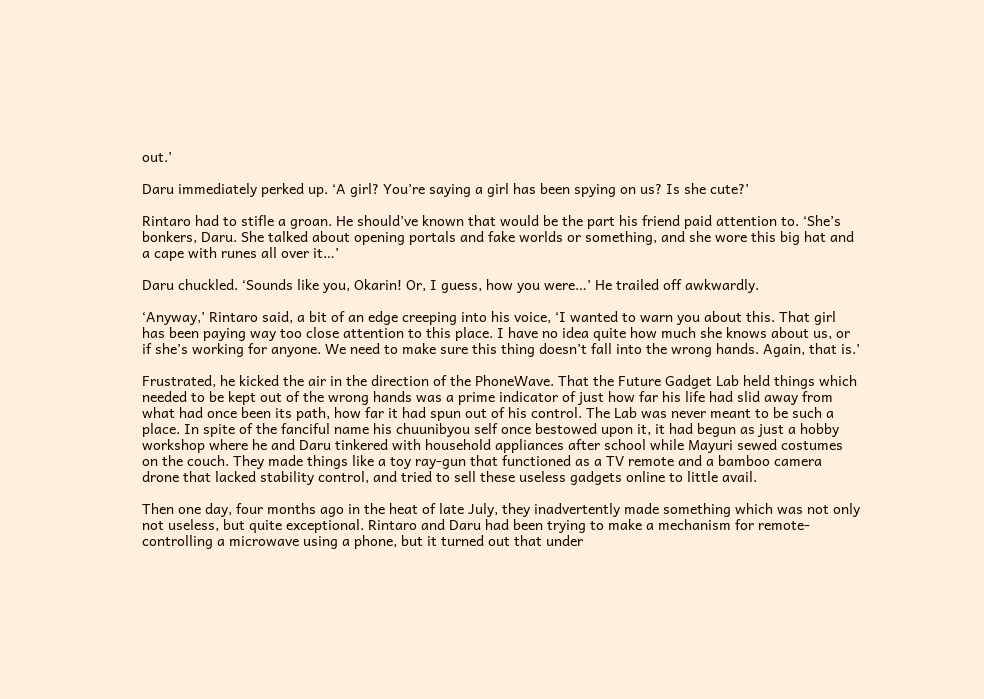out.’

Daru immediately perked up. ‘A girl? You’re saying a girl has been spying on us? Is she cute?’

Rintaro had to stifle a groan. He should’ve known that would be the part his friend paid attention to. ‘She’s bonkers, Daru. She talked about opening portals and fake worlds or something, and she wore this big hat and a cape with runes all over it…’

Daru chuckled. ‘Sounds like you, Okarin! Or, I guess, how you were…’ He trailed off awkwardly.

‘Anyway,’ Rintaro said, a bit of an edge creeping into his voice, ‘I wanted to warn you about this. That girl has been paying way too close attention to this place. I have no idea quite how much she knows about us, or if she’s working for anyone. We need to make sure this thing doesn’t fall into the wrong hands. Again, that is.’

Frustrated, he kicked the air in the direction of the PhoneWave. That the Future Gadget Lab held things which needed to be kept out of the wrong hands was a prime indicator of just how far his life had slid away from what had once been its path, how far it had spun out of his control. The Lab was never meant to be such a place. In spite of the fanciful name his chuunibyou self once bestowed upon it, it had begun as just a hobby workshop where he and Daru tinkered with household appliances after school while Mayuri sewed costumes on the couch. They made things like a toy ray-gun that functioned as a TV remote and a bamboo camera drone that lacked stability control, and tried to sell these useless gadgets online to little avail.

Then one day, four months ago in the heat of late July, they inadvertently made something which was not only not useless, but quite exceptional. Rintaro and Daru had been trying to make a mechanism for remote-controlling a microwave using a phone, but it turned out that under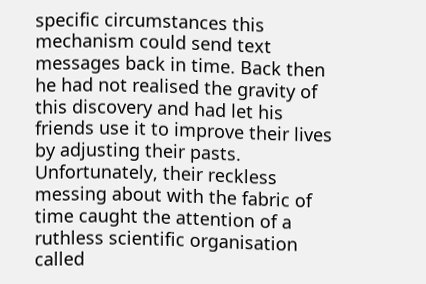specific circumstances this mechanism could send text messages back in time. Back then he had not realised the gravity of this discovery and had let his friends use it to improve their lives by adjusting their pasts. Unfortunately, their reckless messing about with the fabric of time caught the attention of a ruthless scientific organisation called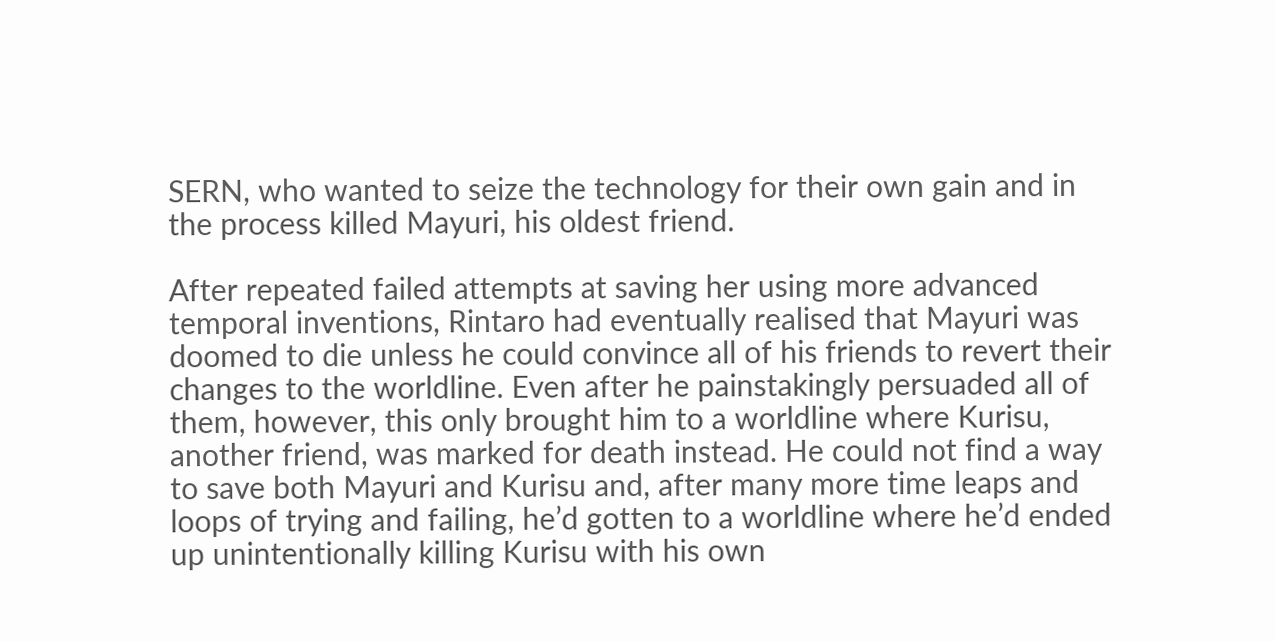SERN, who wanted to seize the technology for their own gain and in the process killed Mayuri, his oldest friend.

After repeated failed attempts at saving her using more advanced temporal inventions, Rintaro had eventually realised that Mayuri was doomed to die unless he could convince all of his friends to revert their changes to the worldline. Even after he painstakingly persuaded all of them, however, this only brought him to a worldline where Kurisu, another friend, was marked for death instead. He could not find a way to save both Mayuri and Kurisu and, after many more time leaps and loops of trying and failing, he’d gotten to a worldline where he’d ended up unintentionally killing Kurisu with his own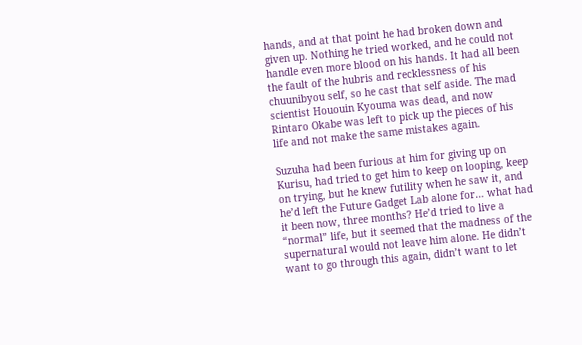hands, and at that point he had broken down and given up. Nothing he tried worked, and he could not handle even more blood on his hands. It had all been the fault of the hubris and recklessness of his chuunibyou self, so he cast that self aside. The mad scientist Hououin Kyouma was dead, and now Rintaro Okabe was left to pick up the pieces of his life and not make the same mistakes again.

Suzuha had been furious at him for giving up on Kurisu, had tried to get him to keep on looping, keep on trying, but he knew futility when he saw it, and he’d left the Future Gadget Lab alone for… what had it been now, three months? He’d tried to live a “normal” life, but it seemed that the madness of the supernatural would not leave him alone. He didn’t want to go through this again, didn’t want to let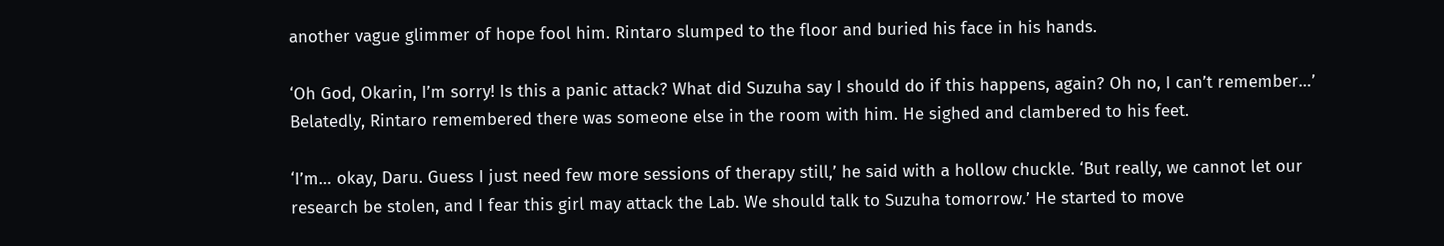another vague glimmer of hope fool him. Rintaro slumped to the floor and buried his face in his hands.

‘Oh God, Okarin, I’m sorry! Is this a panic attack? What did Suzuha say I should do if this happens, again? Oh no, I can’t remember…’ Belatedly, Rintaro remembered there was someone else in the room with him. He sighed and clambered to his feet.

‘I’m… okay, Daru. Guess I just need few more sessions of therapy still,’ he said with a hollow chuckle. ‘But really, we cannot let our research be stolen, and I fear this girl may attack the Lab. We should talk to Suzuha tomorrow.’ He started to move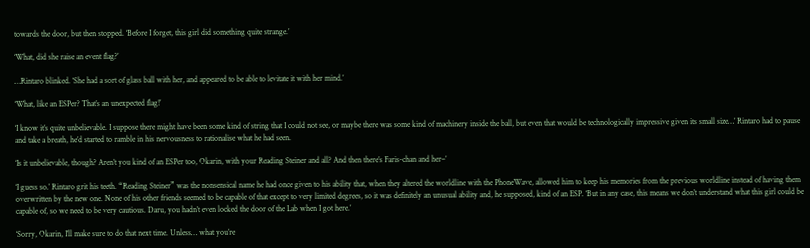towards the door, but then stopped. ‘Before I forget, this girl did something quite strange.’

‘What, did she raise an event flag?’

…Rintaro blinked. ‘She had a sort of glass ball with her, and appeared to be able to levitate it with her mind.’

‘What, like an ESPer? That’s an unexpected flag!’

‘I know it’s quite unbelievable. I suppose there might have been some kind of string that I could not see, or maybe there was some kind of machinery inside the ball, but even that would be technologically impressive given its small size…’ Rintaro had to pause and take a breath, he’d started to ramble in his nervousness to rationalise what he had seen.

‘Is it unbelievable, though? Aren’t you kind of an ESPer too, Okarin, with your Reading Steiner and all? And then there’s Faris-chan and her–’

‘I guess so.’ Rintaro grit his teeth. “Reading Steiner” was the nonsensical name he had once given to his ability that, when they altered the worldline with the PhoneWave, allowed him to keep his memories from the previous worldline instead of having them overwritten by the new one. None of his other friends seemed to be capable of that except to very limited degrees, so it was definitely an unusual ability and, he supposed, kind of an ESP. ‘But in any case, this means we don’t understand what this girl could be capable of, so we need to be very cautious. Daru, you hadn’t even locked the door of the Lab when I got here.’

‘Sorry, Okarin, I’ll make sure to do that next time. Unless… what you’re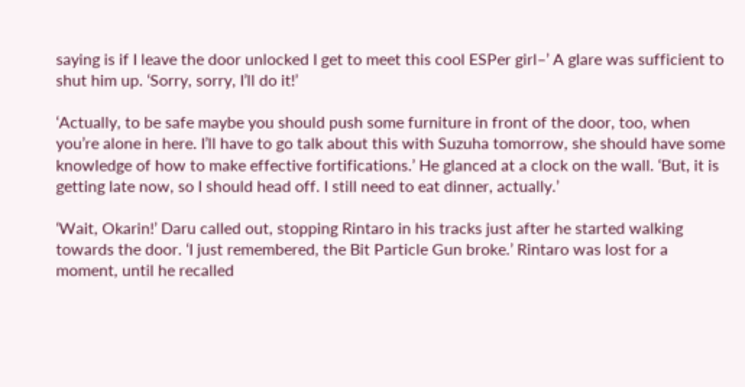saying is if I leave the door unlocked I get to meet this cool ESPer girl–’ A glare was sufficient to shut him up. ‘Sorry, sorry, I’ll do it!’

‘Actually, to be safe maybe you should push some furniture in front of the door, too, when you’re alone in here. I’ll have to go talk about this with Suzuha tomorrow, she should have some knowledge of how to make effective fortifications.’ He glanced at a clock on the wall. ‘But, it is getting late now, so I should head off. I still need to eat dinner, actually.’

‘Wait, Okarin!’ Daru called out, stopping Rintaro in his tracks just after he started walking towards the door. ‘I just remembered, the Bit Particle Gun broke.’ Rintaro was lost for a moment, until he recalled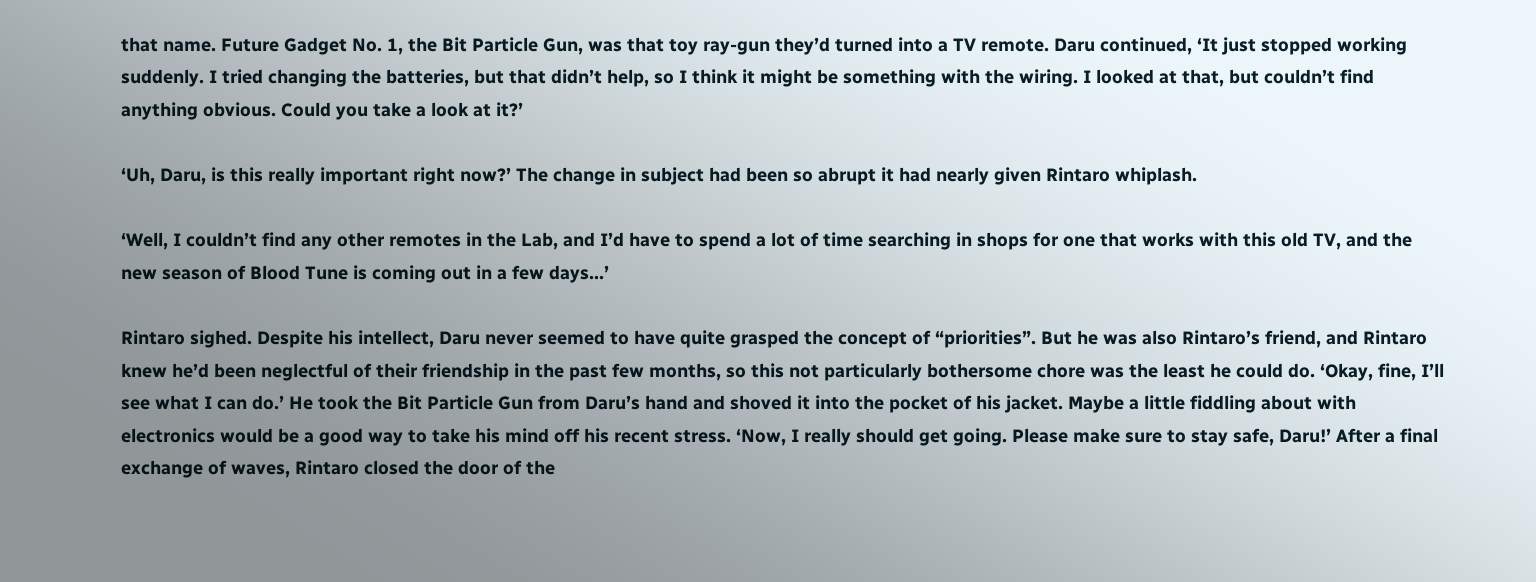that name. Future Gadget No. 1, the Bit Particle Gun, was that toy ray-gun they’d turned into a TV remote. Daru continued, ‘It just stopped working suddenly. I tried changing the batteries, but that didn’t help, so I think it might be something with the wiring. I looked at that, but couldn’t find anything obvious. Could you take a look at it?’

‘Uh, Daru, is this really important right now?’ The change in subject had been so abrupt it had nearly given Rintaro whiplash.

‘Well, I couldn’t find any other remotes in the Lab, and I’d have to spend a lot of time searching in shops for one that works with this old TV, and the new season of Blood Tune is coming out in a few days…’

Rintaro sighed. Despite his intellect, Daru never seemed to have quite grasped the concept of “priorities”. But he was also Rintaro’s friend, and Rintaro knew he’d been neglectful of their friendship in the past few months, so this not particularly bothersome chore was the least he could do. ‘Okay, fine, I’ll see what I can do.’ He took the Bit Particle Gun from Daru’s hand and shoved it into the pocket of his jacket. Maybe a little fiddling about with electronics would be a good way to take his mind off his recent stress. ‘Now, I really should get going. Please make sure to stay safe, Daru!’ After a final exchange of waves, Rintaro closed the door of the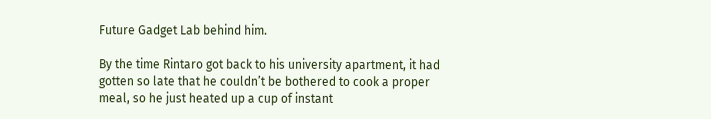Future Gadget Lab behind him.

By the time Rintaro got back to his university apartment, it had gotten so late that he couldn’t be bothered to cook a proper meal, so he just heated up a cup of instant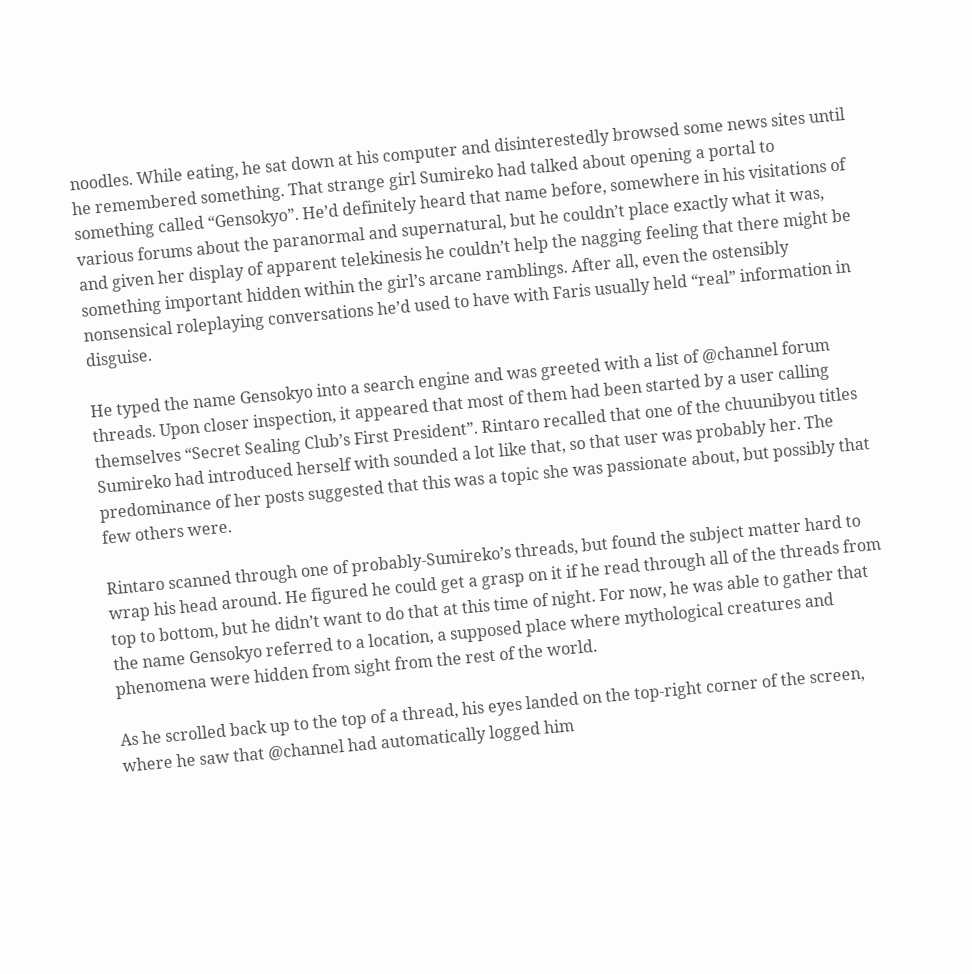noodles. While eating, he sat down at his computer and disinterestedly browsed some news sites until he remembered something. That strange girl Sumireko had talked about opening a portal to something called “Gensokyo”. He’d definitely heard that name before, somewhere in his visitations of various forums about the paranormal and supernatural, but he couldn’t place exactly what it was, and given her display of apparent telekinesis he couldn’t help the nagging feeling that there might be something important hidden within the girl’s arcane ramblings. After all, even the ostensibly nonsensical roleplaying conversations he’d used to have with Faris usually held “real” information in disguise.

He typed the name Gensokyo into a search engine and was greeted with a list of @channel forum threads. Upon closer inspection, it appeared that most of them had been started by a user calling themselves “Secret Sealing Club’s First President”. Rintaro recalled that one of the chuunibyou titles Sumireko had introduced herself with sounded a lot like that, so that user was probably her. The predominance of her posts suggested that this was a topic she was passionate about, but possibly that few others were.

Rintaro scanned through one of probably-Sumireko’s threads, but found the subject matter hard to wrap his head around. He figured he could get a grasp on it if he read through all of the threads from top to bottom, but he didn’t want to do that at this time of night. For now, he was able to gather that the name Gensokyo referred to a location, a supposed place where mythological creatures and phenomena were hidden from sight from the rest of the world.

As he scrolled back up to the top of a thread, his eyes landed on the top-right corner of the screen, where he saw that @channel had automatically logged him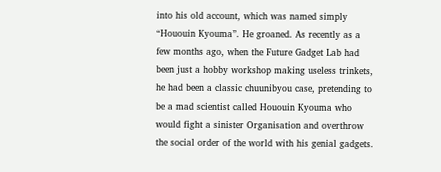into his old account, which was named simply “Hououin Kyouma”. He groaned. As recently as a few months ago, when the Future Gadget Lab had been just a hobby workshop making useless trinkets, he had been a classic chuunibyou case, pretending to be a mad scientist called Hououin Kyouma who would fight a sinister Organisation and overthrow the social order of the world with his genial gadgets.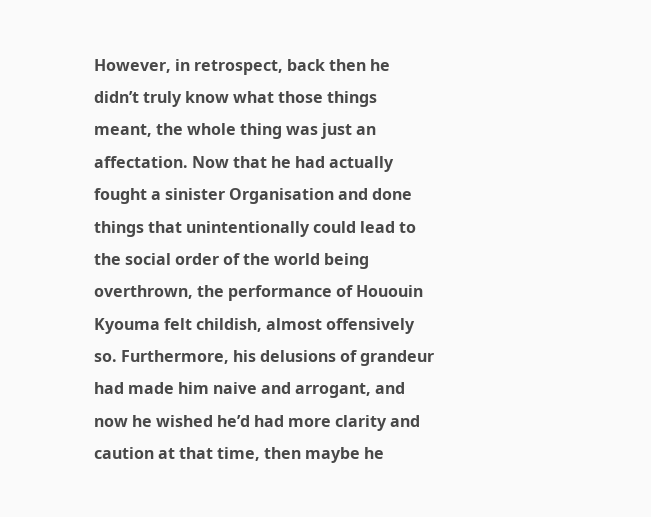However, in retrospect, back then he didn’t truly know what those things meant, the whole thing was just an affectation. Now that he had actually fought a sinister Organisation and done things that unintentionally could lead to the social order of the world being overthrown, the performance of Hououin Kyouma felt childish, almost offensively so. Furthermore, his delusions of grandeur had made him naive and arrogant, and now he wished he’d had more clarity and caution at that time, then maybe he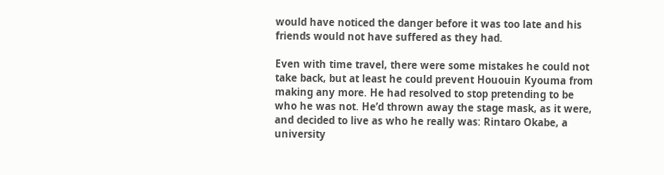would have noticed the danger before it was too late and his friends would not have suffered as they had.

Even with time travel, there were some mistakes he could not take back, but at least he could prevent Hououin Kyouma from making any more. He had resolved to stop pretending to be who he was not. He’d thrown away the stage mask, as it were, and decided to live as who he really was: Rintaro Okabe, a university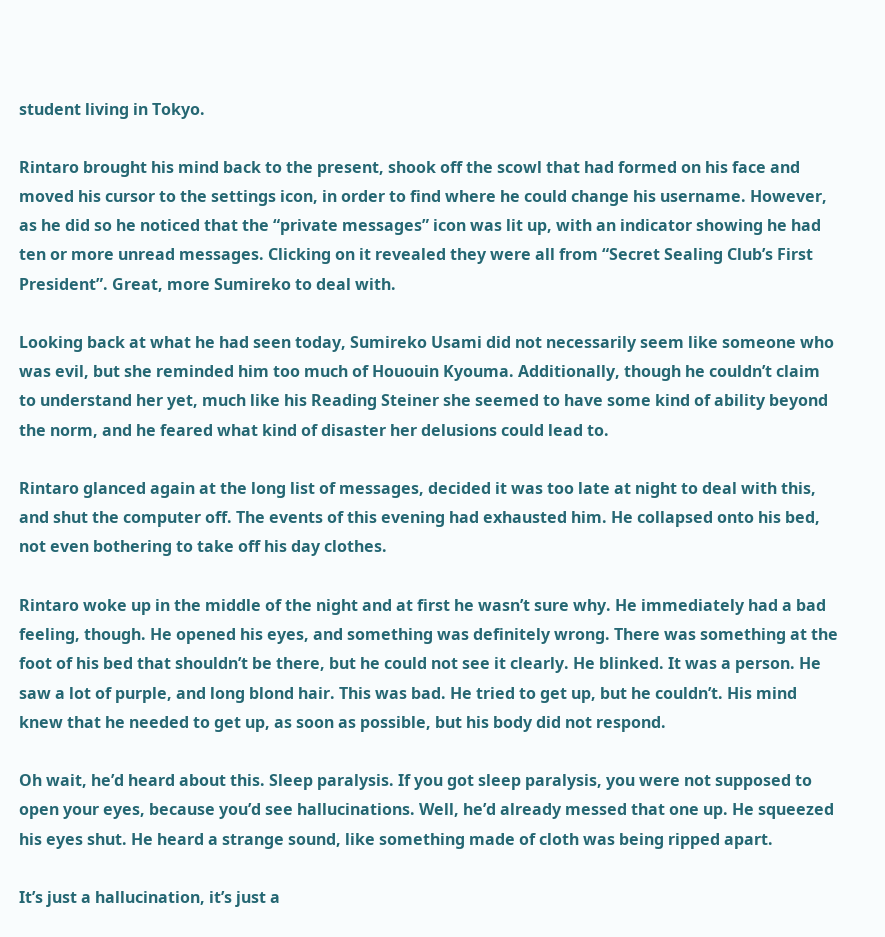student living in Tokyo.

Rintaro brought his mind back to the present, shook off the scowl that had formed on his face and moved his cursor to the settings icon, in order to find where he could change his username. However, as he did so he noticed that the “private messages” icon was lit up, with an indicator showing he had ten or more unread messages. Clicking on it revealed they were all from “Secret Sealing Club’s First President”. Great, more Sumireko to deal with.

Looking back at what he had seen today, Sumireko Usami did not necessarily seem like someone who was evil, but she reminded him too much of Hououin Kyouma. Additionally, though he couldn’t claim to understand her yet, much like his Reading Steiner she seemed to have some kind of ability beyond the norm, and he feared what kind of disaster her delusions could lead to.

Rintaro glanced again at the long list of messages, decided it was too late at night to deal with this, and shut the computer off. The events of this evening had exhausted him. He collapsed onto his bed, not even bothering to take off his day clothes.

Rintaro woke up in the middle of the night and at first he wasn’t sure why. He immediately had a bad feeling, though. He opened his eyes, and something was definitely wrong. There was something at the foot of his bed that shouldn’t be there, but he could not see it clearly. He blinked. It was a person. He saw a lot of purple, and long blond hair. This was bad. He tried to get up, but he couldn’t. His mind knew that he needed to get up, as soon as possible, but his body did not respond.

Oh wait, he’d heard about this. Sleep paralysis. If you got sleep paralysis, you were not supposed to open your eyes, because you’d see hallucinations. Well, he’d already messed that one up. He squeezed his eyes shut. He heard a strange sound, like something made of cloth was being ripped apart.

It’s just a hallucination, it’s just a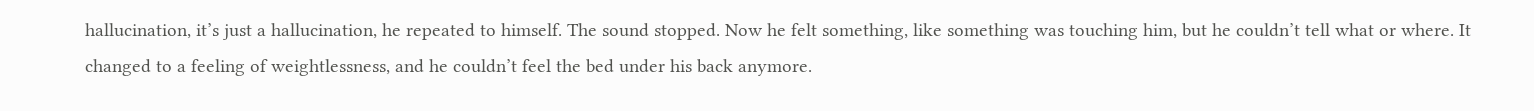hallucination, it’s just a hallucination, he repeated to himself. The sound stopped. Now he felt something, like something was touching him, but he couldn’t tell what or where. It changed to a feeling of weightlessness, and he couldn’t feel the bed under his back anymore.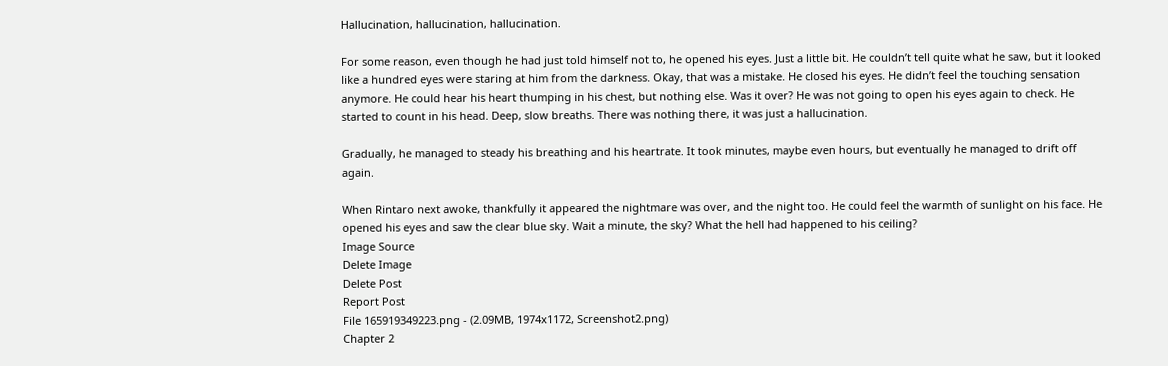Hallucination, hallucination, hallucination.

For some reason, even though he had just told himself not to, he opened his eyes. Just a little bit. He couldn’t tell quite what he saw, but it looked like a hundred eyes were staring at him from the darkness. Okay, that was a mistake. He closed his eyes. He didn’t feel the touching sensation anymore. He could hear his heart thumping in his chest, but nothing else. Was it over? He was not going to open his eyes again to check. He started to count in his head. Deep, slow breaths. There was nothing there, it was just a hallucination.

Gradually, he managed to steady his breathing and his heartrate. It took minutes, maybe even hours, but eventually he managed to drift off again.

When Rintaro next awoke, thankfully it appeared the nightmare was over, and the night too. He could feel the warmth of sunlight on his face. He opened his eyes and saw the clear blue sky. Wait a minute, the sky? What the hell had happened to his ceiling?
Image Source
Delete Image
Delete Post
Report Post
File 165919349223.png - (2.09MB, 1974x1172, Screenshot2.png)
Chapter 2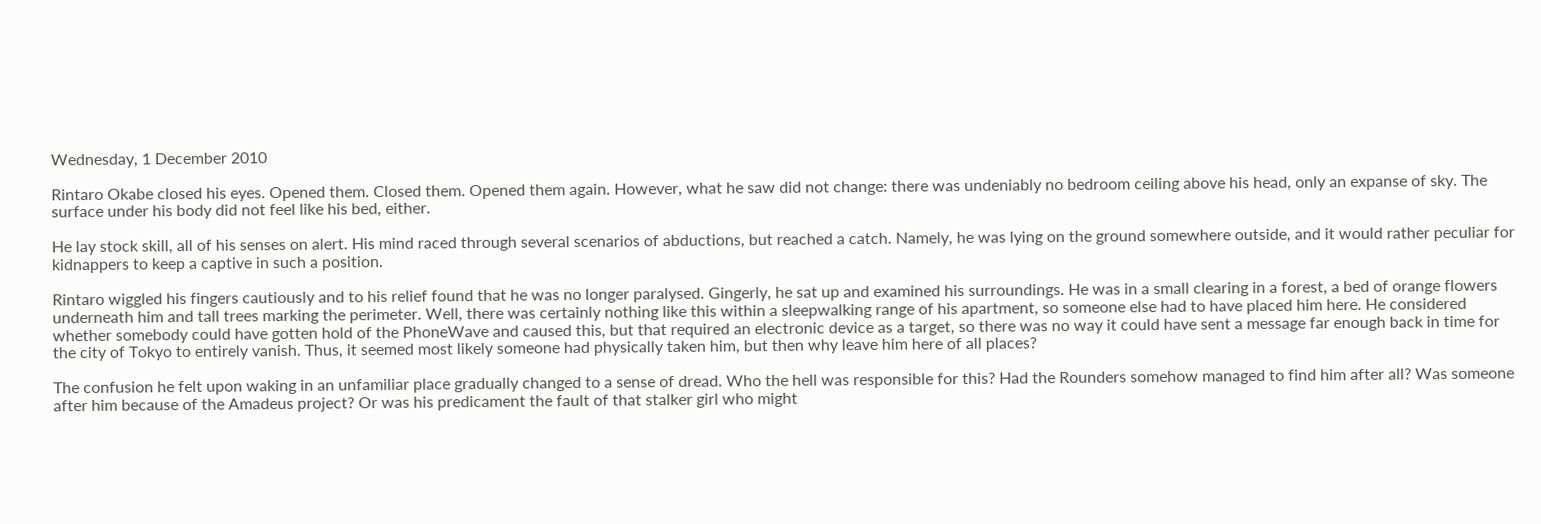Wednesday, 1 December 2010

Rintaro Okabe closed his eyes. Opened them. Closed them. Opened them again. However, what he saw did not change: there was undeniably no bedroom ceiling above his head, only an expanse of sky. The surface under his body did not feel like his bed, either.

He lay stock skill, all of his senses on alert. His mind raced through several scenarios of abductions, but reached a catch. Namely, he was lying on the ground somewhere outside, and it would rather peculiar for kidnappers to keep a captive in such a position.

Rintaro wiggled his fingers cautiously and to his relief found that he was no longer paralysed. Gingerly, he sat up and examined his surroundings. He was in a small clearing in a forest, a bed of orange flowers underneath him and tall trees marking the perimeter. Well, there was certainly nothing like this within a sleepwalking range of his apartment, so someone else had to have placed him here. He considered whether somebody could have gotten hold of the PhoneWave and caused this, but that required an electronic device as a target, so there was no way it could have sent a message far enough back in time for the city of Tokyo to entirely vanish. Thus, it seemed most likely someone had physically taken him, but then why leave him here of all places?

The confusion he felt upon waking in an unfamiliar place gradually changed to a sense of dread. Who the hell was responsible for this? Had the Rounders somehow managed to find him after all? Was someone after him because of the Amadeus project? Or was his predicament the fault of that stalker girl who might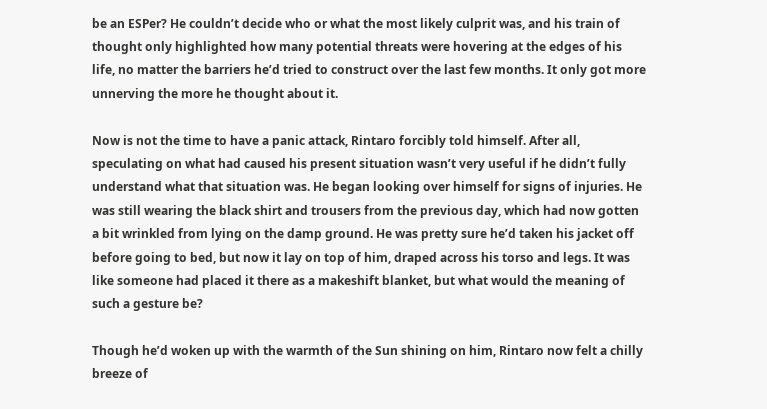be an ESPer? He couldn’t decide who or what the most likely culprit was, and his train of thought only highlighted how many potential threats were hovering at the edges of his life, no matter the barriers he’d tried to construct over the last few months. It only got more unnerving the more he thought about it.

Now is not the time to have a panic attack, Rintaro forcibly told himself. After all, speculating on what had caused his present situation wasn’t very useful if he didn’t fully understand what that situation was. He began looking over himself for signs of injuries. He was still wearing the black shirt and trousers from the previous day, which had now gotten a bit wrinkled from lying on the damp ground. He was pretty sure he’d taken his jacket off before going to bed, but now it lay on top of him, draped across his torso and legs. It was like someone had placed it there as a makeshift blanket, but what would the meaning of such a gesture be?

Though he’d woken up with the warmth of the Sun shining on him, Rintaro now felt a chilly breeze of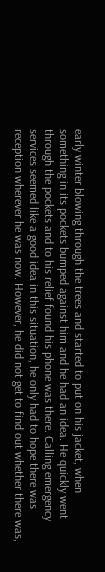early winter blowing through the trees and started to put on his jacket, when something in its pockets bumped against him and he had an idea. He quickly went through the pockets and to his relief found his phone was there. Calling emergency services seemed like a good idea in this situation, he only had to hope there was reception wherever he was now. However, he did not get to find out whether there was,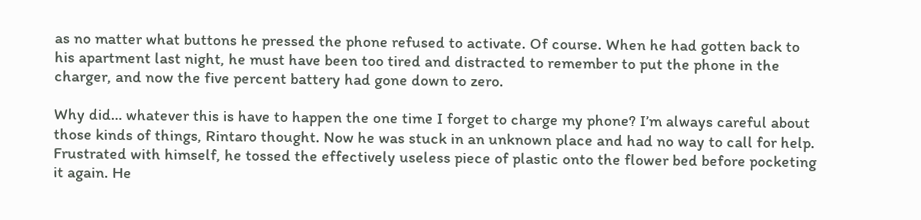as no matter what buttons he pressed the phone refused to activate. Of course. When he had gotten back to his apartment last night, he must have been too tired and distracted to remember to put the phone in the charger, and now the five percent battery had gone down to zero.

Why did… whatever this is have to happen the one time I forget to charge my phone? I’m always careful about those kinds of things, Rintaro thought. Now he was stuck in an unknown place and had no way to call for help. Frustrated with himself, he tossed the effectively useless piece of plastic onto the flower bed before pocketing it again. He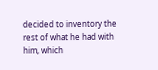decided to inventory the rest of what he had with him, which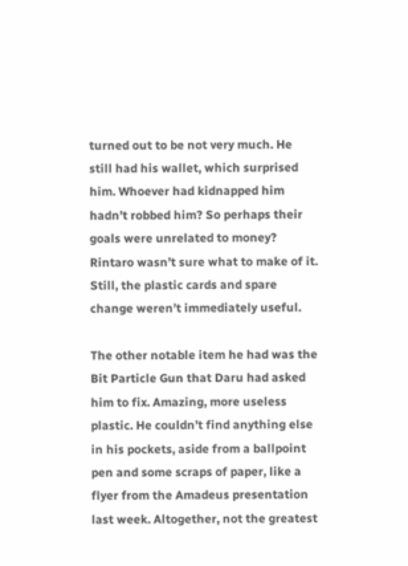turned out to be not very much. He still had his wallet, which surprised him. Whoever had kidnapped him hadn’t robbed him? So perhaps their goals were unrelated to money? Rintaro wasn’t sure what to make of it. Still, the plastic cards and spare change weren’t immediately useful.

The other notable item he had was the Bit Particle Gun that Daru had asked him to fix. Amazing, more useless plastic. He couldn’t find anything else in his pockets, aside from a ballpoint pen and some scraps of paper, like a flyer from the Amadeus presentation last week. Altogether, not the greatest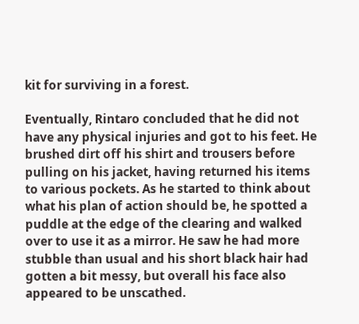kit for surviving in a forest.

Eventually, Rintaro concluded that he did not have any physical injuries and got to his feet. He brushed dirt off his shirt and trousers before pulling on his jacket, having returned his items to various pockets. As he started to think about what his plan of action should be, he spotted a puddle at the edge of the clearing and walked over to use it as a mirror. He saw he had more stubble than usual and his short black hair had gotten a bit messy, but overall his face also appeared to be unscathed.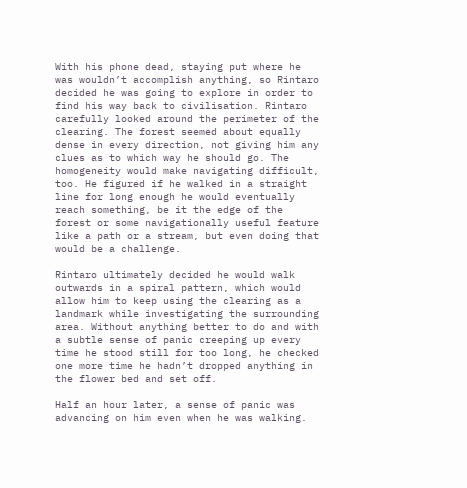With his phone dead, staying put where he was wouldn’t accomplish anything, so Rintaro decided he was going to explore in order to find his way back to civilisation. Rintaro carefully looked around the perimeter of the clearing. The forest seemed about equally dense in every direction, not giving him any clues as to which way he should go. The homogeneity would make navigating difficult, too. He figured if he walked in a straight line for long enough he would eventually reach something, be it the edge of the forest or some navigationally useful feature like a path or a stream, but even doing that would be a challenge.

Rintaro ultimately decided he would walk outwards in a spiral pattern, which would allow him to keep using the clearing as a landmark while investigating the surrounding area. Without anything better to do and with a subtle sense of panic creeping up every time he stood still for too long, he checked one more time he hadn’t dropped anything in the flower bed and set off.

Half an hour later, a sense of panic was advancing on him even when he was walking.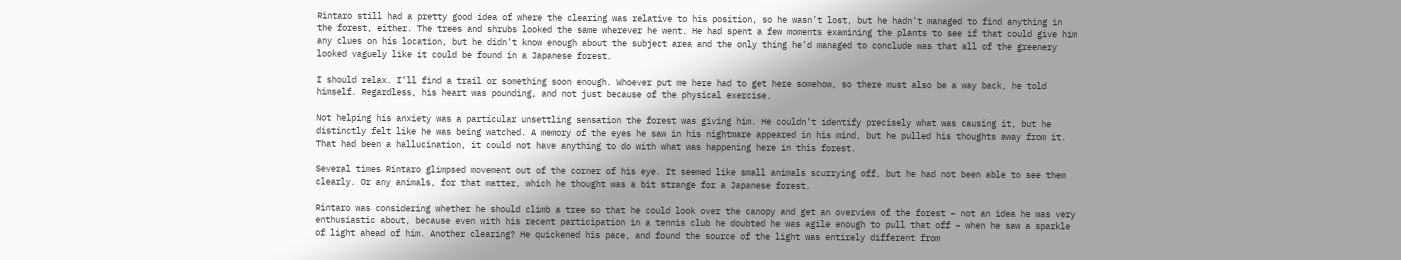Rintaro still had a pretty good idea of where the clearing was relative to his position, so he wasn’t lost, but he hadn’t managed to find anything in the forest, either. The trees and shrubs looked the same wherever he went. He had spent a few moments examining the plants to see if that could give him any clues on his location, but he didn’t know enough about the subject area and the only thing he’d managed to conclude was that all of the greenery looked vaguely like it could be found in a Japanese forest.

I should relax. I’ll find a trail or something soon enough. Whoever put me here had to get here somehow, so there must also be a way back, he told himself. Regardless, his heart was pounding, and not just because of the physical exercise.

Not helping his anxiety was a particular unsettling sensation the forest was giving him. He couldn’t identify precisely what was causing it, but he distinctly felt like he was being watched. A memory of the eyes he saw in his nightmare appeared in his mind, but he pulled his thoughts away from it. That had been a hallucination, it could not have anything to do with what was happening here in this forest.

Several times Rintaro glimpsed movement out of the corner of his eye. It seemed like small animals scurrying off, but he had not been able to see them clearly. Or any animals, for that matter, which he thought was a bit strange for a Japanese forest.

Rintaro was considering whether he should climb a tree so that he could look over the canopy and get an overview of the forest – not an idea he was very enthusiastic about, because even with his recent participation in a tennis club he doubted he was agile enough to pull that off – when he saw a sparkle of light ahead of him. Another clearing? He quickened his pace, and found the source of the light was entirely different from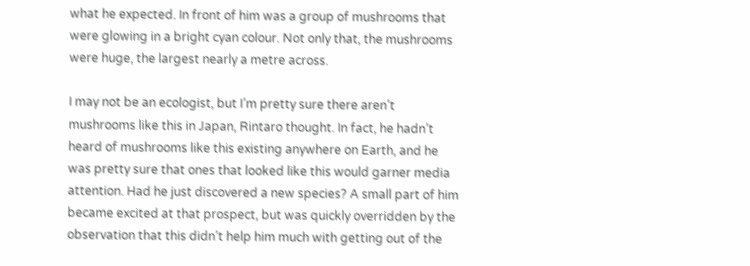what he expected. In front of him was a group of mushrooms that were glowing in a bright cyan colour. Not only that, the mushrooms were huge, the largest nearly a metre across.

I may not be an ecologist, but I’m pretty sure there aren’t mushrooms like this in Japan, Rintaro thought. In fact, he hadn’t heard of mushrooms like this existing anywhere on Earth, and he was pretty sure that ones that looked like this would garner media attention. Had he just discovered a new species? A small part of him became excited at that prospect, but was quickly overridden by the observation that this didn’t help him much with getting out of the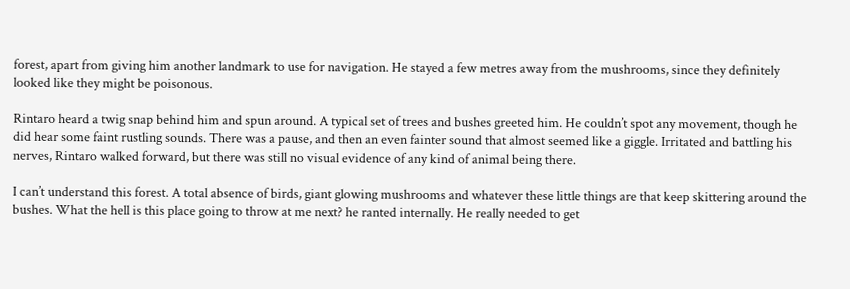forest, apart from giving him another landmark to use for navigation. He stayed a few metres away from the mushrooms, since they definitely looked like they might be poisonous.

Rintaro heard a twig snap behind him and spun around. A typical set of trees and bushes greeted him. He couldn’t spot any movement, though he did hear some faint rustling sounds. There was a pause, and then an even fainter sound that almost seemed like a giggle. Irritated and battling his nerves, Rintaro walked forward, but there was still no visual evidence of any kind of animal being there.

I can’t understand this forest. A total absence of birds, giant glowing mushrooms and whatever these little things are that keep skittering around the bushes. What the hell is this place going to throw at me next? he ranted internally. He really needed to get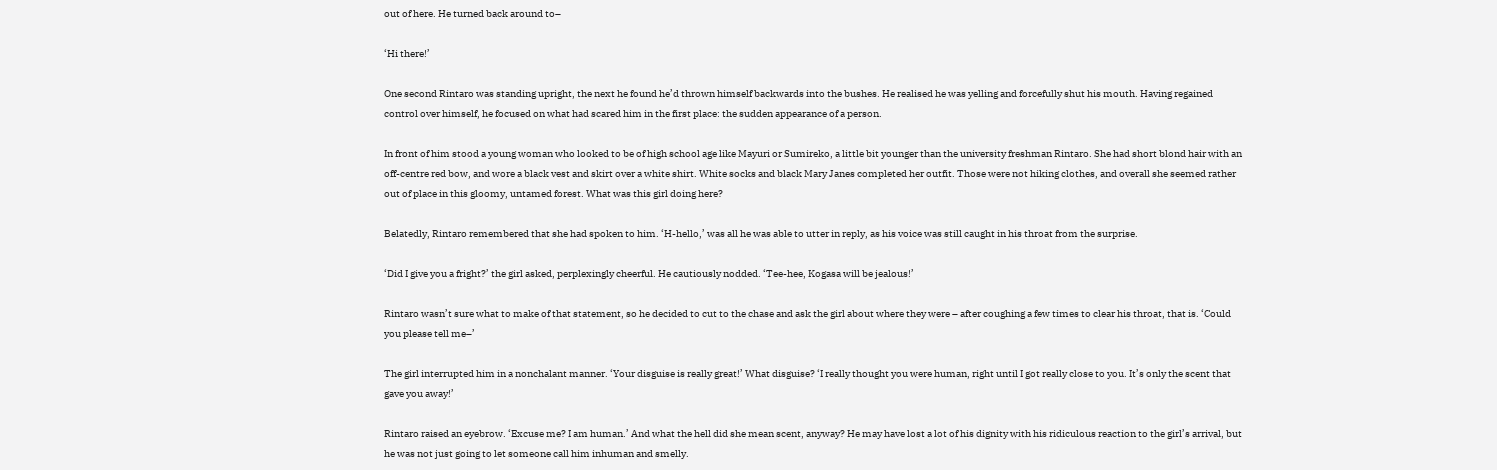out of here. He turned back around to–

‘Hi there!’

One second Rintaro was standing upright, the next he found he’d thrown himself backwards into the bushes. He realised he was yelling and forcefully shut his mouth. Having regained control over himself, he focused on what had scared him in the first place: the sudden appearance of a person.

In front of him stood a young woman who looked to be of high school age like Mayuri or Sumireko, a little bit younger than the university freshman Rintaro. She had short blond hair with an off-centre red bow, and wore a black vest and skirt over a white shirt. White socks and black Mary Janes completed her outfit. Those were not hiking clothes, and overall she seemed rather out of place in this gloomy, untamed forest. What was this girl doing here?

Belatedly, Rintaro remembered that she had spoken to him. ‘H-hello,’ was all he was able to utter in reply, as his voice was still caught in his throat from the surprise.

‘Did I give you a fright?’ the girl asked, perplexingly cheerful. He cautiously nodded. ‘Tee-hee, Kogasa will be jealous!’

Rintaro wasn’t sure what to make of that statement, so he decided to cut to the chase and ask the girl about where they were – after coughing a few times to clear his throat, that is. ‘Could you please tell me–’

The girl interrupted him in a nonchalant manner. ‘Your disguise is really great!’ What disguise? ‘I really thought you were human, right until I got really close to you. It’s only the scent that gave you away!’

Rintaro raised an eyebrow. ‘Excuse me? I am human.’ And what the hell did she mean scent, anyway? He may have lost a lot of his dignity with his ridiculous reaction to the girl’s arrival, but he was not just going to let someone call him inhuman and smelly.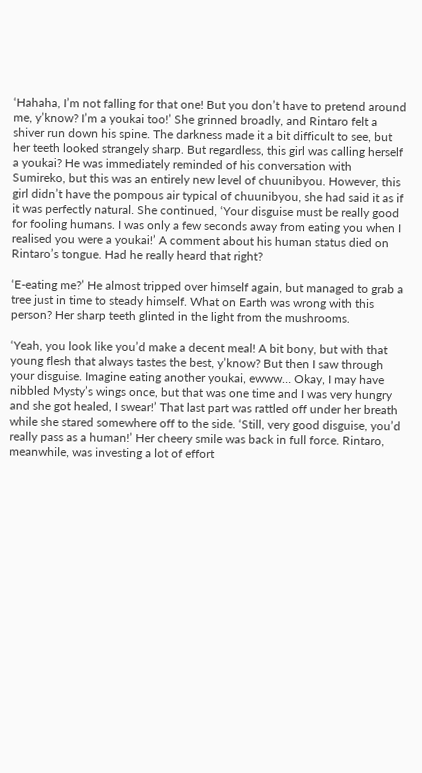‘Hahaha, I’m not falling for that one! But you don’t have to pretend around me, y’know? I’m a youkai too!’ She grinned broadly, and Rintaro felt a shiver run down his spine. The darkness made it a bit difficult to see, but her teeth looked strangely sharp. But regardless, this girl was calling herself a youkai? He was immediately reminded of his conversation with Sumireko, but this was an entirely new level of chuunibyou. However, this girl didn’t have the pompous air typical of chuunibyou, she had said it as if it was perfectly natural. She continued, ‘Your disguise must be really good for fooling humans. I was only a few seconds away from eating you when I realised you were a youkai!’ A comment about his human status died on Rintaro’s tongue. Had he really heard that right?

‘E-eating me?’ He almost tripped over himself again, but managed to grab a tree just in time to steady himself. What on Earth was wrong with this person? Her sharp teeth glinted in the light from the mushrooms.

‘Yeah, you look like you’d make a decent meal! A bit bony, but with that young flesh that always tastes the best, y’know? But then I saw through your disguise. Imagine eating another youkai, ewww… Okay, I may have nibbled Mysty’s wings once, but that was one time and I was very hungry and she got healed, I swear!’ That last part was rattled off under her breath while she stared somewhere off to the side. ‘Still, very good disguise, you’d really pass as a human!’ Her cheery smile was back in full force. Rintaro, meanwhile, was investing a lot of effort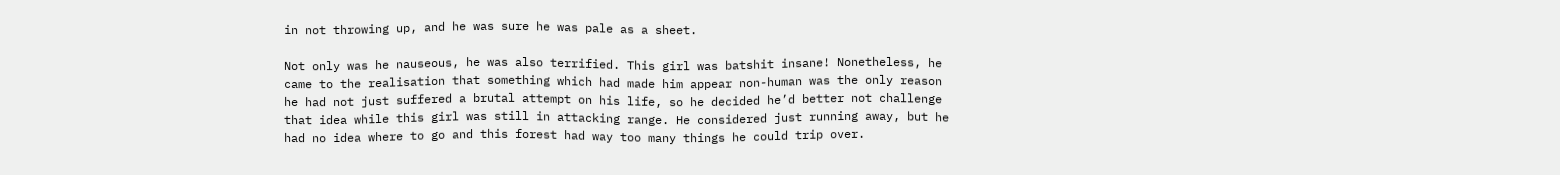in not throwing up, and he was sure he was pale as a sheet.

Not only was he nauseous, he was also terrified. This girl was batshit insane! Nonetheless, he came to the realisation that something which had made him appear non-human was the only reason he had not just suffered a brutal attempt on his life, so he decided he’d better not challenge that idea while this girl was still in attacking range. He considered just running away, but he had no idea where to go and this forest had way too many things he could trip over.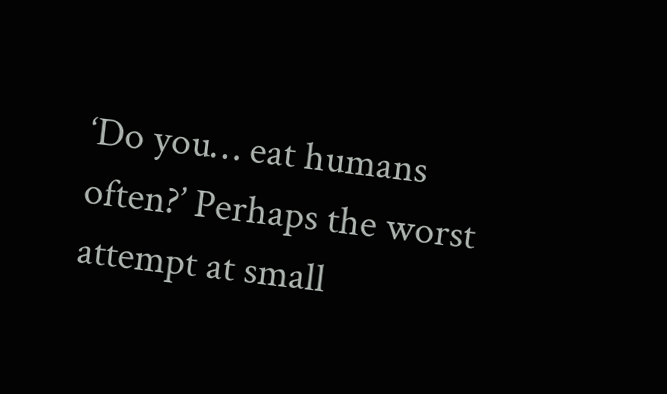‘Do you… eat humans often?’ Perhaps the worst attempt at small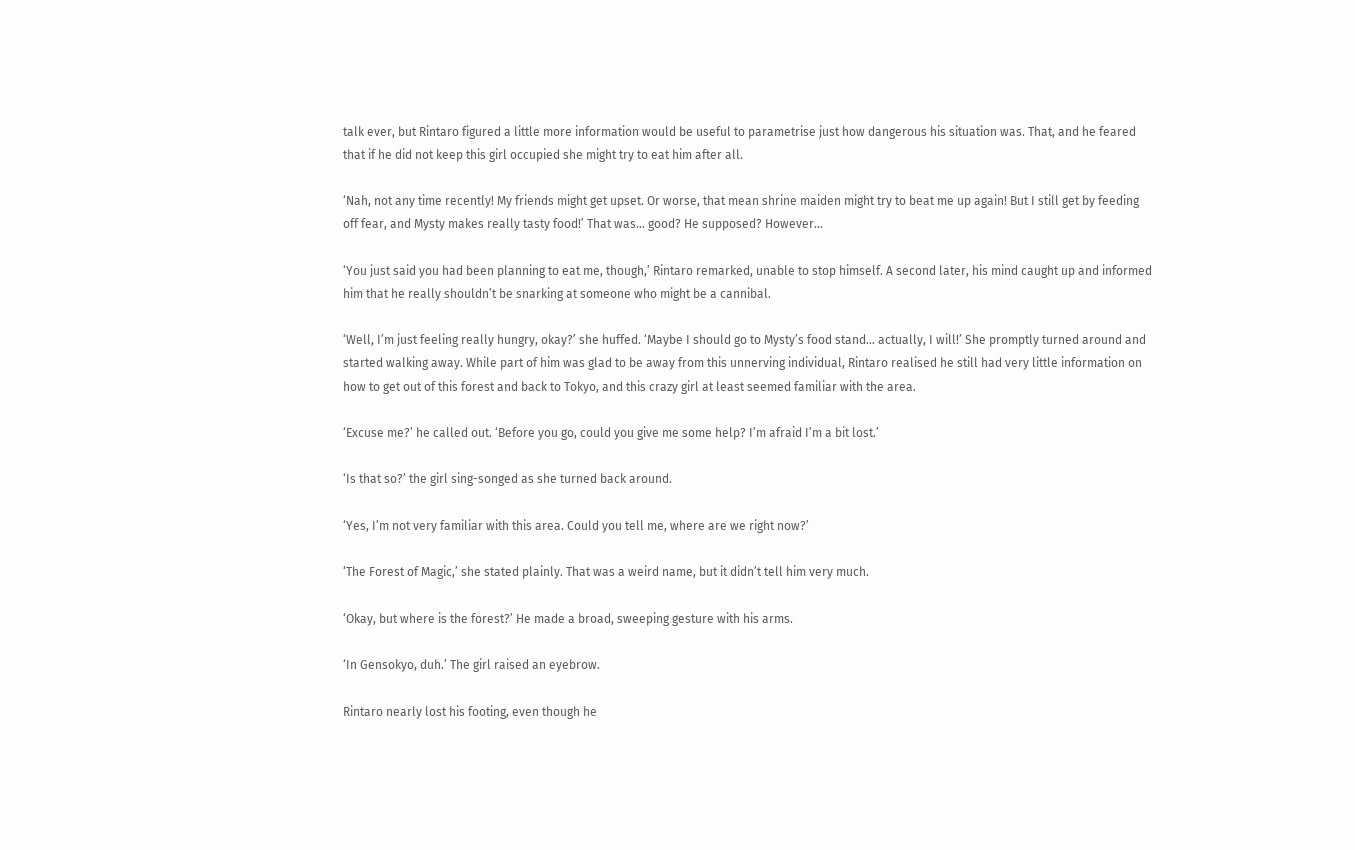talk ever, but Rintaro figured a little more information would be useful to parametrise just how dangerous his situation was. That, and he feared that if he did not keep this girl occupied she might try to eat him after all.

‘Nah, not any time recently! My friends might get upset. Or worse, that mean shrine maiden might try to beat me up again! But I still get by feeding off fear, and Mysty makes really tasty food!’ That was… good? He supposed? However…

‘You just said you had been planning to eat me, though,’ Rintaro remarked, unable to stop himself. A second later, his mind caught up and informed him that he really shouldn’t be snarking at someone who might be a cannibal.

‘Well, I’m just feeling really hungry, okay?’ she huffed. ‘Maybe I should go to Mysty’s food stand… actually, I will!’ She promptly turned around and started walking away. While part of him was glad to be away from this unnerving individual, Rintaro realised he still had very little information on how to get out of this forest and back to Tokyo, and this crazy girl at least seemed familiar with the area.

‘Excuse me?’ he called out. ‘Before you go, could you give me some help? I’m afraid I’m a bit lost.’

‘Is that so?’ the girl sing-songed as she turned back around.

‘Yes, I’m not very familiar with this area. Could you tell me, where are we right now?’

‘The Forest of Magic,’ she stated plainly. That was a weird name, but it didn’t tell him very much.

‘Okay, but where is the forest?’ He made a broad, sweeping gesture with his arms.

‘In Gensokyo, duh.’ The girl raised an eyebrow.

Rintaro nearly lost his footing, even though he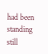had been standing still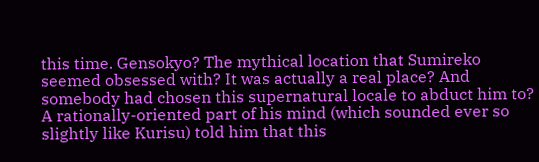this time. Gensokyo? The mythical location that Sumireko seemed obsessed with? It was actually a real place? And somebody had chosen this supernatural locale to abduct him to? A rationally-oriented part of his mind (which sounded ever so slightly like Kurisu) told him that this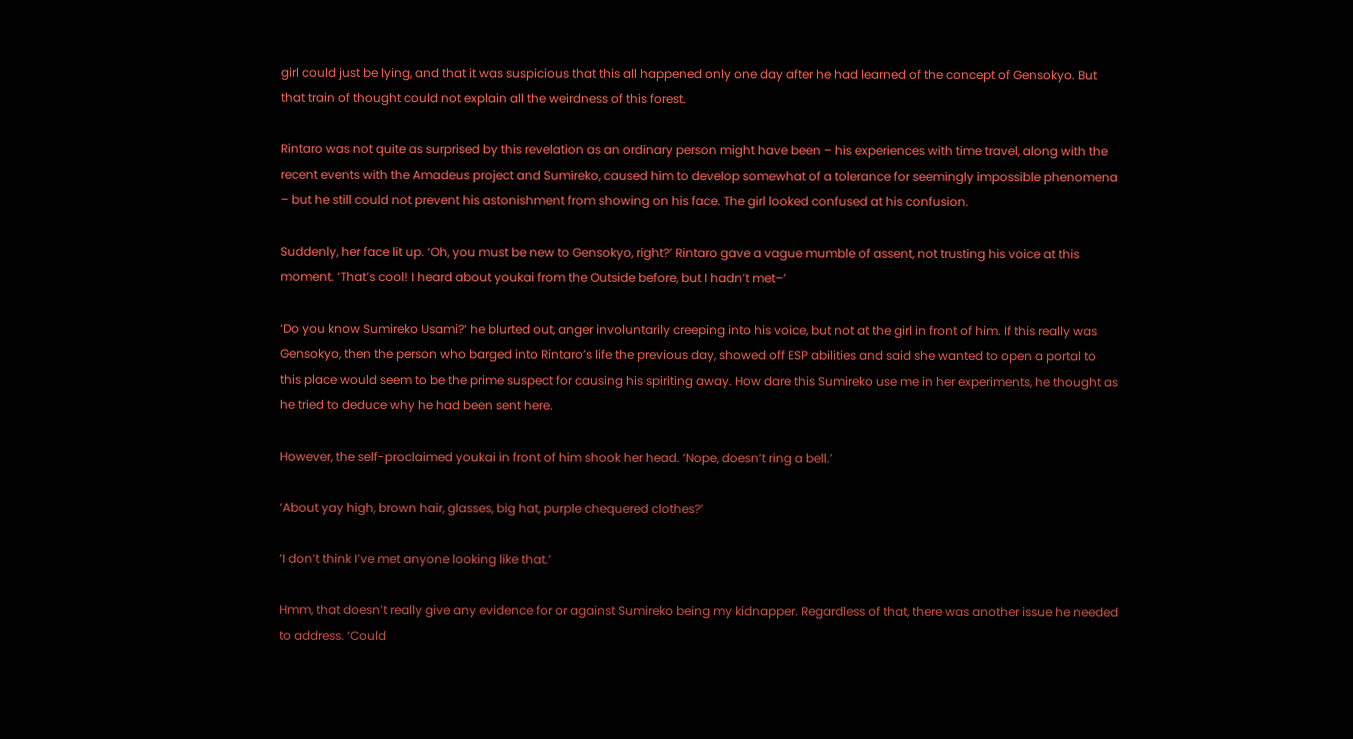girl could just be lying, and that it was suspicious that this all happened only one day after he had learned of the concept of Gensokyo. But that train of thought could not explain all the weirdness of this forest.

Rintaro was not quite as surprised by this revelation as an ordinary person might have been – his experiences with time travel, along with the recent events with the Amadeus project and Sumireko, caused him to develop somewhat of a tolerance for seemingly impossible phenomena – but he still could not prevent his astonishment from showing on his face. The girl looked confused at his confusion.

Suddenly, her face lit up. ‘Oh, you must be new to Gensokyo, right?’ Rintaro gave a vague mumble of assent, not trusting his voice at this moment. ‘That’s cool! I heard about youkai from the Outside before, but I hadn’t met–’

‘Do you know Sumireko Usami?’ he blurted out, anger involuntarily creeping into his voice, but not at the girl in front of him. If this really was Gensokyo, then the person who barged into Rintaro’s life the previous day, showed off ESP abilities and said she wanted to open a portal to this place would seem to be the prime suspect for causing his spiriting away. How dare this Sumireko use me in her experiments, he thought as he tried to deduce why he had been sent here.

However, the self-proclaimed youkai in front of him shook her head. ‘Nope, doesn’t ring a bell.’

‘About yay high, brown hair, glasses, big hat, purple chequered clothes?’

‘I don’t think I’ve met anyone looking like that.’

Hmm, that doesn’t really give any evidence for or against Sumireko being my kidnapper. Regardless of that, there was another issue he needed to address. ‘Could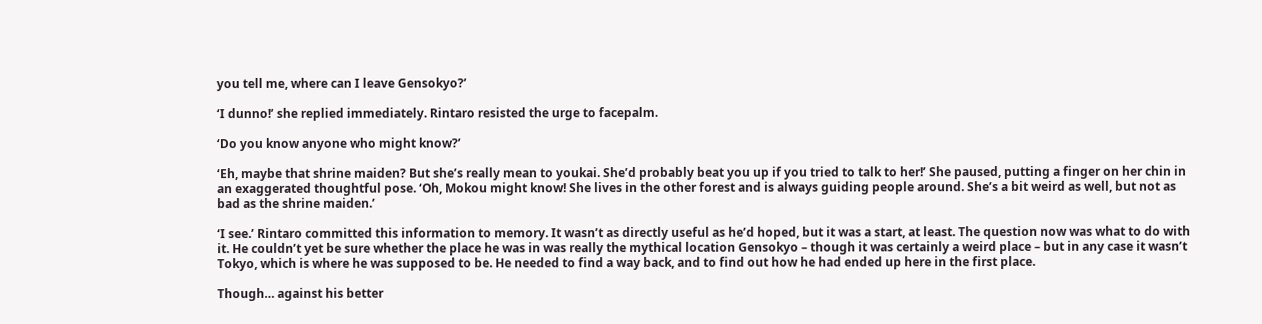you tell me, where can I leave Gensokyo?’

‘I dunno!’ she replied immediately. Rintaro resisted the urge to facepalm.

‘Do you know anyone who might know?’

‘Eh, maybe that shrine maiden? But she’s really mean to youkai. She’d probably beat you up if you tried to talk to her!’ She paused, putting a finger on her chin in an exaggerated thoughtful pose. ‘Oh, Mokou might know! She lives in the other forest and is always guiding people around. She’s a bit weird as well, but not as bad as the shrine maiden.’

‘I see.’ Rintaro committed this information to memory. It wasn’t as directly useful as he’d hoped, but it was a start, at least. The question now was what to do with it. He couldn’t yet be sure whether the place he was in was really the mythical location Gensokyo – though it was certainly a weird place – but in any case it wasn’t Tokyo, which is where he was supposed to be. He needed to find a way back, and to find out how he had ended up here in the first place.

Though… against his better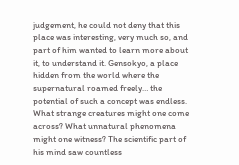judgement, he could not deny that this place was interesting, very much so, and part of him wanted to learn more about it, to understand it. Gensokyo, a place hidden from the world where the supernatural roamed freely… the potential of such a concept was endless. What strange creatures might one come across? What unnatural phenomena might one witness? The scientific part of his mind saw countless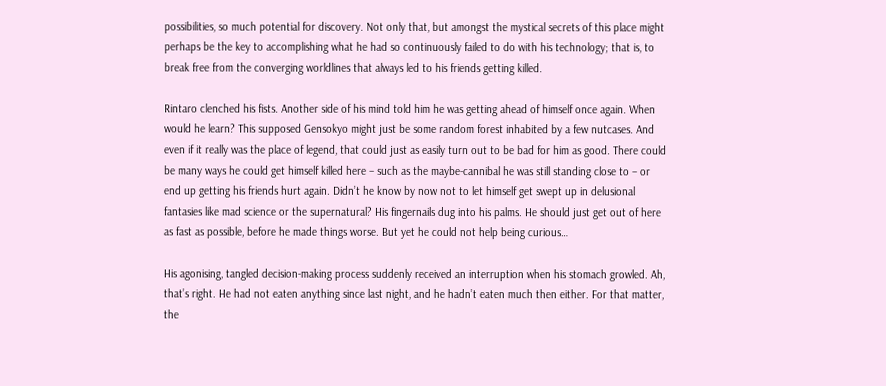possibilities, so much potential for discovery. Not only that, but amongst the mystical secrets of this place might perhaps be the key to accomplishing what he had so continuously failed to do with his technology; that is, to break free from the converging worldlines that always led to his friends getting killed.

Rintaro clenched his fists. Another side of his mind told him he was getting ahead of himself once again. When would he learn? This supposed Gensokyo might just be some random forest inhabited by a few nutcases. And even if it really was the place of legend, that could just as easily turn out to be bad for him as good. There could be many ways he could get himself killed here – such as the maybe-cannibal he was still standing close to – or end up getting his friends hurt again. Didn’t he know by now not to let himself get swept up in delusional fantasies like mad science or the supernatural? His fingernails dug into his palms. He should just get out of here as fast as possible, before he made things worse. But yet he could not help being curious…

His agonising, tangled decision-making process suddenly received an interruption when his stomach growled. Ah, that’s right. He had not eaten anything since last night, and he hadn’t eaten much then either. For that matter, the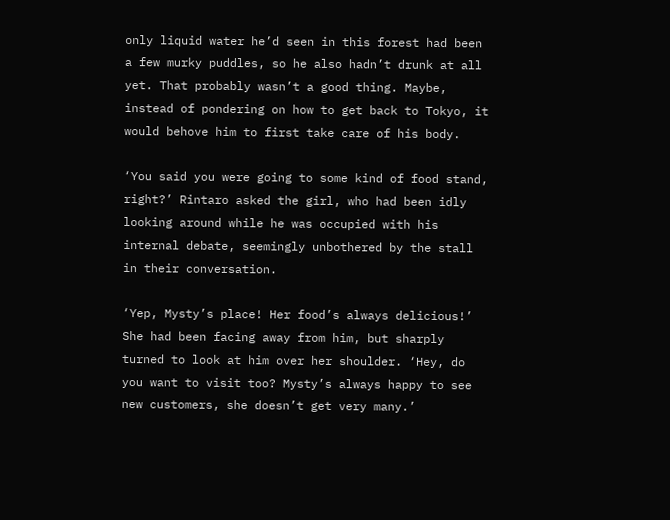only liquid water he’d seen in this forest had been a few murky puddles, so he also hadn’t drunk at all yet. That probably wasn’t a good thing. Maybe, instead of pondering on how to get back to Tokyo, it would behove him to first take care of his body.

‘You said you were going to some kind of food stand, right?’ Rintaro asked the girl, who had been idly looking around while he was occupied with his internal debate, seemingly unbothered by the stall in their conversation.

‘Yep, Mysty’s place! Her food’s always delicious!’ She had been facing away from him, but sharply turned to look at him over her shoulder. ‘Hey, do you want to visit too? Mysty’s always happy to see new customers, she doesn’t get very many.’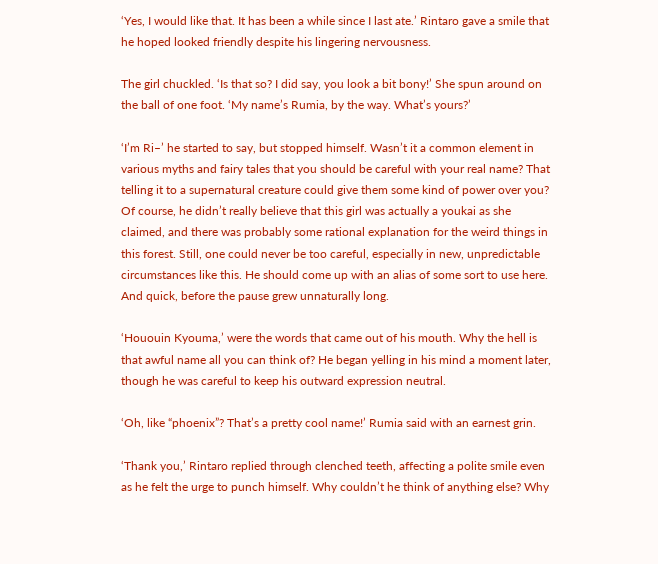‘Yes, I would like that. It has been a while since I last ate.’ Rintaro gave a smile that he hoped looked friendly despite his lingering nervousness.

The girl chuckled. ‘Is that so? I did say, you look a bit bony!’ She spun around on the ball of one foot. ‘My name’s Rumia, by the way. What’s yours?’

‘I’m Ri–’ he started to say, but stopped himself. Wasn’t it a common element in various myths and fairy tales that you should be careful with your real name? That telling it to a supernatural creature could give them some kind of power over you? Of course, he didn’t really believe that this girl was actually a youkai as she claimed, and there was probably some rational explanation for the weird things in this forest. Still, one could never be too careful, especially in new, unpredictable circumstances like this. He should come up with an alias of some sort to use here. And quick, before the pause grew unnaturally long.

‘Hououin Kyouma,’ were the words that came out of his mouth. Why the hell is that awful name all you can think of? He began yelling in his mind a moment later, though he was careful to keep his outward expression neutral.

‘Oh, like “phoenix”? That’s a pretty cool name!’ Rumia said with an earnest grin.

‘Thank you,’ Rintaro replied through clenched teeth, affecting a polite smile even as he felt the urge to punch himself. Why couldn’t he think of anything else? Why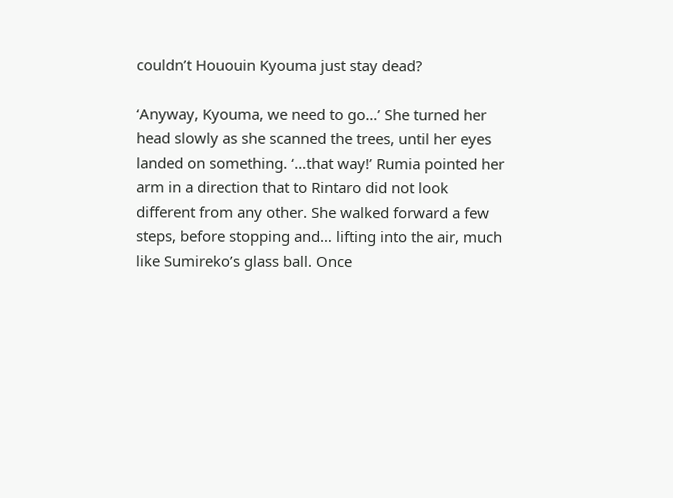couldn’t Hououin Kyouma just stay dead?

‘Anyway, Kyouma, we need to go…’ She turned her head slowly as she scanned the trees, until her eyes landed on something. ‘…that way!’ Rumia pointed her arm in a direction that to Rintaro did not look different from any other. She walked forward a few steps, before stopping and… lifting into the air, much like Sumireko’s glass ball. Once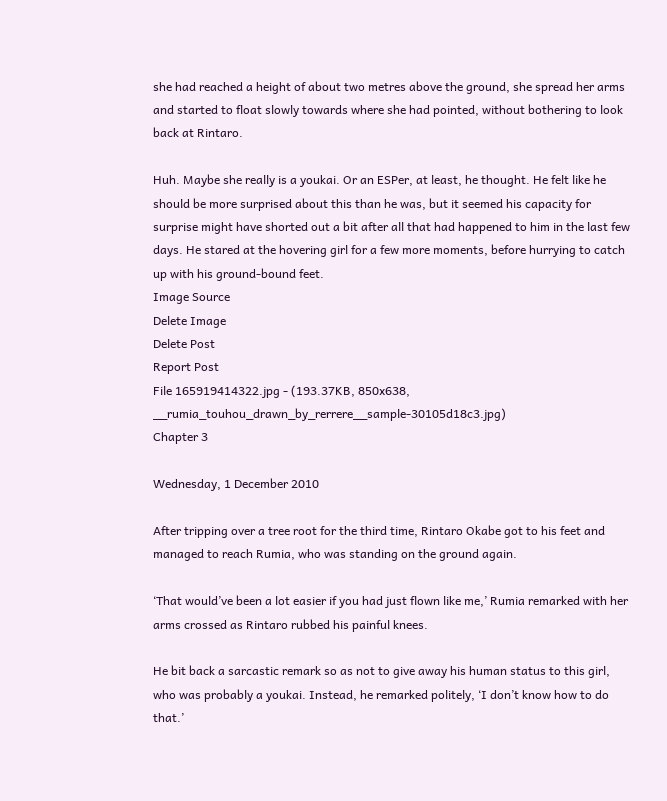she had reached a height of about two metres above the ground, she spread her arms and started to float slowly towards where she had pointed, without bothering to look back at Rintaro.

Huh. Maybe she really is a youkai. Or an ESPer, at least, he thought. He felt like he should be more surprised about this than he was, but it seemed his capacity for surprise might have shorted out a bit after all that had happened to him in the last few days. He stared at the hovering girl for a few more moments, before hurrying to catch up with his ground-bound feet.
Image Source
Delete Image
Delete Post
Report Post
File 165919414322.jpg - (193.37KB, 850x638, __rumia_touhou_drawn_by_rerrere__sample-30105d18c3.jpg)
Chapter 3

Wednesday, 1 December 2010

After tripping over a tree root for the third time, Rintaro Okabe got to his feet and managed to reach Rumia, who was standing on the ground again.

‘That would’ve been a lot easier if you had just flown like me,’ Rumia remarked with her arms crossed as Rintaro rubbed his painful knees.

He bit back a sarcastic remark so as not to give away his human status to this girl, who was probably a youkai. Instead, he remarked politely, ‘I don’t know how to do that.’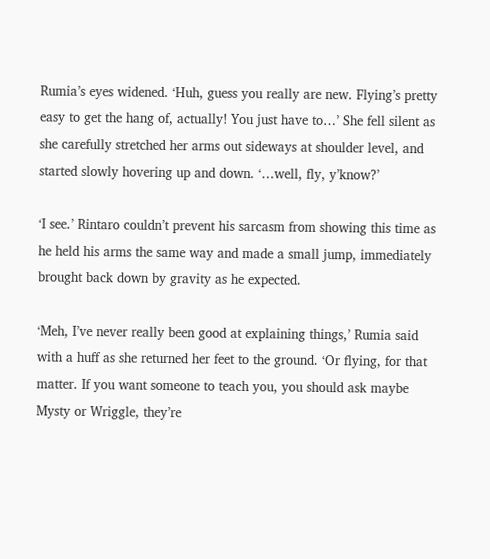Rumia’s eyes widened. ‘Huh, guess you really are new. Flying’s pretty easy to get the hang of, actually! You just have to…’ She fell silent as she carefully stretched her arms out sideways at shoulder level, and started slowly hovering up and down. ‘…well, fly, y’know?’

‘I see.’ Rintaro couldn’t prevent his sarcasm from showing this time as he held his arms the same way and made a small jump, immediately brought back down by gravity as he expected.

‘Meh, I’ve never really been good at explaining things,’ Rumia said with a huff as she returned her feet to the ground. ‘Or flying, for that matter. If you want someone to teach you, you should ask maybe Mysty or Wriggle, they’re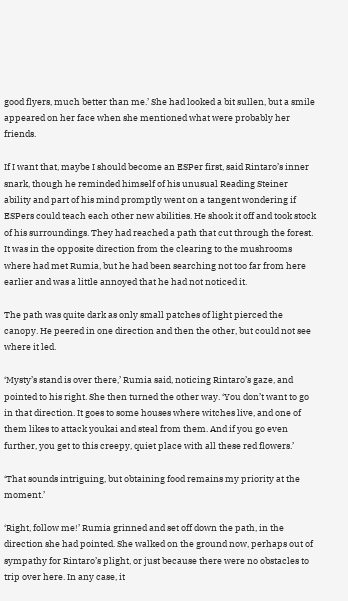good flyers, much better than me.’ She had looked a bit sullen, but a smile appeared on her face when she mentioned what were probably her friends.

If I want that, maybe I should become an ESPer first, said Rintaro’s inner snark, though he reminded himself of his unusual Reading Steiner ability and part of his mind promptly went on a tangent wondering if ESPers could teach each other new abilities. He shook it off and took stock of his surroundings. They had reached a path that cut through the forest. It was in the opposite direction from the clearing to the mushrooms where had met Rumia, but he had been searching not too far from here earlier and was a little annoyed that he had not noticed it.

The path was quite dark as only small patches of light pierced the canopy. He peered in one direction and then the other, but could not see where it led.

‘Mysty’s stand is over there,’ Rumia said, noticing Rintaro’s gaze, and pointed to his right. She then turned the other way. ‘You don’t want to go in that direction. It goes to some houses where witches live, and one of them likes to attack youkai and steal from them. And if you go even further, you get to this creepy, quiet place with all these red flowers.’

‘That sounds intriguing, but obtaining food remains my priority at the moment.’

‘Right, follow me!’ Rumia grinned and set off down the path, in the direction she had pointed. She walked on the ground now, perhaps out of sympathy for Rintaro’s plight, or just because there were no obstacles to trip over here. In any case, it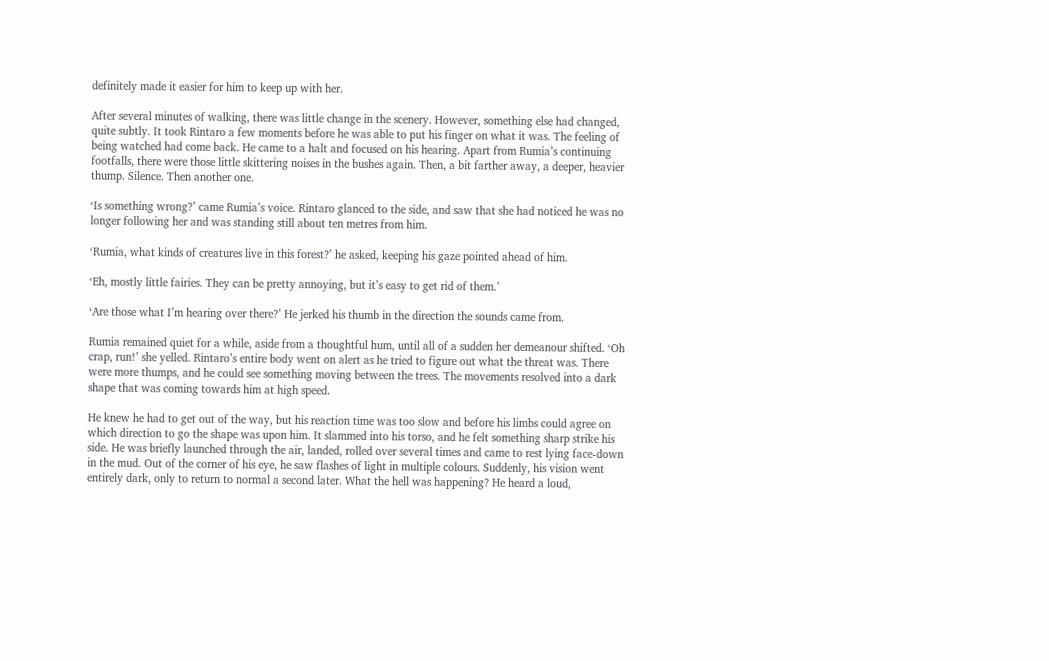definitely made it easier for him to keep up with her.

After several minutes of walking, there was little change in the scenery. However, something else had changed, quite subtly. It took Rintaro a few moments before he was able to put his finger on what it was. The feeling of being watched had come back. He came to a halt and focused on his hearing. Apart from Rumia’s continuing footfalls, there were those little skittering noises in the bushes again. Then, a bit farther away, a deeper, heavier thump. Silence. Then another one.

‘Is something wrong?’ came Rumia’s voice. Rintaro glanced to the side, and saw that she had noticed he was no longer following her and was standing still about ten metres from him.

‘Rumia, what kinds of creatures live in this forest?’ he asked, keeping his gaze pointed ahead of him.

‘Eh, mostly little fairies. They can be pretty annoying, but it’s easy to get rid of them.’

‘Are those what I’m hearing over there?’ He jerked his thumb in the direction the sounds came from.

Rumia remained quiet for a while, aside from a thoughtful hum, until all of a sudden her demeanour shifted. ‘Oh crap, run!’ she yelled. Rintaro’s entire body went on alert as he tried to figure out what the threat was. There were more thumps, and he could see something moving between the trees. The movements resolved into a dark shape that was coming towards him at high speed.

He knew he had to get out of the way, but his reaction time was too slow and before his limbs could agree on which direction to go the shape was upon him. It slammed into his torso, and he felt something sharp strike his side. He was briefly launched through the air, landed, rolled over several times and came to rest lying face-down in the mud. Out of the corner of his eye, he saw flashes of light in multiple colours. Suddenly, his vision went entirely dark, only to return to normal a second later. What the hell was happening? He heard a loud,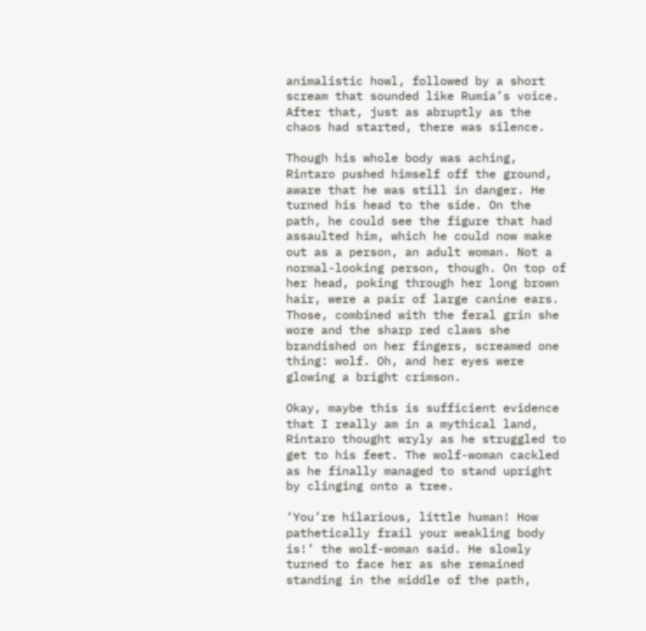animalistic howl, followed by a short scream that sounded like Rumia’s voice. After that, just as abruptly as the chaos had started, there was silence.

Though his whole body was aching, Rintaro pushed himself off the ground, aware that he was still in danger. He turned his head to the side. On the path, he could see the figure that had assaulted him, which he could now make out as a person, an adult woman. Not a normal-looking person, though. On top of her head, poking through her long brown hair, were a pair of large canine ears. Those, combined with the feral grin she wore and the sharp red claws she brandished on her fingers, screamed one thing: wolf. Oh, and her eyes were glowing a bright crimson.

Okay, maybe this is sufficient evidence that I really am in a mythical land, Rintaro thought wryly as he struggled to get to his feet. The wolf-woman cackled as he finally managed to stand upright by clinging onto a tree.

‘You’re hilarious, little human! How pathetically frail your weakling body is!’ the wolf-woman said. He slowly turned to face her as she remained standing in the middle of the path,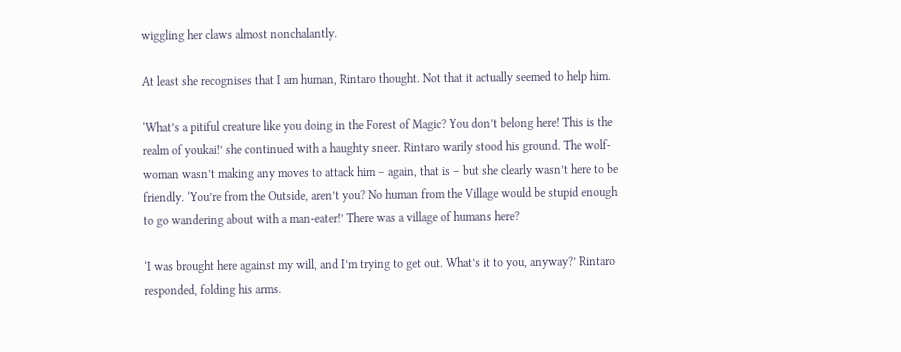wiggling her claws almost nonchalantly.

At least she recognises that I am human, Rintaro thought. Not that it actually seemed to help him.

‘What’s a pitiful creature like you doing in the Forest of Magic? You don’t belong here! This is the realm of youkai!’ she continued with a haughty sneer. Rintaro warily stood his ground. The wolf-woman wasn’t making any moves to attack him – again, that is – but she clearly wasn’t here to be friendly. ‘You’re from the Outside, aren’t you? No human from the Village would be stupid enough to go wandering about with a man-eater!’ There was a village of humans here?

‘I was brought here against my will, and I’m trying to get out. What’s it to you, anyway?’ Rintaro responded, folding his arms.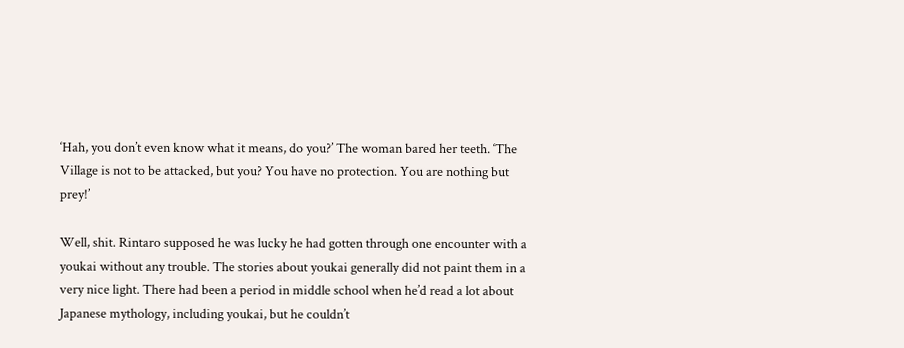‘Hah, you don’t even know what it means, do you?’ The woman bared her teeth. ‘The Village is not to be attacked, but you? You have no protection. You are nothing but prey!’

Well, shit. Rintaro supposed he was lucky he had gotten through one encounter with a youkai without any trouble. The stories about youkai generally did not paint them in a very nice light. There had been a period in middle school when he’d read a lot about Japanese mythology, including youkai, but he couldn’t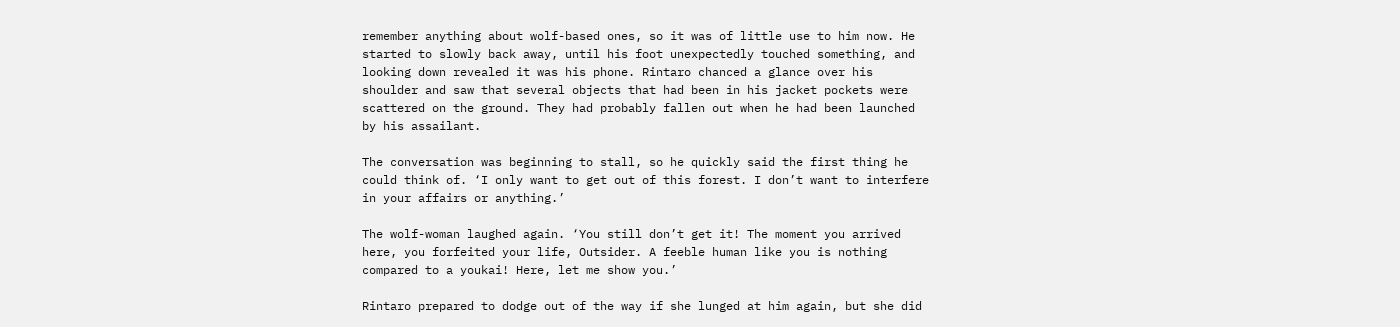remember anything about wolf-based ones, so it was of little use to him now. He started to slowly back away, until his foot unexpectedly touched something, and looking down revealed it was his phone. Rintaro chanced a glance over his shoulder and saw that several objects that had been in his jacket pockets were scattered on the ground. They had probably fallen out when he had been launched by his assailant.

The conversation was beginning to stall, so he quickly said the first thing he could think of. ‘I only want to get out of this forest. I don’t want to interfere in your affairs or anything.’

The wolf-woman laughed again. ‘You still don’t get it! The moment you arrived here, you forfeited your life, Outsider. A feeble human like you is nothing compared to a youkai! Here, let me show you.’

Rintaro prepared to dodge out of the way if she lunged at him again, but she did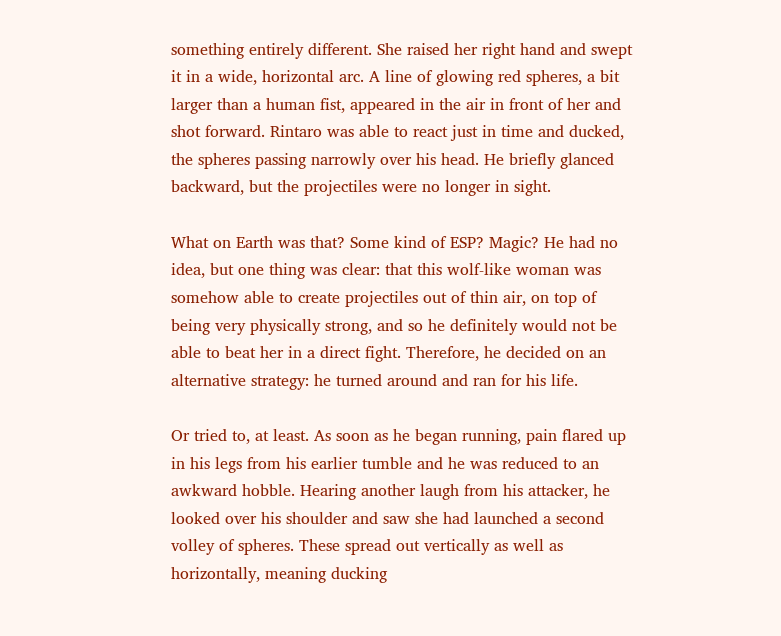something entirely different. She raised her right hand and swept it in a wide, horizontal arc. A line of glowing red spheres, a bit larger than a human fist, appeared in the air in front of her and shot forward. Rintaro was able to react just in time and ducked, the spheres passing narrowly over his head. He briefly glanced backward, but the projectiles were no longer in sight.

What on Earth was that? Some kind of ESP? Magic? He had no idea, but one thing was clear: that this wolf-like woman was somehow able to create projectiles out of thin air, on top of being very physically strong, and so he definitely would not be able to beat her in a direct fight. Therefore, he decided on an alternative strategy: he turned around and ran for his life.

Or tried to, at least. As soon as he began running, pain flared up in his legs from his earlier tumble and he was reduced to an awkward hobble. Hearing another laugh from his attacker, he looked over his shoulder and saw she had launched a second volley of spheres. These spread out vertically as well as horizontally, meaning ducking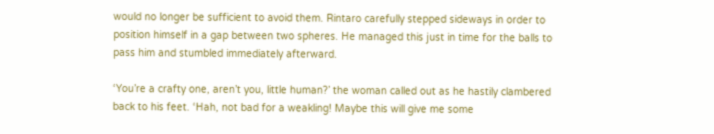would no longer be sufficient to avoid them. Rintaro carefully stepped sideways in order to position himself in a gap between two spheres. He managed this just in time for the balls to pass him and stumbled immediately afterward.

‘You’re a crafty one, aren’t you, little human?’ the woman called out as he hastily clambered back to his feet. ‘Hah, not bad for a weakling! Maybe this will give me some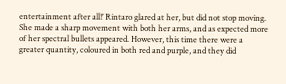entertainment after all!’ Rintaro glared at her, but did not stop moving. She made a sharp movement with both her arms, and as expected more of her spectral bullets appeared. However, this time there were a greater quantity, coloured in both red and purple, and they did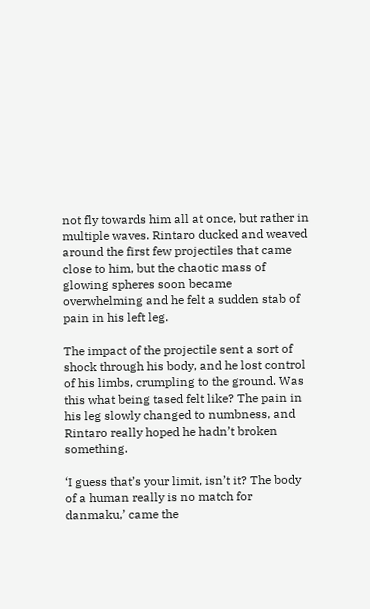not fly towards him all at once, but rather in multiple waves. Rintaro ducked and weaved around the first few projectiles that came close to him, but the chaotic mass of glowing spheres soon became overwhelming and he felt a sudden stab of pain in his left leg.

The impact of the projectile sent a sort of shock through his body, and he lost control of his limbs, crumpling to the ground. Was this what being tased felt like? The pain in his leg slowly changed to numbness, and Rintaro really hoped he hadn’t broken something.

‘I guess that’s your limit, isn’t it? The body of a human really is no match for danmaku,’ came the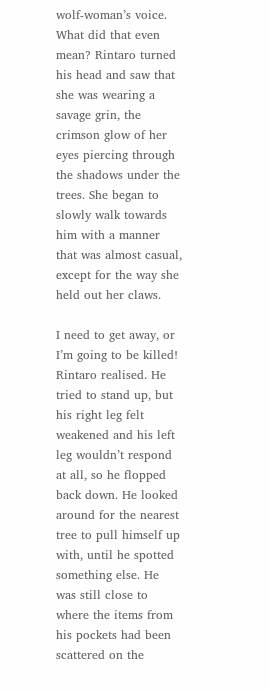wolf-woman’s voice. What did that even mean? Rintaro turned his head and saw that she was wearing a savage grin, the crimson glow of her eyes piercing through the shadows under the trees. She began to slowly walk towards him with a manner that was almost casual, except for the way she held out her claws.

I need to get away, or I’m going to be killed! Rintaro realised. He tried to stand up, but his right leg felt weakened and his left leg wouldn’t respond at all, so he flopped back down. He looked around for the nearest tree to pull himself up with, until he spotted something else. He was still close to where the items from his pockets had been scattered on the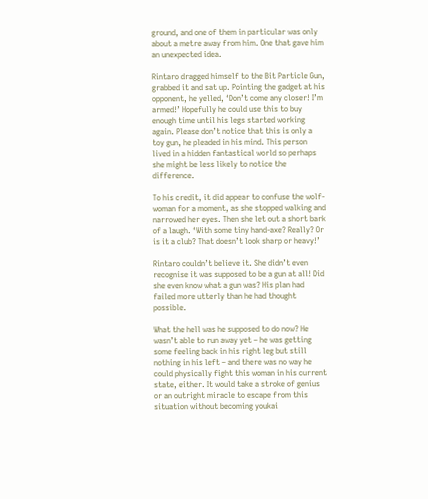ground, and one of them in particular was only about a metre away from him. One that gave him an unexpected idea.

Rintaro dragged himself to the Bit Particle Gun, grabbed it and sat up. Pointing the gadget at his opponent, he yelled, ‘Don’t come any closer! I’m armed!’ Hopefully he could use this to buy enough time until his legs started working again. Please don’t notice that this is only a toy gun, he pleaded in his mind. This person lived in a hidden fantastical world so perhaps she might be less likely to notice the difference.

To his credit, it did appear to confuse the wolf-woman for a moment, as she stopped walking and narrowed her eyes. Then she let out a short bark of a laugh. ‘With some tiny hand-axe? Really? Or is it a club? That doesn’t look sharp or heavy!’

Rintaro couldn’t believe it. She didn’t even recognise it was supposed to be a gun at all! Did she even know what a gun was? His plan had failed more utterly than he had thought possible.

What the hell was he supposed to do now? He wasn’t able to run away yet – he was getting some feeling back in his right leg but still nothing in his left – and there was no way he could physically fight this woman in his current state, either. It would take a stroke of genius or an outright miracle to escape from this situation without becoming youkai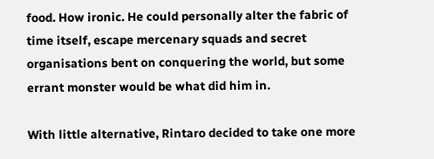food. How ironic. He could personally alter the fabric of time itself, escape mercenary squads and secret organisations bent on conquering the world, but some errant monster would be what did him in.

With little alternative, Rintaro decided to take one more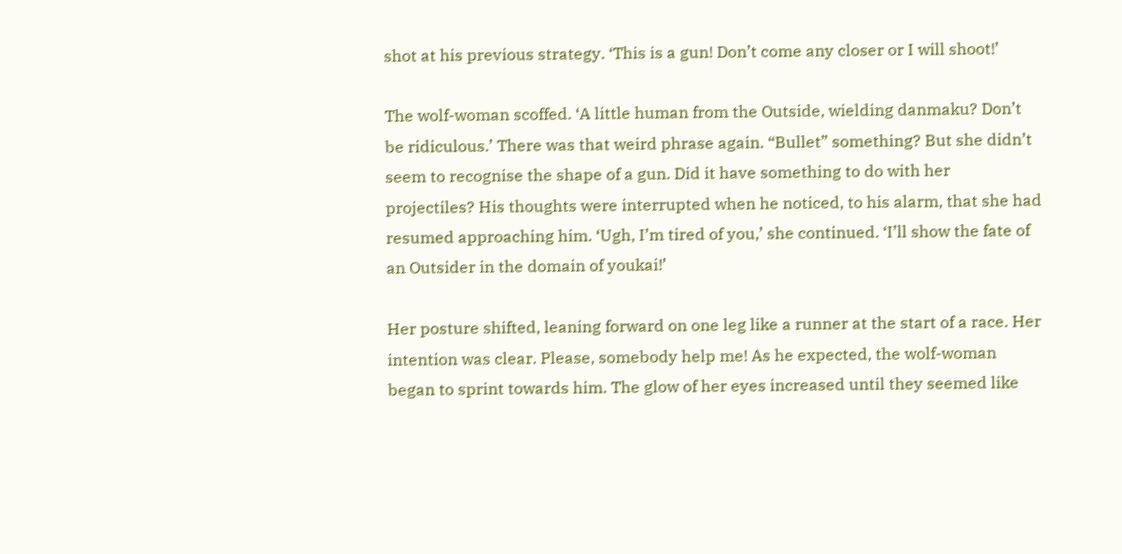shot at his previous strategy. ‘This is a gun! Don’t come any closer or I will shoot!’

The wolf-woman scoffed. ‘A little human from the Outside, wielding danmaku? Don’t be ridiculous.’ There was that weird phrase again. “Bullet” something? But she didn’t seem to recognise the shape of a gun. Did it have something to do with her projectiles? His thoughts were interrupted when he noticed, to his alarm, that she had resumed approaching him. ‘Ugh, I’m tired of you,’ she continued. ‘I’ll show the fate of an Outsider in the domain of youkai!’

Her posture shifted, leaning forward on one leg like a runner at the start of a race. Her intention was clear. Please, somebody help me! As he expected, the wolf-woman began to sprint towards him. The glow of her eyes increased until they seemed like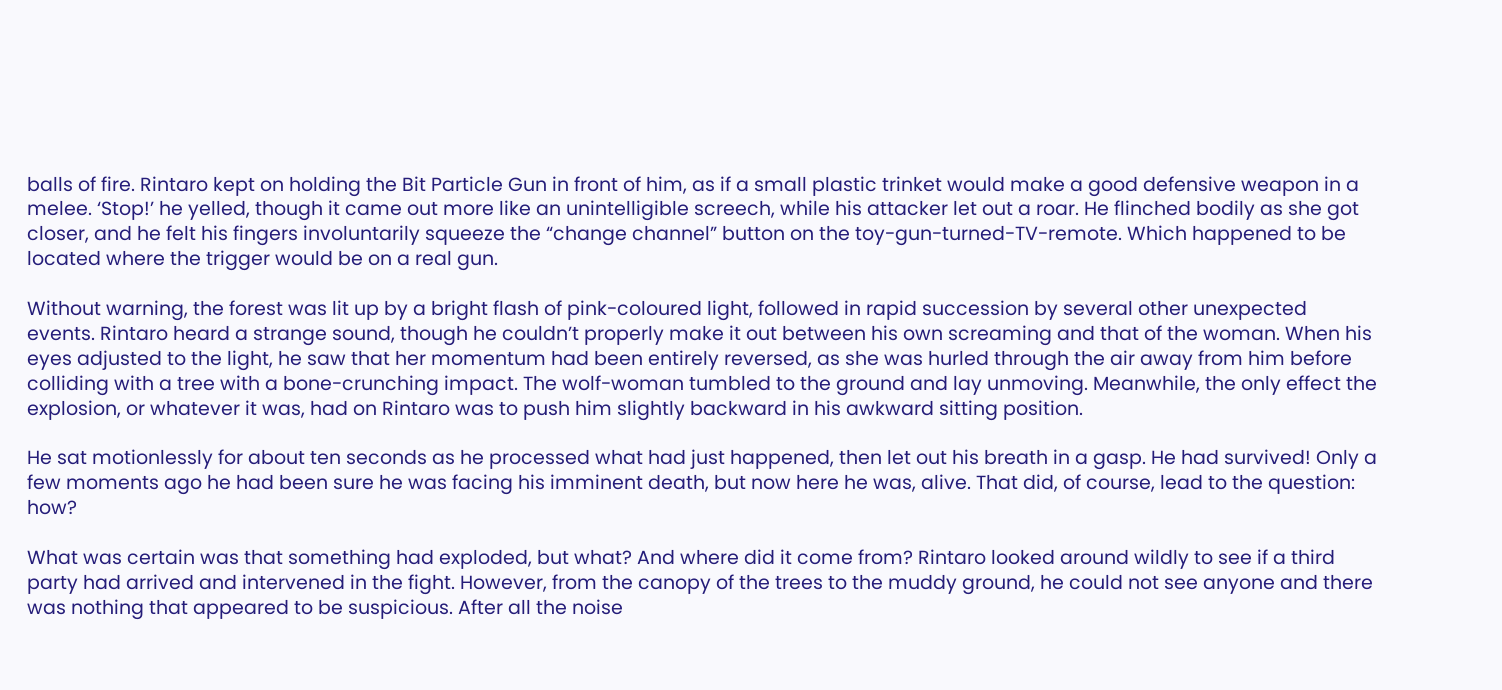balls of fire. Rintaro kept on holding the Bit Particle Gun in front of him, as if a small plastic trinket would make a good defensive weapon in a melee. ‘Stop!’ he yelled, though it came out more like an unintelligible screech, while his attacker let out a roar. He flinched bodily as she got closer, and he felt his fingers involuntarily squeeze the “change channel” button on the toy-gun-turned-TV-remote. Which happened to be located where the trigger would be on a real gun.

Without warning, the forest was lit up by a bright flash of pink-coloured light, followed in rapid succession by several other unexpected events. Rintaro heard a strange sound, though he couldn’t properly make it out between his own screaming and that of the woman. When his eyes adjusted to the light, he saw that her momentum had been entirely reversed, as she was hurled through the air away from him before colliding with a tree with a bone-crunching impact. The wolf-woman tumbled to the ground and lay unmoving. Meanwhile, the only effect the explosion, or whatever it was, had on Rintaro was to push him slightly backward in his awkward sitting position.

He sat motionlessly for about ten seconds as he processed what had just happened, then let out his breath in a gasp. He had survived! Only a few moments ago he had been sure he was facing his imminent death, but now here he was, alive. That did, of course, lead to the question: how?

What was certain was that something had exploded, but what? And where did it come from? Rintaro looked around wildly to see if a third party had arrived and intervened in the fight. However, from the canopy of the trees to the muddy ground, he could not see anyone and there was nothing that appeared to be suspicious. After all the noise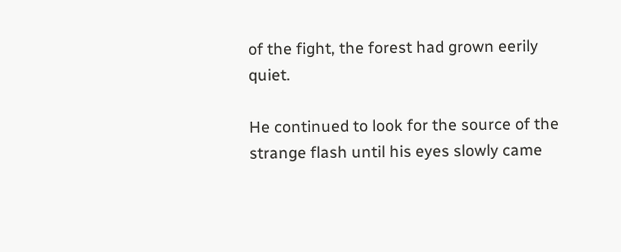of the fight, the forest had grown eerily quiet.

He continued to look for the source of the strange flash until his eyes slowly came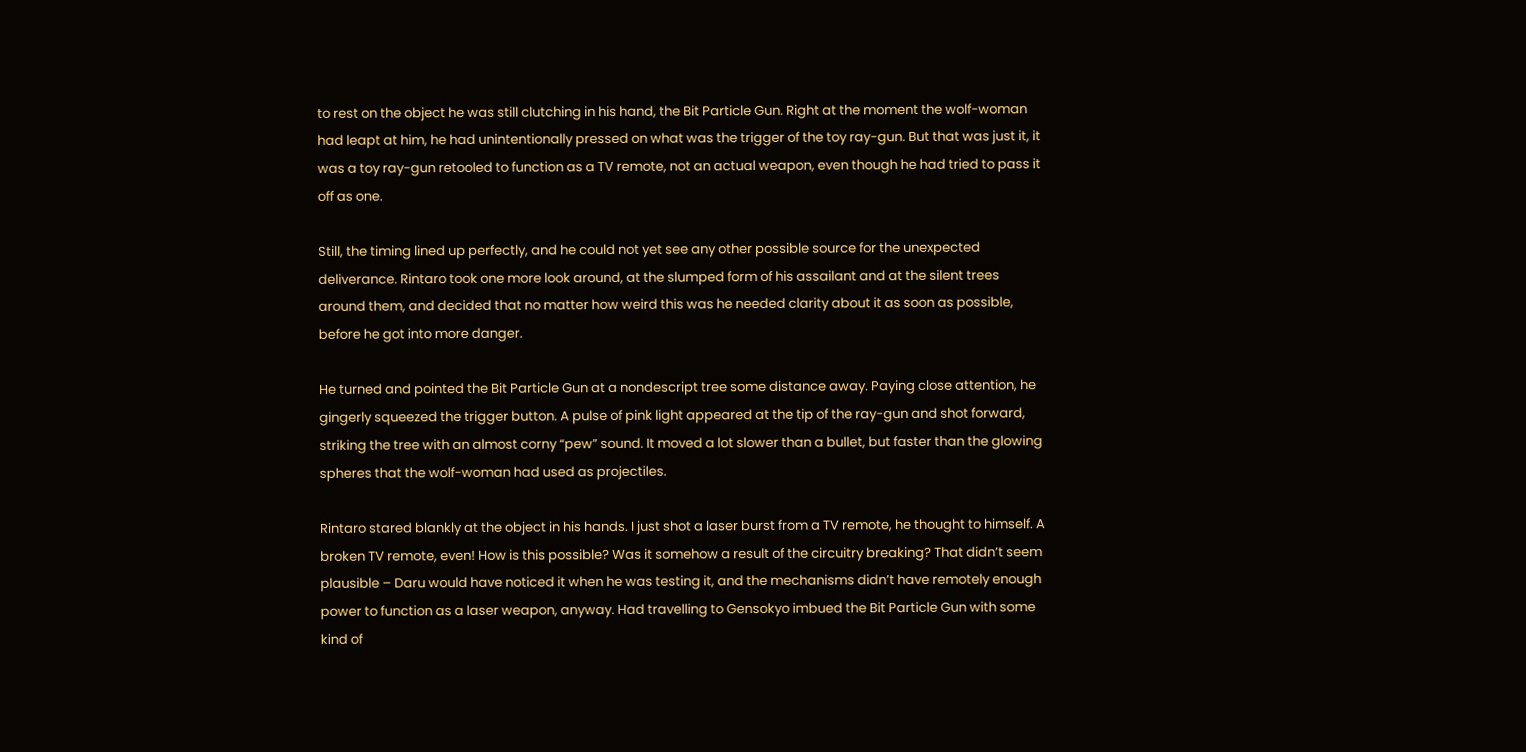to rest on the object he was still clutching in his hand, the Bit Particle Gun. Right at the moment the wolf-woman had leapt at him, he had unintentionally pressed on what was the trigger of the toy ray-gun. But that was just it, it was a toy ray-gun retooled to function as a TV remote, not an actual weapon, even though he had tried to pass it off as one.

Still, the timing lined up perfectly, and he could not yet see any other possible source for the unexpected deliverance. Rintaro took one more look around, at the slumped form of his assailant and at the silent trees around them, and decided that no matter how weird this was he needed clarity about it as soon as possible, before he got into more danger.

He turned and pointed the Bit Particle Gun at a nondescript tree some distance away. Paying close attention, he gingerly squeezed the trigger button. A pulse of pink light appeared at the tip of the ray-gun and shot forward, striking the tree with an almost corny “pew” sound. It moved a lot slower than a bullet, but faster than the glowing spheres that the wolf-woman had used as projectiles.

Rintaro stared blankly at the object in his hands. I just shot a laser burst from a TV remote, he thought to himself. A broken TV remote, even! How is this possible? Was it somehow a result of the circuitry breaking? That didn’t seem plausible – Daru would have noticed it when he was testing it, and the mechanisms didn’t have remotely enough power to function as a laser weapon, anyway. Had travelling to Gensokyo imbued the Bit Particle Gun with some kind of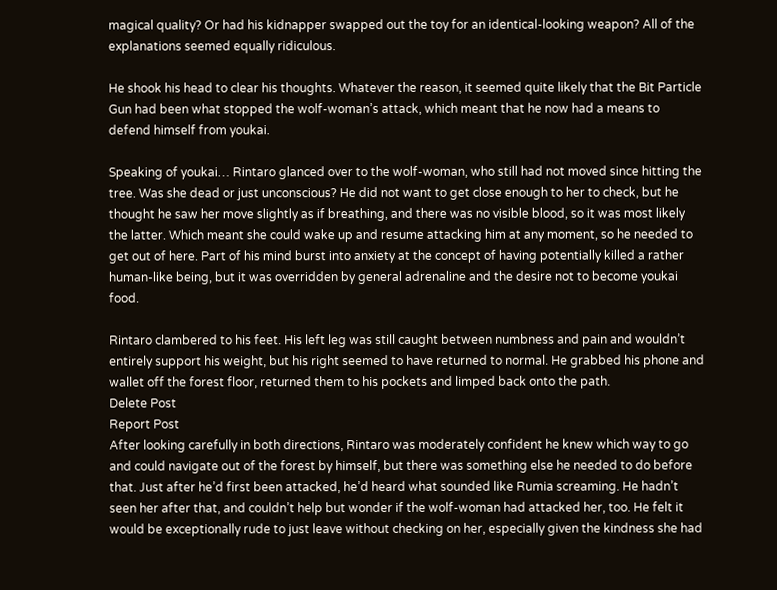magical quality? Or had his kidnapper swapped out the toy for an identical-looking weapon? All of the explanations seemed equally ridiculous.

He shook his head to clear his thoughts. Whatever the reason, it seemed quite likely that the Bit Particle Gun had been what stopped the wolf-woman’s attack, which meant that he now had a means to defend himself from youkai.

Speaking of youkai… Rintaro glanced over to the wolf-woman, who still had not moved since hitting the tree. Was she dead or just unconscious? He did not want to get close enough to her to check, but he thought he saw her move slightly as if breathing, and there was no visible blood, so it was most likely the latter. Which meant she could wake up and resume attacking him at any moment, so he needed to get out of here. Part of his mind burst into anxiety at the concept of having potentially killed a rather human-like being, but it was overridden by general adrenaline and the desire not to become youkai food.

Rintaro clambered to his feet. His left leg was still caught between numbness and pain and wouldn’t entirely support his weight, but his right seemed to have returned to normal. He grabbed his phone and wallet off the forest floor, returned them to his pockets and limped back onto the path.
Delete Post
Report Post
After looking carefully in both directions, Rintaro was moderately confident he knew which way to go and could navigate out of the forest by himself, but there was something else he needed to do before that. Just after he’d first been attacked, he’d heard what sounded like Rumia screaming. He hadn’t seen her after that, and couldn’t help but wonder if the wolf-woman had attacked her, too. He felt it would be exceptionally rude to just leave without checking on her, especially given the kindness she had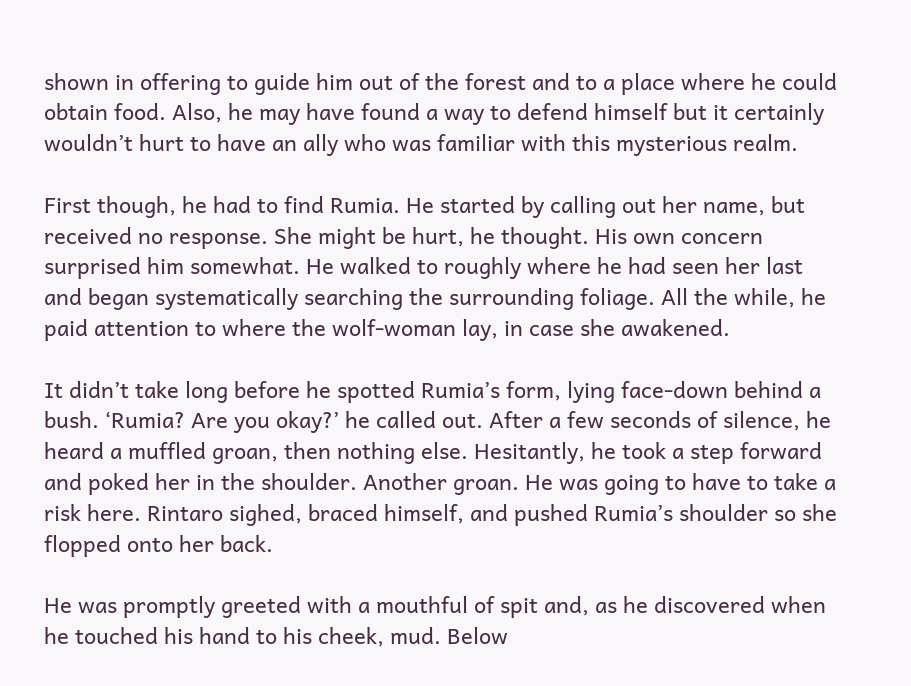shown in offering to guide him out of the forest and to a place where he could obtain food. Also, he may have found a way to defend himself but it certainly wouldn’t hurt to have an ally who was familiar with this mysterious realm.

First though, he had to find Rumia. He started by calling out her name, but received no response. She might be hurt, he thought. His own concern surprised him somewhat. He walked to roughly where he had seen her last and began systematically searching the surrounding foliage. All the while, he paid attention to where the wolf-woman lay, in case she awakened.

It didn’t take long before he spotted Rumia’s form, lying face-down behind a bush. ‘Rumia? Are you okay?’ he called out. After a few seconds of silence, he heard a muffled groan, then nothing else. Hesitantly, he took a step forward and poked her in the shoulder. Another groan. He was going to have to take a risk here. Rintaro sighed, braced himself, and pushed Rumia’s shoulder so she flopped onto her back.

He was promptly greeted with a mouthful of spit and, as he discovered when he touched his hand to his cheek, mud. Below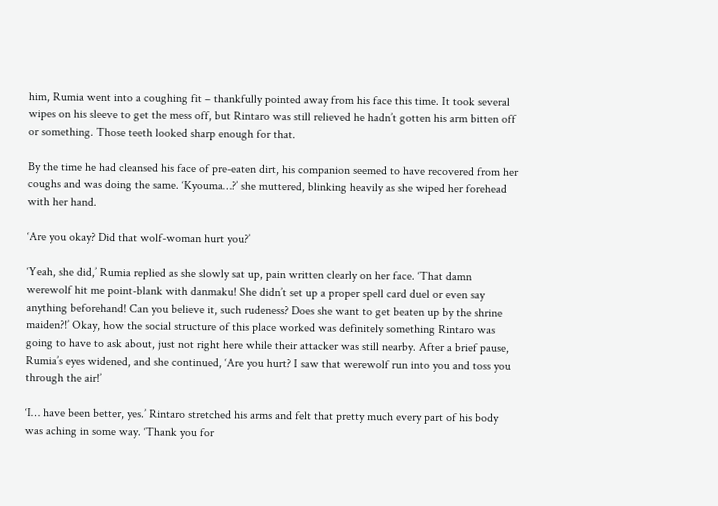him, Rumia went into a coughing fit – thankfully pointed away from his face this time. It took several wipes on his sleeve to get the mess off, but Rintaro was still relieved he hadn’t gotten his arm bitten off or something. Those teeth looked sharp enough for that.

By the time he had cleansed his face of pre-eaten dirt, his companion seemed to have recovered from her coughs and was doing the same. ‘Kyouma…?’ she muttered, blinking heavily as she wiped her forehead with her hand.

‘Are you okay? Did that wolf-woman hurt you?’

‘Yeah, she did,’ Rumia replied as she slowly sat up, pain written clearly on her face. ‘That damn werewolf hit me point-blank with danmaku! She didn’t set up a proper spell card duel or even say anything beforehand! Can you believe it, such rudeness? Does she want to get beaten up by the shrine maiden?!’ Okay, how the social structure of this place worked was definitely something Rintaro was going to have to ask about, just not right here while their attacker was still nearby. After a brief pause, Rumia’s eyes widened, and she continued, ‘Are you hurt? I saw that werewolf run into you and toss you through the air!’

‘I… have been better, yes.’ Rintaro stretched his arms and felt that pretty much every part of his body was aching in some way. ‘Thank you for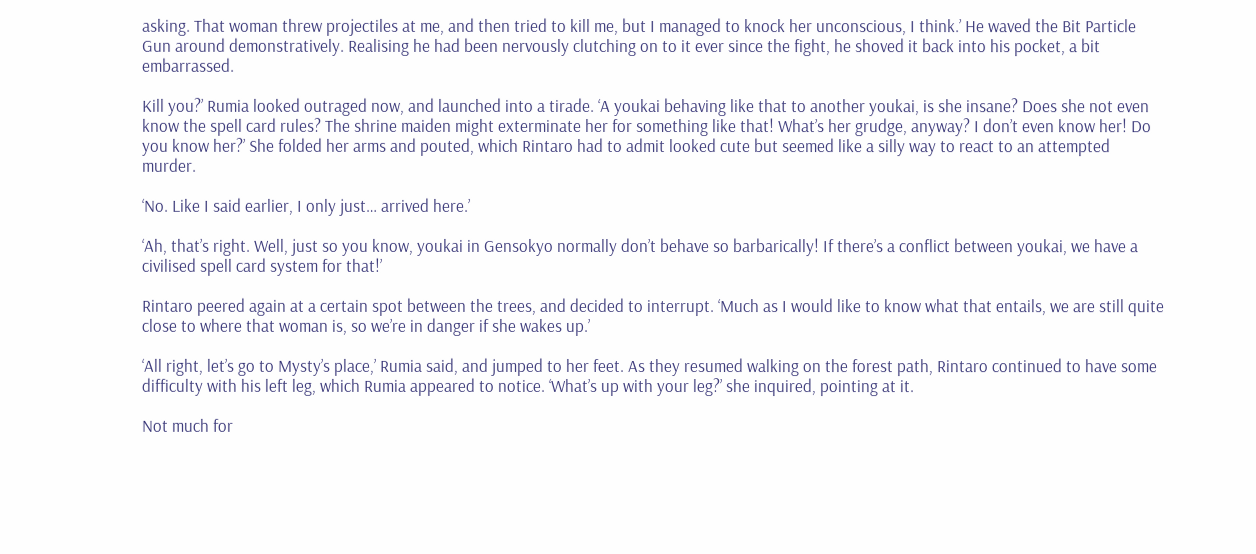asking. That woman threw projectiles at me, and then tried to kill me, but I managed to knock her unconscious, I think.’ He waved the Bit Particle Gun around demonstratively. Realising he had been nervously clutching on to it ever since the fight, he shoved it back into his pocket, a bit embarrassed.

Kill you?’ Rumia looked outraged now, and launched into a tirade. ‘A youkai behaving like that to another youkai, is she insane? Does she not even know the spell card rules? The shrine maiden might exterminate her for something like that! What’s her grudge, anyway? I don’t even know her! Do you know her?’ She folded her arms and pouted, which Rintaro had to admit looked cute but seemed like a silly way to react to an attempted murder.

‘No. Like I said earlier, I only just… arrived here.’

‘Ah, that’s right. Well, just so you know, youkai in Gensokyo normally don’t behave so barbarically! If there’s a conflict between youkai, we have a civilised spell card system for that!’

Rintaro peered again at a certain spot between the trees, and decided to interrupt. ‘Much as I would like to know what that entails, we are still quite close to where that woman is, so we’re in danger if she wakes up.’

‘All right, let’s go to Mysty’s place,’ Rumia said, and jumped to her feet. As they resumed walking on the forest path, Rintaro continued to have some difficulty with his left leg, which Rumia appeared to notice. ‘What’s up with your leg?’ she inquired, pointing at it.

Not much for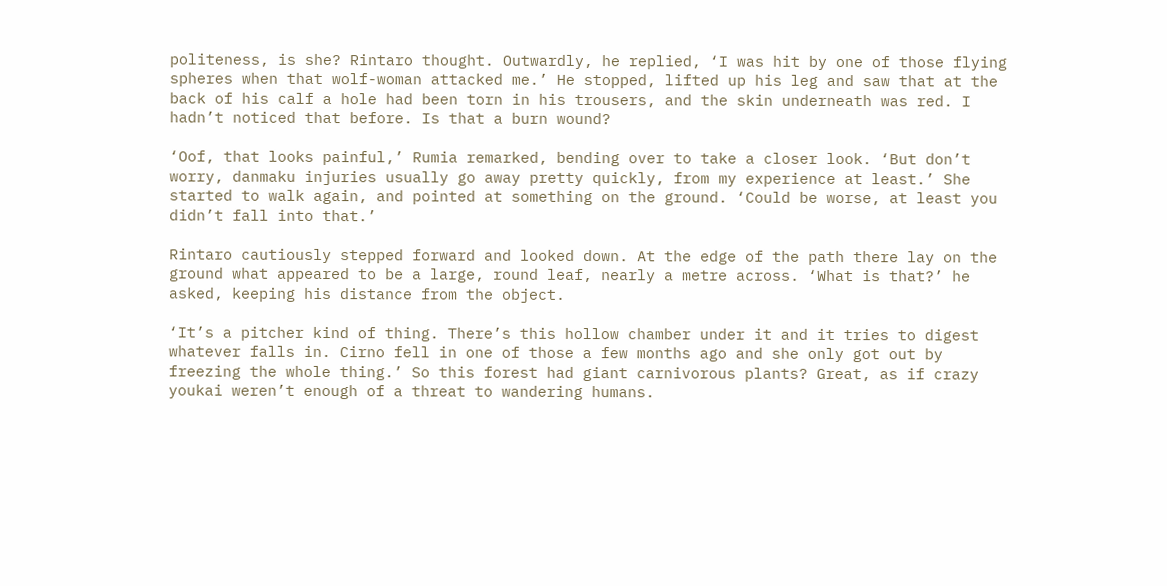politeness, is she? Rintaro thought. Outwardly, he replied, ‘I was hit by one of those flying spheres when that wolf-woman attacked me.’ He stopped, lifted up his leg and saw that at the back of his calf a hole had been torn in his trousers, and the skin underneath was red. I hadn’t noticed that before. Is that a burn wound?

‘Oof, that looks painful,’ Rumia remarked, bending over to take a closer look. ‘But don’t worry, danmaku injuries usually go away pretty quickly, from my experience at least.’ She started to walk again, and pointed at something on the ground. ‘Could be worse, at least you didn’t fall into that.’

Rintaro cautiously stepped forward and looked down. At the edge of the path there lay on the ground what appeared to be a large, round leaf, nearly a metre across. ‘What is that?’ he asked, keeping his distance from the object.

‘It’s a pitcher kind of thing. There’s this hollow chamber under it and it tries to digest whatever falls in. Cirno fell in one of those a few months ago and she only got out by freezing the whole thing.’ So this forest had giant carnivorous plants? Great, as if crazy youkai weren’t enough of a threat to wandering humans.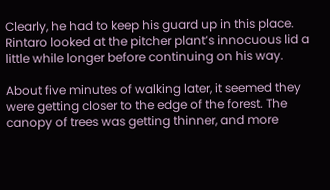Clearly, he had to keep his guard up in this place. Rintaro looked at the pitcher plant’s innocuous lid a little while longer before continuing on his way.

About five minutes of walking later, it seemed they were getting closer to the edge of the forest. The canopy of trees was getting thinner, and more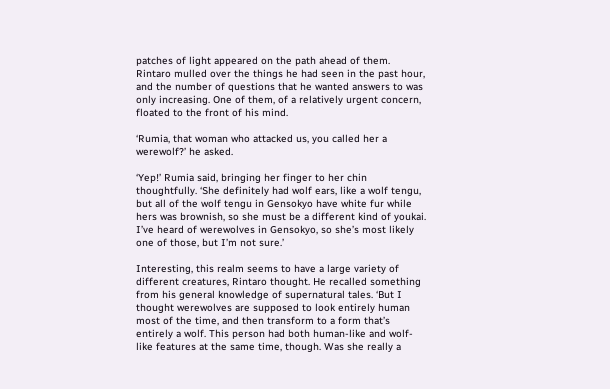patches of light appeared on the path ahead of them. Rintaro mulled over the things he had seen in the past hour, and the number of questions that he wanted answers to was only increasing. One of them, of a relatively urgent concern, floated to the front of his mind.

‘Rumia, that woman who attacked us, you called her a werewolf?’ he asked.

‘Yep!’ Rumia said, bringing her finger to her chin thoughtfully. ‘She definitely had wolf ears, like a wolf tengu, but all of the wolf tengu in Gensokyo have white fur while hers was brownish, so she must be a different kind of youkai. I’ve heard of werewolves in Gensokyo, so she’s most likely one of those, but I’m not sure.’

Interesting, this realm seems to have a large variety of different creatures, Rintaro thought. He recalled something from his general knowledge of supernatural tales. ‘But I thought werewolves are supposed to look entirely human most of the time, and then transform to a form that’s entirely a wolf. This person had both human-like and wolf-like features at the same time, though. Was she really a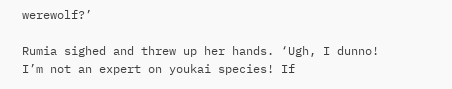werewolf?’

Rumia sighed and threw up her hands. ‘Ugh, I dunno! I’m not an expert on youkai species! If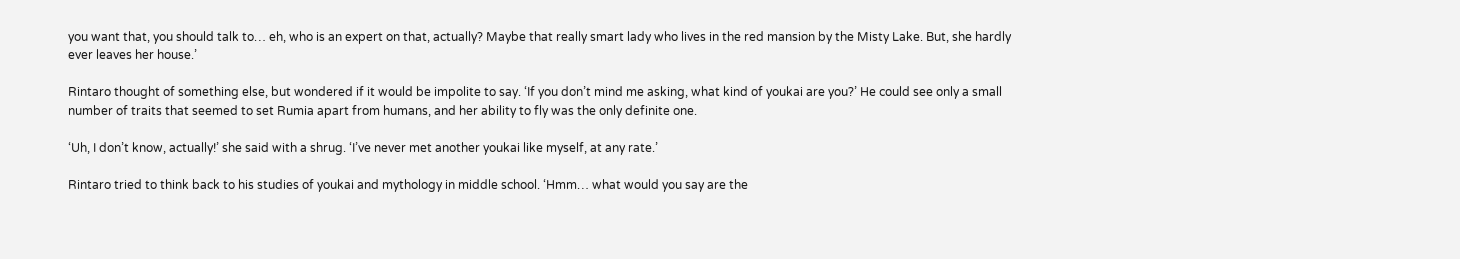you want that, you should talk to… eh, who is an expert on that, actually? Maybe that really smart lady who lives in the red mansion by the Misty Lake. But, she hardly ever leaves her house.’

Rintaro thought of something else, but wondered if it would be impolite to say. ‘If you don’t mind me asking, what kind of youkai are you?’ He could see only a small number of traits that seemed to set Rumia apart from humans, and her ability to fly was the only definite one.

‘Uh, I don’t know, actually!’ she said with a shrug. ‘I’ve never met another youkai like myself, at any rate.’

Rintaro tried to think back to his studies of youkai and mythology in middle school. ‘Hmm… what would you say are the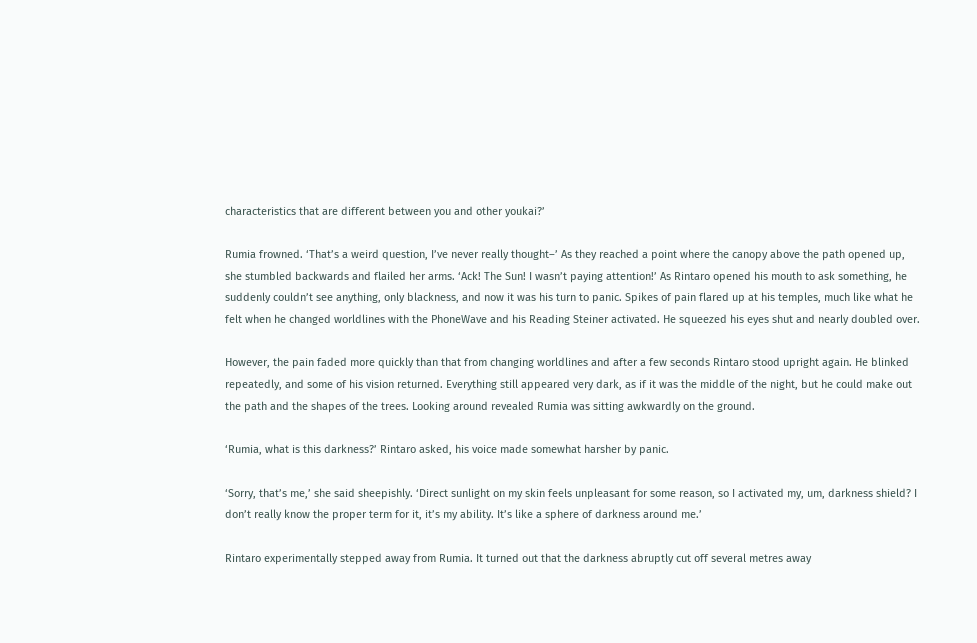characteristics that are different between you and other youkai?’

Rumia frowned. ‘That’s a weird question, I’ve never really thought–’ As they reached a point where the canopy above the path opened up, she stumbled backwards and flailed her arms. ‘Ack! The Sun! I wasn’t paying attention!’ As Rintaro opened his mouth to ask something, he suddenly couldn’t see anything, only blackness, and now it was his turn to panic. Spikes of pain flared up at his temples, much like what he felt when he changed worldlines with the PhoneWave and his Reading Steiner activated. He squeezed his eyes shut and nearly doubled over.

However, the pain faded more quickly than that from changing worldlines and after a few seconds Rintaro stood upright again. He blinked repeatedly, and some of his vision returned. Everything still appeared very dark, as if it was the middle of the night, but he could make out the path and the shapes of the trees. Looking around revealed Rumia was sitting awkwardly on the ground.

‘Rumia, what is this darkness?’ Rintaro asked, his voice made somewhat harsher by panic.

‘Sorry, that’s me,’ she said sheepishly. ‘Direct sunlight on my skin feels unpleasant for some reason, so I activated my, um, darkness shield? I don’t really know the proper term for it, it’s my ability. It’s like a sphere of darkness around me.’

Rintaro experimentally stepped away from Rumia. It turned out that the darkness abruptly cut off several metres away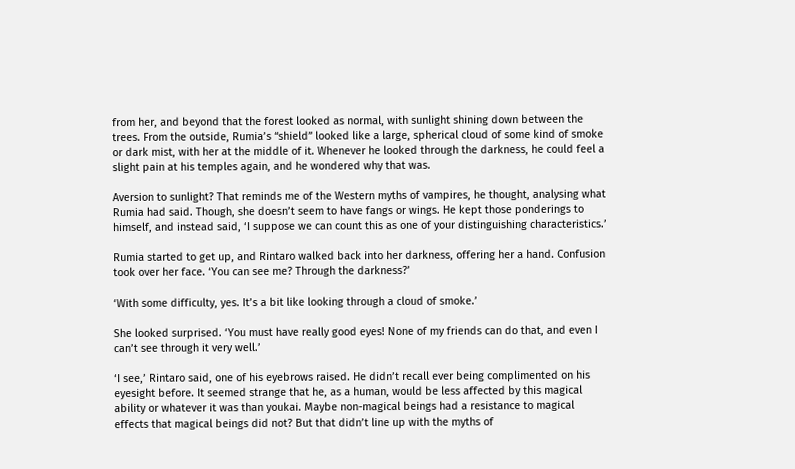from her, and beyond that the forest looked as normal, with sunlight shining down between the trees. From the outside, Rumia’s “shield” looked like a large, spherical cloud of some kind of smoke or dark mist, with her at the middle of it. Whenever he looked through the darkness, he could feel a slight pain at his temples again, and he wondered why that was.

Aversion to sunlight? That reminds me of the Western myths of vampires, he thought, analysing what Rumia had said. Though, she doesn’t seem to have fangs or wings. He kept those ponderings to himself, and instead said, ‘I suppose we can count this as one of your distinguishing characteristics.’

Rumia started to get up, and Rintaro walked back into her darkness, offering her a hand. Confusion took over her face. ‘You can see me? Through the darkness?’

‘With some difficulty, yes. It’s a bit like looking through a cloud of smoke.’

She looked surprised. ‘You must have really good eyes! None of my friends can do that, and even I can’t see through it very well.’

‘I see,’ Rintaro said, one of his eyebrows raised. He didn’t recall ever being complimented on his eyesight before. It seemed strange that he, as a human, would be less affected by this magical ability or whatever it was than youkai. Maybe non-magical beings had a resistance to magical effects that magical beings did not? But that didn’t line up with the myths of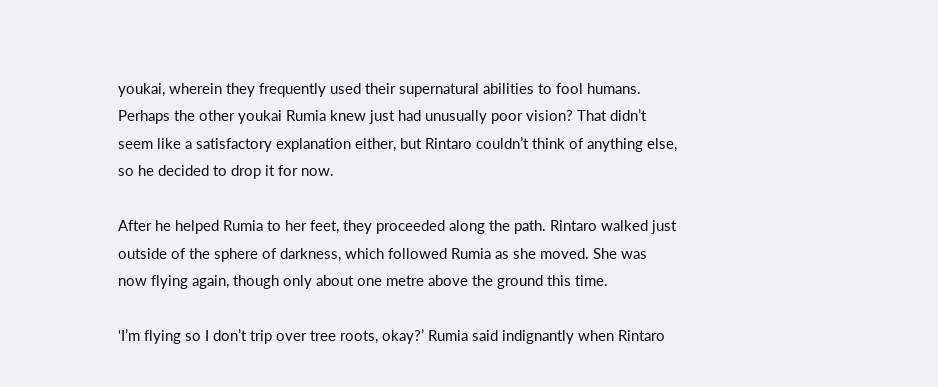youkai, wherein they frequently used their supernatural abilities to fool humans. Perhaps the other youkai Rumia knew just had unusually poor vision? That didn’t seem like a satisfactory explanation either, but Rintaro couldn’t think of anything else, so he decided to drop it for now.

After he helped Rumia to her feet, they proceeded along the path. Rintaro walked just outside of the sphere of darkness, which followed Rumia as she moved. She was now flying again, though only about one metre above the ground this time.

‘I’m flying so I don’t trip over tree roots, okay?’ Rumia said indignantly when Rintaro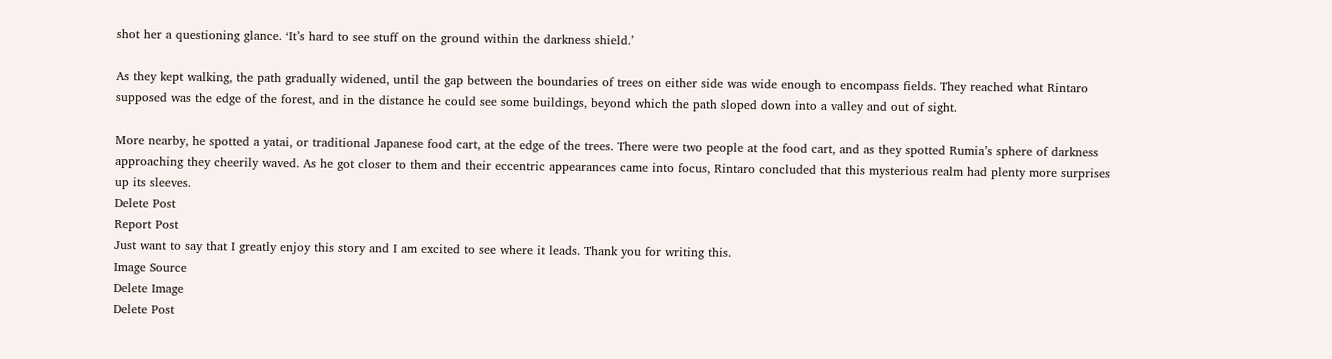shot her a questioning glance. ‘It’s hard to see stuff on the ground within the darkness shield.’

As they kept walking, the path gradually widened, until the gap between the boundaries of trees on either side was wide enough to encompass fields. They reached what Rintaro supposed was the edge of the forest, and in the distance he could see some buildings, beyond which the path sloped down into a valley and out of sight.

More nearby, he spotted a yatai, or traditional Japanese food cart, at the edge of the trees. There were two people at the food cart, and as they spotted Rumia’s sphere of darkness approaching they cheerily waved. As he got closer to them and their eccentric appearances came into focus, Rintaro concluded that this mysterious realm had plenty more surprises up its sleeves.
Delete Post
Report Post
Just want to say that I greatly enjoy this story and I am excited to see where it leads. Thank you for writing this.
Image Source
Delete Image
Delete Post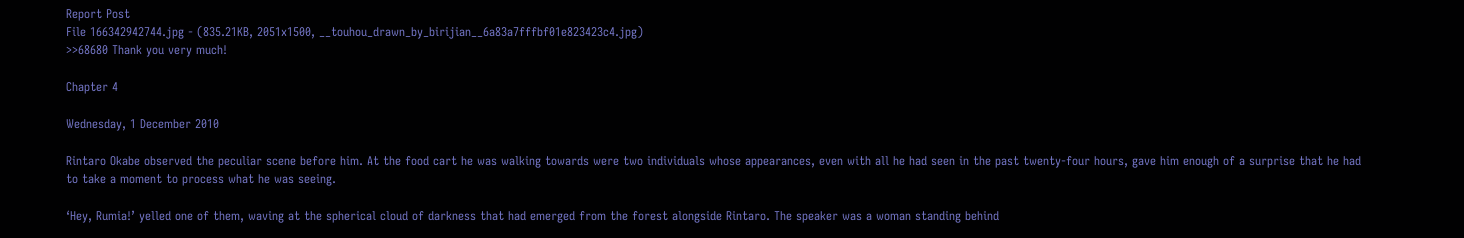Report Post
File 166342942744.jpg - (835.21KB, 2051x1500, __touhou_drawn_by_birijian__6a83a7fffbf01e823423c4.jpg)
>>68680 Thank you very much!

Chapter 4

Wednesday, 1 December 2010

Rintaro Okabe observed the peculiar scene before him. At the food cart he was walking towards were two individuals whose appearances, even with all he had seen in the past twenty-four hours, gave him enough of a surprise that he had to take a moment to process what he was seeing.

‘Hey, Rumia!’ yelled one of them, waving at the spherical cloud of darkness that had emerged from the forest alongside Rintaro. The speaker was a woman standing behind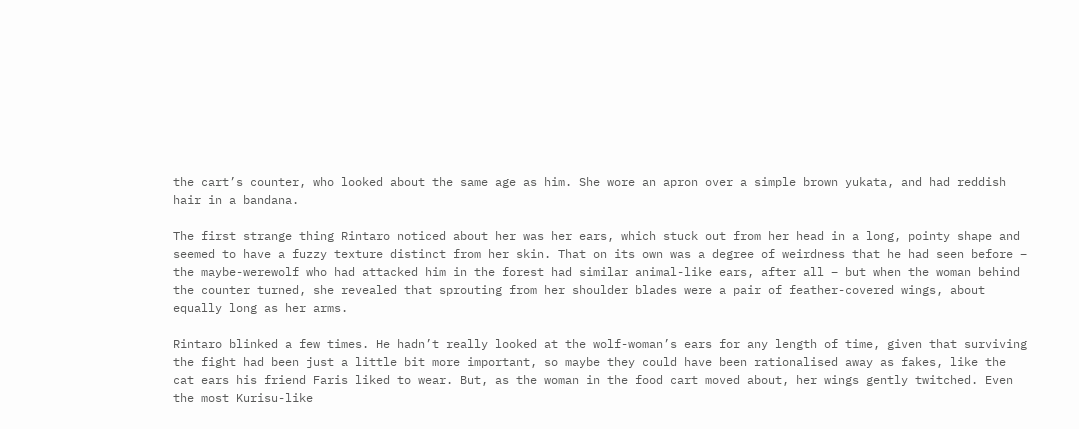the cart’s counter, who looked about the same age as him. She wore an apron over a simple brown yukata, and had reddish hair in a bandana.

The first strange thing Rintaro noticed about her was her ears, which stuck out from her head in a long, pointy shape and seemed to have a fuzzy texture distinct from her skin. That on its own was a degree of weirdness that he had seen before – the maybe-werewolf who had attacked him in the forest had similar animal-like ears, after all – but when the woman behind the counter turned, she revealed that sprouting from her shoulder blades were a pair of feather-covered wings, about equally long as her arms.

Rintaro blinked a few times. He hadn’t really looked at the wolf-woman’s ears for any length of time, given that surviving the fight had been just a little bit more important, so maybe they could have been rationalised away as fakes, like the cat ears his friend Faris liked to wear. But, as the woman in the food cart moved about, her wings gently twitched. Even the most Kurisu-like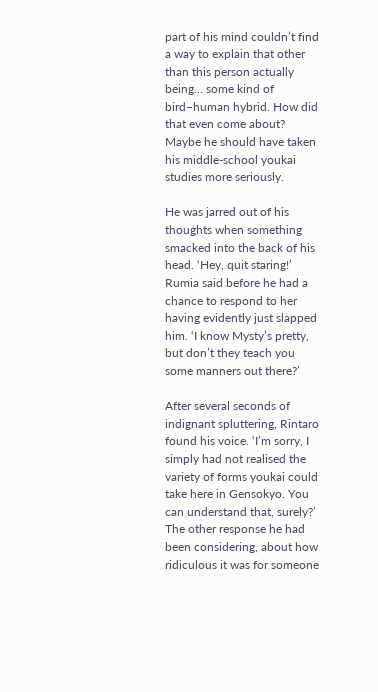part of his mind couldn’t find a way to explain that other than this person actually being… some kind of bird–human hybrid. How did that even come about? Maybe he should have taken his middle-school youkai studies more seriously.

He was jarred out of his thoughts when something smacked into the back of his head. ‘Hey, quit staring!’ Rumia said before he had a chance to respond to her having evidently just slapped him. ‘I know Mysty’s pretty, but don’t they teach you some manners out there?’

After several seconds of indignant spluttering, Rintaro found his voice. ‘I’m sorry, I simply had not realised the variety of forms youkai could take here in Gensokyo. You can understand that, surely?’ The other response he had been considering, about how ridiculous it was for someone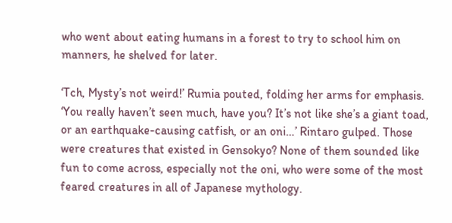who went about eating humans in a forest to try to school him on manners, he shelved for later.

‘Tch, Mysty’s not weird!’ Rumia pouted, folding her arms for emphasis. ‘You really haven’t seen much, have you? It’s not like she’s a giant toad, or an earthquake-causing catfish, or an oni…’ Rintaro gulped. Those were creatures that existed in Gensokyo? None of them sounded like fun to come across, especially not the oni, who were some of the most feared creatures in all of Japanese mythology.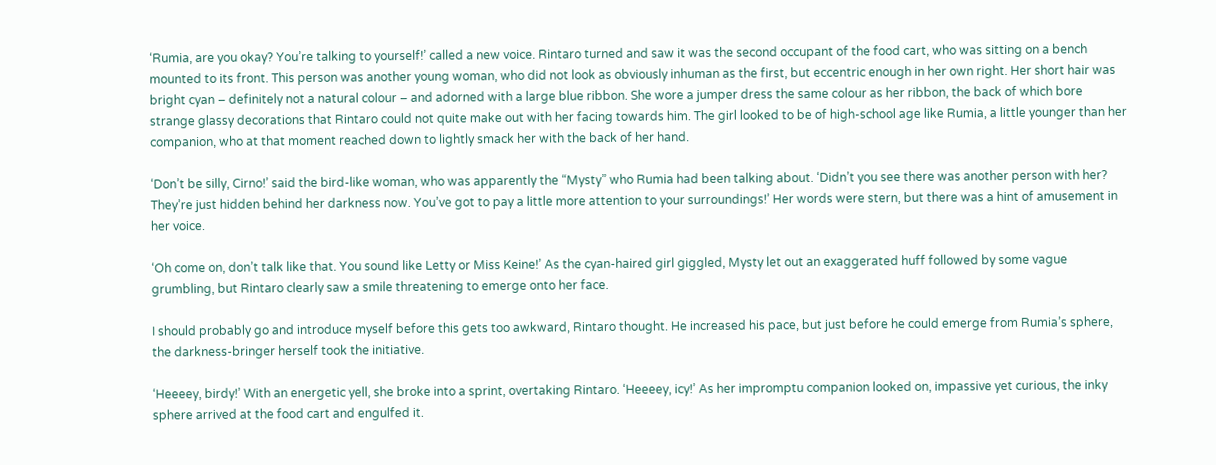‘Rumia, are you okay? You’re talking to yourself!’ called a new voice. Rintaro turned and saw it was the second occupant of the food cart, who was sitting on a bench mounted to its front. This person was another young woman, who did not look as obviously inhuman as the first, but eccentric enough in her own right. Her short hair was bright cyan – definitely not a natural colour – and adorned with a large blue ribbon. She wore a jumper dress the same colour as her ribbon, the back of which bore strange glassy decorations that Rintaro could not quite make out with her facing towards him. The girl looked to be of high-school age like Rumia, a little younger than her companion, who at that moment reached down to lightly smack her with the back of her hand.

‘Don’t be silly, Cirno!’ said the bird-like woman, who was apparently the “Mysty” who Rumia had been talking about. ‘Didn’t you see there was another person with her? They’re just hidden behind her darkness now. You’ve got to pay a little more attention to your surroundings!’ Her words were stern, but there was a hint of amusement in her voice.

‘Oh come on, don’t talk like that. You sound like Letty or Miss Keine!’ As the cyan-haired girl giggled, Mysty let out an exaggerated huff followed by some vague grumbling, but Rintaro clearly saw a smile threatening to emerge onto her face.

I should probably go and introduce myself before this gets too awkward, Rintaro thought. He increased his pace, but just before he could emerge from Rumia’s sphere, the darkness-bringer herself took the initiative.

‘Heeeey, birdy!’ With an energetic yell, she broke into a sprint, overtaking Rintaro. ‘Heeeey, icy!’ As her impromptu companion looked on, impassive yet curious, the inky sphere arrived at the food cart and engulfed it.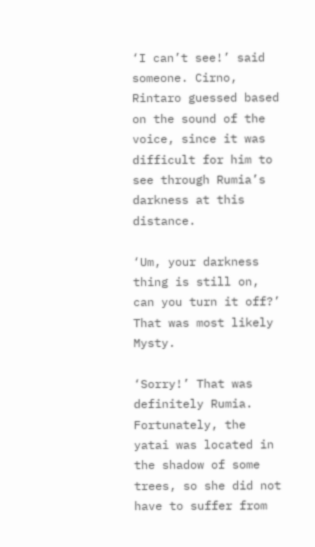‘I can’t see!’ said someone. Cirno, Rintaro guessed based on the sound of the voice, since it was difficult for him to see through Rumia’s darkness at this distance.

‘Um, your darkness thing is still on, can you turn it off?’ That was most likely Mysty.

‘Sorry!’ That was definitely Rumia. Fortunately, the yatai was located in the shadow of some trees, so she did not have to suffer from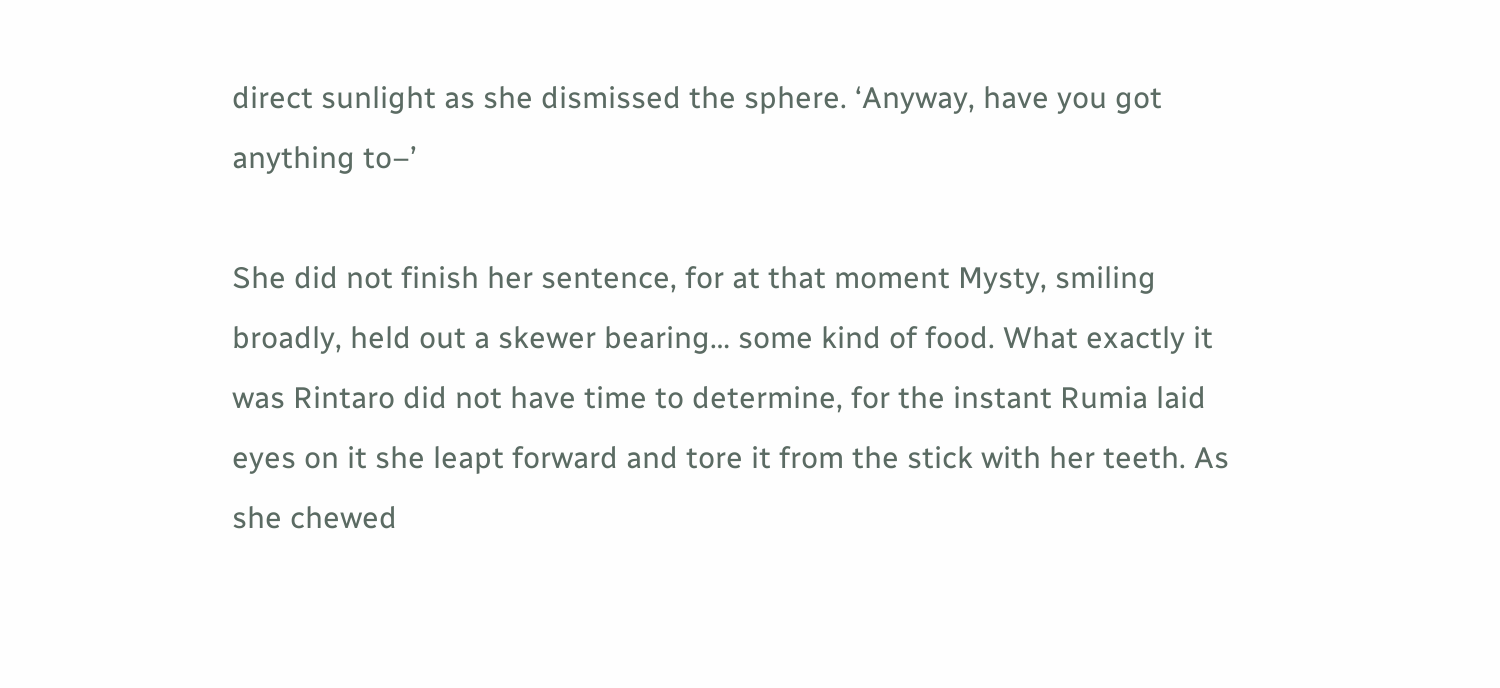direct sunlight as she dismissed the sphere. ‘Anyway, have you got anything to–’

She did not finish her sentence, for at that moment Mysty, smiling broadly, held out a skewer bearing… some kind of food. What exactly it was Rintaro did not have time to determine, for the instant Rumia laid eyes on it she leapt forward and tore it from the stick with her teeth. As she chewed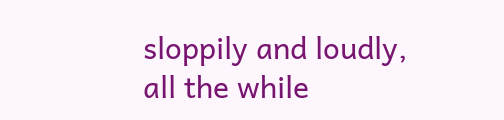sloppily and loudly, all the while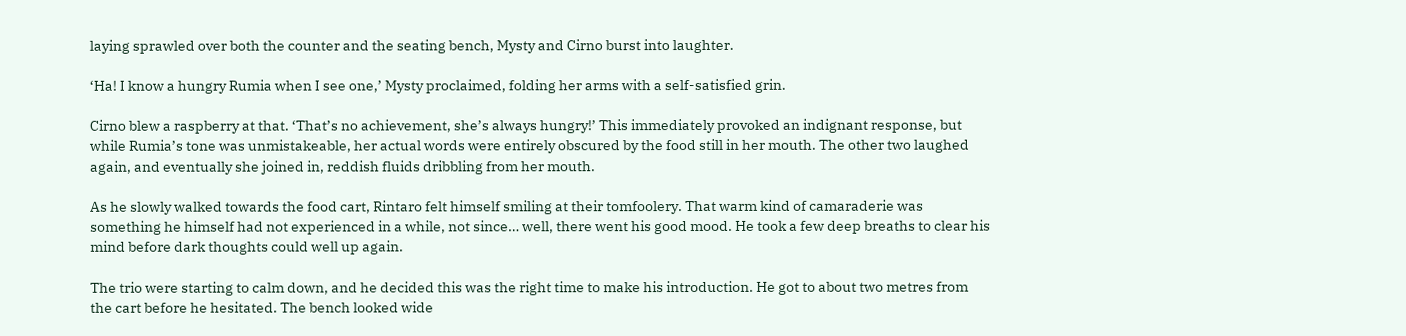laying sprawled over both the counter and the seating bench, Mysty and Cirno burst into laughter.

‘Ha! I know a hungry Rumia when I see one,’ Mysty proclaimed, folding her arms with a self-satisfied grin.

Cirno blew a raspberry at that. ‘That’s no achievement, she’s always hungry!’ This immediately provoked an indignant response, but while Rumia’s tone was unmistakeable, her actual words were entirely obscured by the food still in her mouth. The other two laughed again, and eventually she joined in, reddish fluids dribbling from her mouth.

As he slowly walked towards the food cart, Rintaro felt himself smiling at their tomfoolery. That warm kind of camaraderie was something he himself had not experienced in a while, not since… well, there went his good mood. He took a few deep breaths to clear his mind before dark thoughts could well up again.

The trio were starting to calm down, and he decided this was the right time to make his introduction. He got to about two metres from the cart before he hesitated. The bench looked wide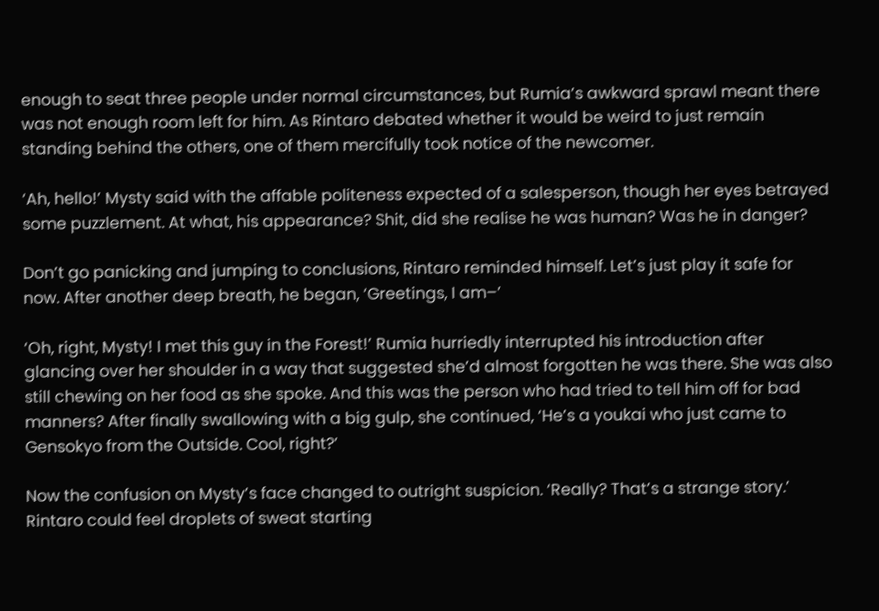enough to seat three people under normal circumstances, but Rumia’s awkward sprawl meant there was not enough room left for him. As Rintaro debated whether it would be weird to just remain standing behind the others, one of them mercifully took notice of the newcomer.

‘Ah, hello!’ Mysty said with the affable politeness expected of a salesperson, though her eyes betrayed some puzzlement. At what, his appearance? Shit, did she realise he was human? Was he in danger?

Don’t go panicking and jumping to conclusions, Rintaro reminded himself. Let’s just play it safe for now. After another deep breath, he began, ‘Greetings, I am–’

‘Oh, right, Mysty! I met this guy in the Forest!’ Rumia hurriedly interrupted his introduction after glancing over her shoulder in a way that suggested she’d almost forgotten he was there. She was also still chewing on her food as she spoke. And this was the person who had tried to tell him off for bad manners? After finally swallowing with a big gulp, she continued, ‘He’s a youkai who just came to Gensokyo from the Outside. Cool, right?’

Now the confusion on Mysty’s face changed to outright suspicion. ‘Really? That’s a strange story.’ Rintaro could feel droplets of sweat starting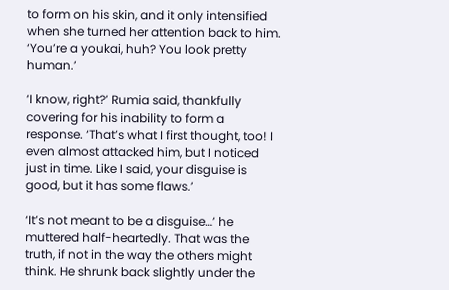to form on his skin, and it only intensified when she turned her attention back to him. ‘You’re a youkai, huh? You look pretty human.’

‘I know, right?’ Rumia said, thankfully covering for his inability to form a response. ‘That’s what I first thought, too! I even almost attacked him, but I noticed just in time. Like I said, your disguise is good, but it has some flaws.’

‘It’s not meant to be a disguise…’ he muttered half-heartedly. That was the truth, if not in the way the others might think. He shrunk back slightly under the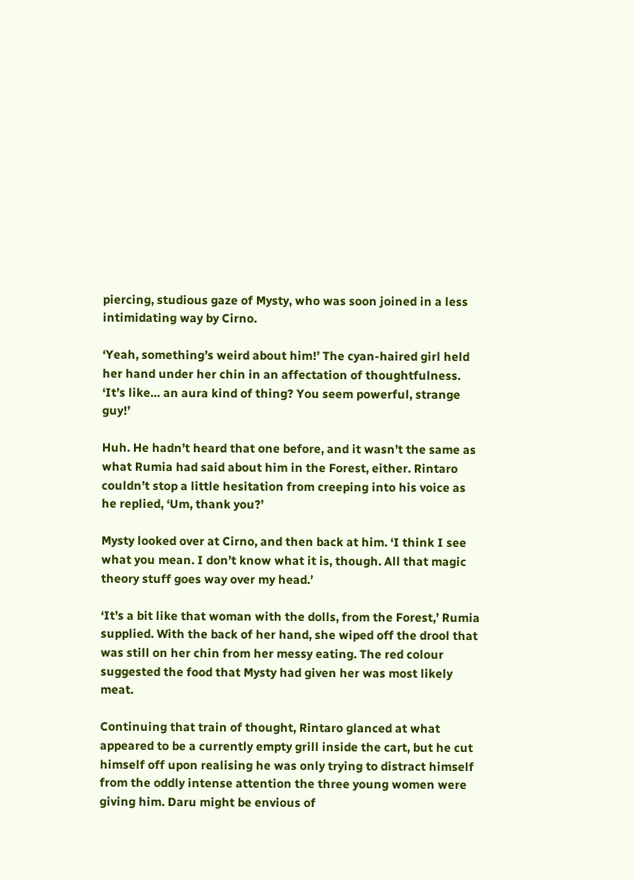piercing, studious gaze of Mysty, who was soon joined in a less intimidating way by Cirno.

‘Yeah, something’s weird about him!’ The cyan-haired girl held her hand under her chin in an affectation of thoughtfulness. ‘It’s like… an aura kind of thing? You seem powerful, strange guy!’

Huh. He hadn’t heard that one before, and it wasn’t the same as what Rumia had said about him in the Forest, either. Rintaro couldn’t stop a little hesitation from creeping into his voice as he replied, ‘Um, thank you?’

Mysty looked over at Cirno, and then back at him. ‘I think I see what you mean. I don’t know what it is, though. All that magic theory stuff goes way over my head.’

‘It’s a bit like that woman with the dolls, from the Forest,’ Rumia supplied. With the back of her hand, she wiped off the drool that was still on her chin from her messy eating. The red colour suggested the food that Mysty had given her was most likely meat.

Continuing that train of thought, Rintaro glanced at what appeared to be a currently empty grill inside the cart, but he cut himself off upon realising he was only trying to distract himself from the oddly intense attention the three young women were giving him. Daru might be envious of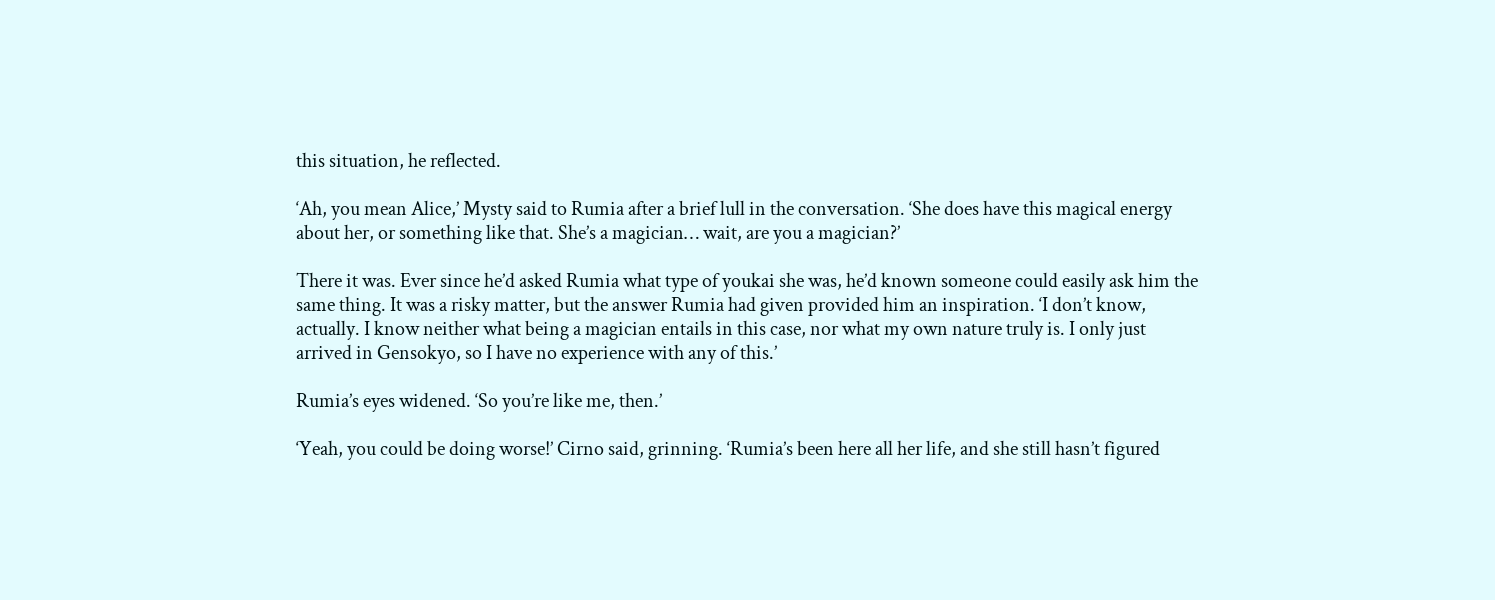this situation, he reflected.

‘Ah, you mean Alice,’ Mysty said to Rumia after a brief lull in the conversation. ‘She does have this magical energy about her, or something like that. She’s a magician… wait, are you a magician?’

There it was. Ever since he’d asked Rumia what type of youkai she was, he’d known someone could easily ask him the same thing. It was a risky matter, but the answer Rumia had given provided him an inspiration. ‘I don’t know, actually. I know neither what being a magician entails in this case, nor what my own nature truly is. I only just arrived in Gensokyo, so I have no experience with any of this.’

Rumia’s eyes widened. ‘So you’re like me, then.’

‘Yeah, you could be doing worse!’ Cirno said, grinning. ‘Rumia’s been here all her life, and she still hasn’t figured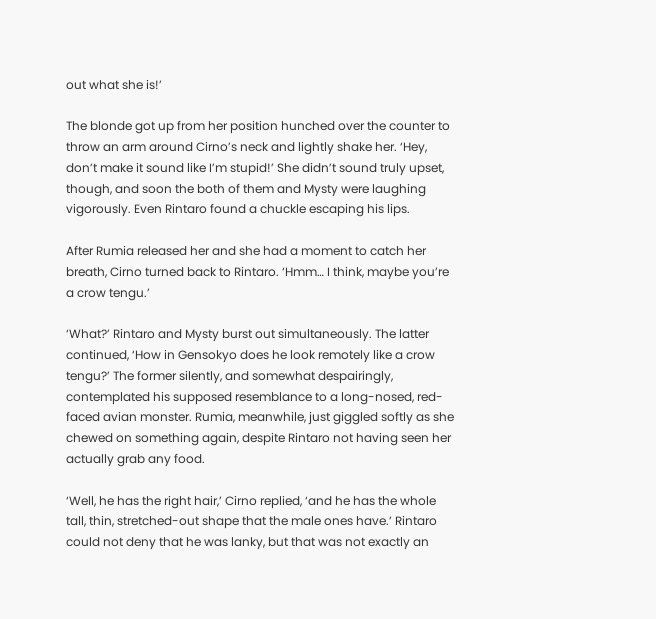out what she is!’

The blonde got up from her position hunched over the counter to throw an arm around Cirno’s neck and lightly shake her. ‘Hey, don’t make it sound like I’m stupid!’ She didn’t sound truly upset, though, and soon the both of them and Mysty were laughing vigorously. Even Rintaro found a chuckle escaping his lips.

After Rumia released her and she had a moment to catch her breath, Cirno turned back to Rintaro. ‘Hmm… I think, maybe you’re a crow tengu.’

‘What?’ Rintaro and Mysty burst out simultaneously. The latter continued, ‘How in Gensokyo does he look remotely like a crow tengu?’ The former silently, and somewhat despairingly, contemplated his supposed resemblance to a long-nosed, red-faced avian monster. Rumia, meanwhile, just giggled softly as she chewed on something again, despite Rintaro not having seen her actually grab any food.

‘Well, he has the right hair,’ Cirno replied, ‘and he has the whole tall, thin, stretched-out shape that the male ones have.’ Rintaro could not deny that he was lanky, but that was not exactly an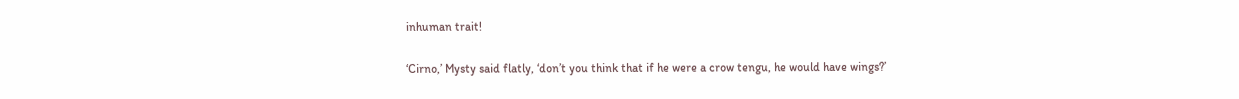inhuman trait!

‘Cirno,’ Mysty said flatly, ‘don’t you think that if he were a crow tengu, he would have wings?’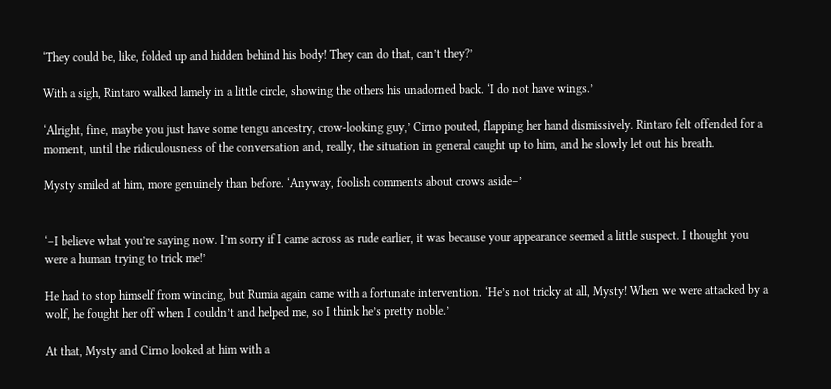‘They could be, like, folded up and hidden behind his body! They can do that, can’t they?’

With a sigh, Rintaro walked lamely in a little circle, showing the others his unadorned back. ‘I do not have wings.’

‘Alright, fine, maybe you just have some tengu ancestry, crow-looking guy,’ Cirno pouted, flapping her hand dismissively. Rintaro felt offended for a moment, until the ridiculousness of the conversation and, really, the situation in general caught up to him, and he slowly let out his breath.

Mysty smiled at him, more genuinely than before. ‘Anyway, foolish comments about crows aside–’


‘–I believe what you’re saying now. I’m sorry if I came across as rude earlier, it was because your appearance seemed a little suspect. I thought you were a human trying to trick me!’

He had to stop himself from wincing, but Rumia again came with a fortunate intervention. ‘He’s not tricky at all, Mysty! When we were attacked by a wolf, he fought her off when I couldn’t and helped me, so I think he’s pretty noble.’

At that, Mysty and Cirno looked at him with a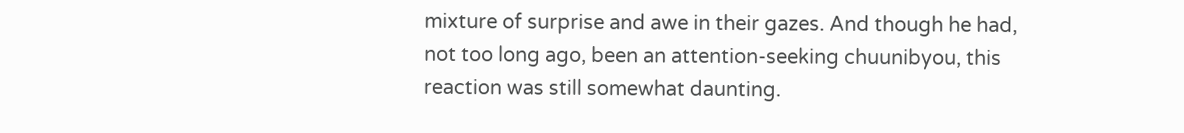mixture of surprise and awe in their gazes. And though he had, not too long ago, been an attention-seeking chuunibyou, this reaction was still somewhat daunting.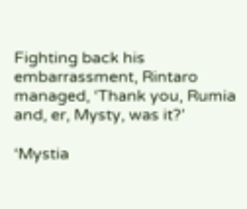Fighting back his embarrassment, Rintaro managed, ‘Thank you, Rumia and, er, Mysty, was it?’

‘Mystia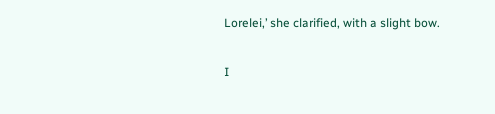Lorelei,’ she clarified, with a slight bow.

I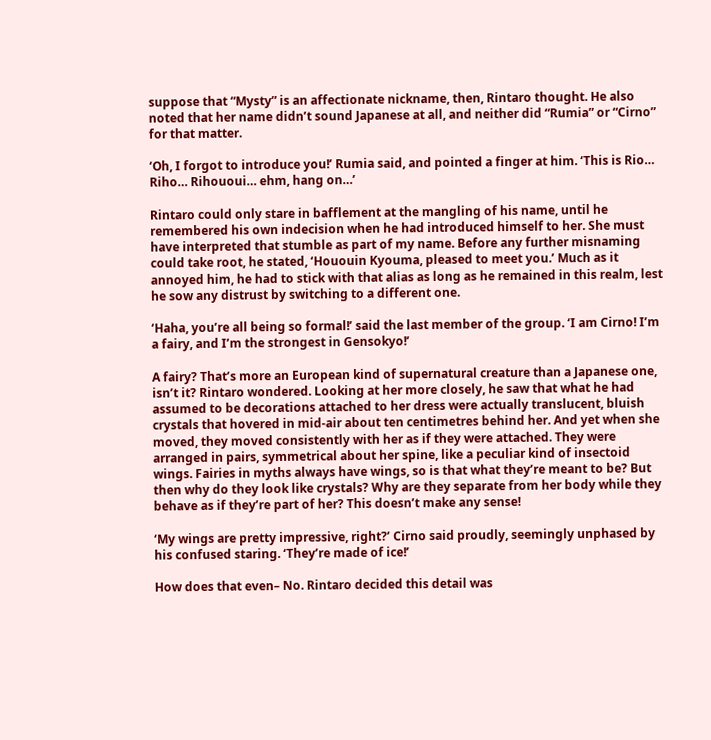suppose that “Mysty” is an affectionate nickname, then, Rintaro thought. He also noted that her name didn’t sound Japanese at all, and neither did “Rumia” or “Cirno” for that matter.

‘Oh, I forgot to introduce you!’ Rumia said, and pointed a finger at him. ‘This is Rio… Riho… Rihououi… ehm, hang on…’

Rintaro could only stare in bafflement at the mangling of his name, until he remembered his own indecision when he had introduced himself to her. She must have interpreted that stumble as part of my name. Before any further misnaming could take root, he stated, ‘Hououin Kyouma, pleased to meet you.’ Much as it annoyed him, he had to stick with that alias as long as he remained in this realm, lest he sow any distrust by switching to a different one.

‘Haha, you’re all being so formal!’ said the last member of the group. ‘I am Cirno! I’m a fairy, and I’m the strongest in Gensokyo!’

A fairy? That’s more an European kind of supernatural creature than a Japanese one, isn’t it? Rintaro wondered. Looking at her more closely, he saw that what he had assumed to be decorations attached to her dress were actually translucent, bluish crystals that hovered in mid-air about ten centimetres behind her. And yet when she moved, they moved consistently with her as if they were attached. They were arranged in pairs, symmetrical about her spine, like a peculiar kind of insectoid wings. Fairies in myths always have wings, so is that what they’re meant to be? But then why do they look like crystals? Why are they separate from her body while they behave as if they’re part of her? This doesn’t make any sense!

‘My wings are pretty impressive, right?’ Cirno said proudly, seemingly unphased by his confused staring. ‘They’re made of ice!’

How does that even– No. Rintaro decided this detail was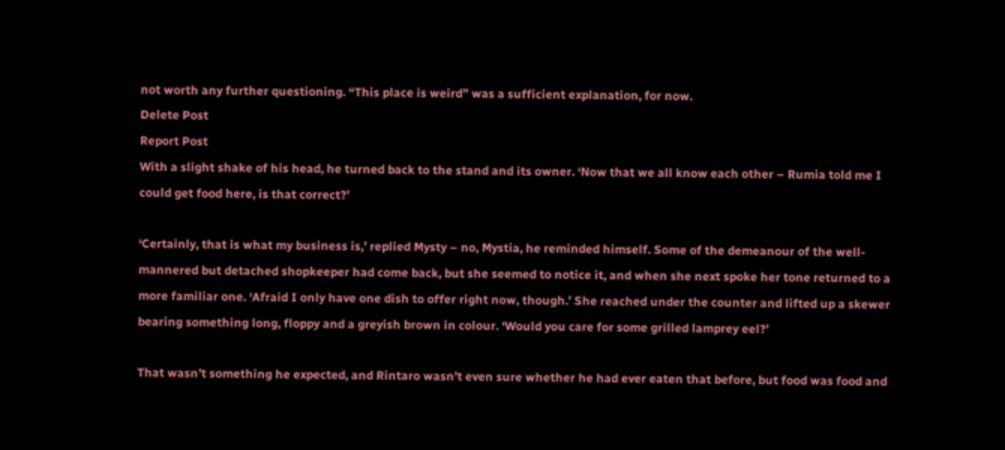not worth any further questioning. “This place is weird” was a sufficient explanation, for now.
Delete Post
Report Post
With a slight shake of his head, he turned back to the stand and its owner. ‘Now that we all know each other – Rumia told me I could get food here, is that correct?’

‘Certainly, that is what my business is,’ replied Mysty – no, Mystia, he reminded himself. Some of the demeanour of the well-mannered but detached shopkeeper had come back, but she seemed to notice it, and when she next spoke her tone returned to a more familiar one. ‘Afraid I only have one dish to offer right now, though.’ She reached under the counter and lifted up a skewer bearing something long, floppy and a greyish brown in colour. ‘Would you care for some grilled lamprey eel?’

That wasn’t something he expected, and Rintaro wasn’t even sure whether he had ever eaten that before, but food was food and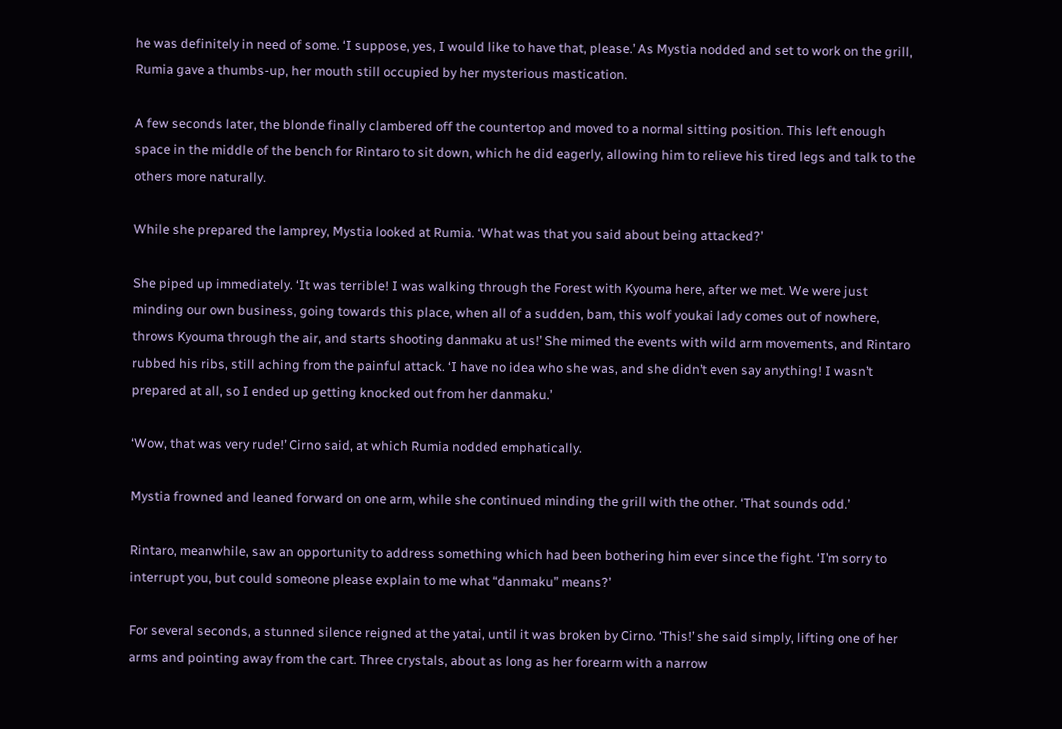he was definitely in need of some. ‘I suppose, yes, I would like to have that, please.’ As Mystia nodded and set to work on the grill, Rumia gave a thumbs-up, her mouth still occupied by her mysterious mastication.

A few seconds later, the blonde finally clambered off the countertop and moved to a normal sitting position. This left enough space in the middle of the bench for Rintaro to sit down, which he did eagerly, allowing him to relieve his tired legs and talk to the others more naturally.

While she prepared the lamprey, Mystia looked at Rumia. ‘What was that you said about being attacked?’

She piped up immediately. ‘It was terrible! I was walking through the Forest with Kyouma here, after we met. We were just minding our own business, going towards this place, when all of a sudden, bam, this wolf youkai lady comes out of nowhere, throws Kyouma through the air, and starts shooting danmaku at us!’ She mimed the events with wild arm movements, and Rintaro rubbed his ribs, still aching from the painful attack. ‘I have no idea who she was, and she didn’t even say anything! I wasn’t prepared at all, so I ended up getting knocked out from her danmaku.’

‘Wow, that was very rude!’ Cirno said, at which Rumia nodded emphatically.

Mystia frowned and leaned forward on one arm, while she continued minding the grill with the other. ‘That sounds odd.’

Rintaro, meanwhile, saw an opportunity to address something which had been bothering him ever since the fight. ‘I’m sorry to interrupt you, but could someone please explain to me what “danmaku” means?’

For several seconds, a stunned silence reigned at the yatai, until it was broken by Cirno. ‘This!’ she said simply, lifting one of her arms and pointing away from the cart. Three crystals, about as long as her forearm with a narrow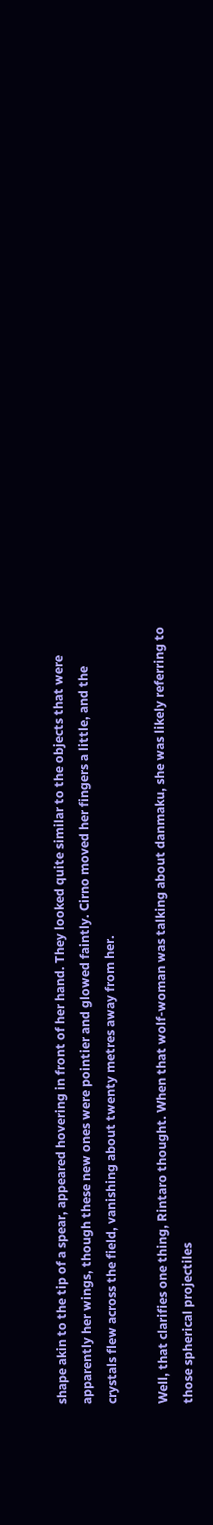shape akin to the tip of a spear, appeared hovering in front of her hand. They looked quite similar to the objects that were apparently her wings, though these new ones were pointier and glowed faintly. Cirno moved her fingers a little, and the crystals flew across the field, vanishing about twenty metres away from her.

Well, that clarifies one thing, Rintaro thought. When that wolf-woman was talking about danmaku, she was likely referring to those spherical projectiles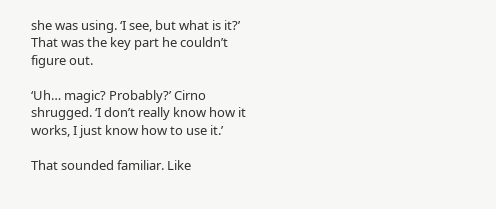she was using. ‘I see, but what is it?’ That was the key part he couldn’t figure out.

‘Uh… magic? Probably?’ Cirno shrugged. ‘I don’t really know how it works, I just know how to use it.’

That sounded familiar. Like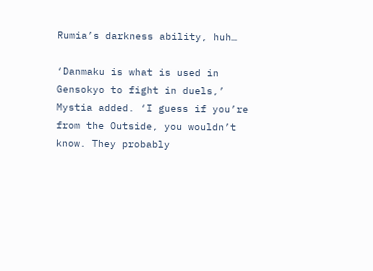Rumia’s darkness ability, huh…

‘Danmaku is what is used in Gensokyo to fight in duels,’ Mystia added. ‘I guess if you’re from the Outside, you wouldn’t know. They probably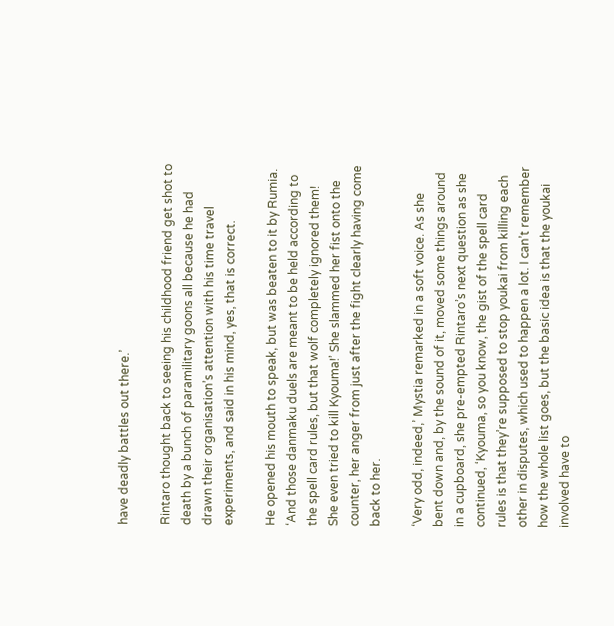have deadly battles out there.’

Rintaro thought back to seeing his childhood friend get shot to death by a bunch of paramilitary goons all because he had drawn their organisation’s attention with his time travel experiments, and said in his mind, yes, that is correct.

He opened his mouth to speak, but was beaten to it by Rumia. ‘And those danmaku duels are meant to be held according to the spell card rules, but that wolf completely ignored them! She even tried to kill Kyouma!’ She slammed her fist onto the counter, her anger from just after the fight clearly having come back to her.

‘Very odd, indeed,’ Mystia remarked in a soft voice. As she bent down and, by the sound of it, moved some things around in a cupboard, she pre-empted Rintaro’s next question as she continued, ‘Kyouma, so you know, the gist of the spell card rules is that they’re supposed to stop youkai from killing each other in disputes, which used to happen a lot. I can’t remember how the whole list goes, but the basic idea is that the youkai involved have to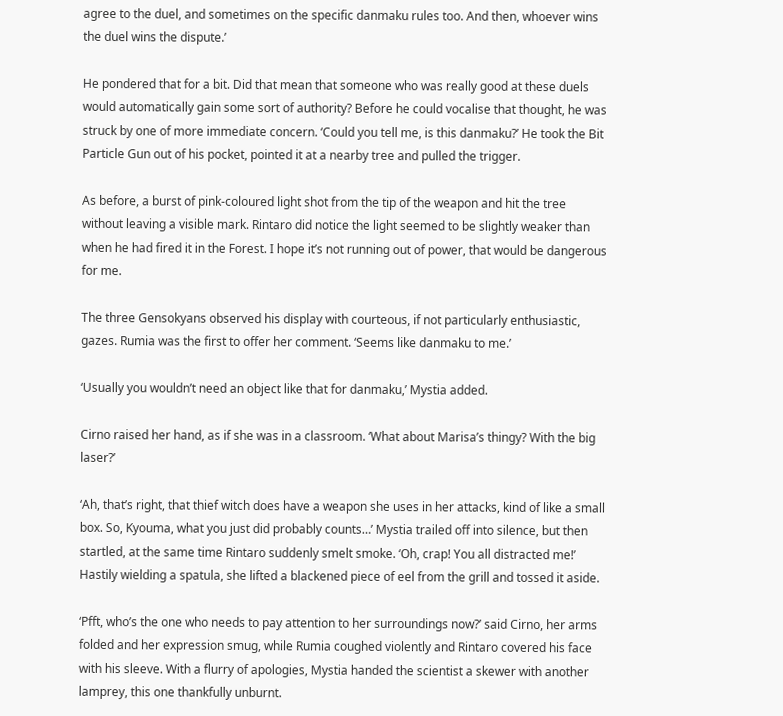agree to the duel, and sometimes on the specific danmaku rules too. And then, whoever wins the duel wins the dispute.’

He pondered that for a bit. Did that mean that someone who was really good at these duels would automatically gain some sort of authority? Before he could vocalise that thought, he was struck by one of more immediate concern. ‘Could you tell me, is this danmaku?’ He took the Bit Particle Gun out of his pocket, pointed it at a nearby tree and pulled the trigger.

As before, a burst of pink-coloured light shot from the tip of the weapon and hit the tree without leaving a visible mark. Rintaro did notice the light seemed to be slightly weaker than when he had fired it in the Forest. I hope it’s not running out of power, that would be dangerous for me.

The three Gensokyans observed his display with courteous, if not particularly enthusiastic, gazes. Rumia was the first to offer her comment. ‘Seems like danmaku to me.’

‘Usually you wouldn’t need an object like that for danmaku,’ Mystia added.

Cirno raised her hand, as if she was in a classroom. ‘What about Marisa’s thingy? With the big laser?’

‘Ah, that’s right, that thief witch does have a weapon she uses in her attacks, kind of like a small box. So, Kyouma, what you just did probably counts…’ Mystia trailed off into silence, but then startled, at the same time Rintaro suddenly smelt smoke. ‘Oh, crap! You all distracted me!’ Hastily wielding a spatula, she lifted a blackened piece of eel from the grill and tossed it aside.

‘Pfft, who’s the one who needs to pay attention to her surroundings now?’ said Cirno, her arms folded and her expression smug, while Rumia coughed violently and Rintaro covered his face with his sleeve. With a flurry of apologies, Mystia handed the scientist a skewer with another lamprey, this one thankfully unburnt.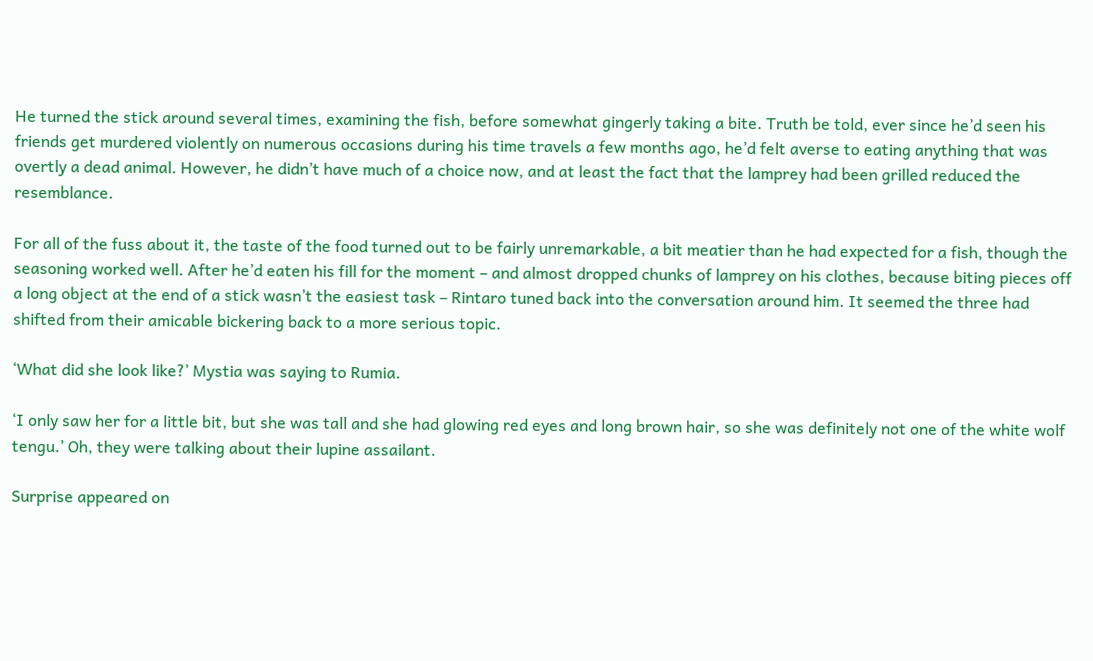He turned the stick around several times, examining the fish, before somewhat gingerly taking a bite. Truth be told, ever since he’d seen his friends get murdered violently on numerous occasions during his time travels a few months ago, he’d felt averse to eating anything that was overtly a dead animal. However, he didn’t have much of a choice now, and at least the fact that the lamprey had been grilled reduced the resemblance.

For all of the fuss about it, the taste of the food turned out to be fairly unremarkable, a bit meatier than he had expected for a fish, though the seasoning worked well. After he’d eaten his fill for the moment – and almost dropped chunks of lamprey on his clothes, because biting pieces off a long object at the end of a stick wasn’t the easiest task – Rintaro tuned back into the conversation around him. It seemed the three had shifted from their amicable bickering back to a more serious topic.

‘What did she look like?’ Mystia was saying to Rumia.

‘I only saw her for a little bit, but she was tall and she had glowing red eyes and long brown hair, so she was definitely not one of the white wolf tengu.’ Oh, they were talking about their lupine assailant.

Surprise appeared on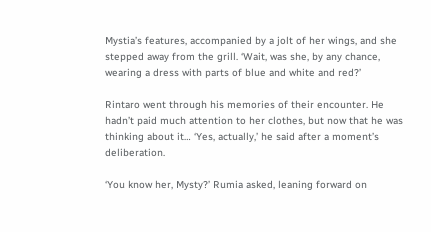Mystia’s features, accompanied by a jolt of her wings, and she stepped away from the grill. ‘Wait, was she, by any chance, wearing a dress with parts of blue and white and red?’

Rintaro went through his memories of their encounter. He hadn’t paid much attention to her clothes, but now that he was thinking about it… ‘Yes, actually,’ he said after a moment’s deliberation.

‘You know her, Mysty?’ Rumia asked, leaning forward on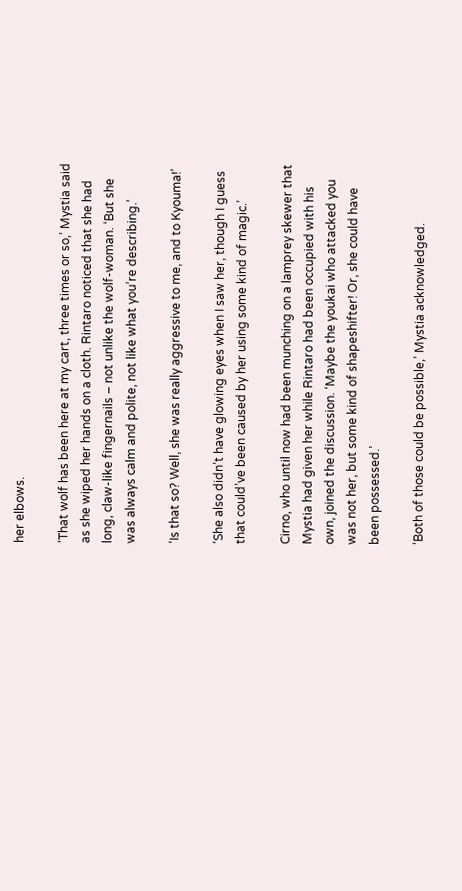her elbows.

‘That wolf has been here at my cart, three times or so,’ Mystia said as she wiped her hands on a cloth. Rintaro noticed that she had long, claw-like fingernails – not unlike the wolf-woman. ‘But she was always calm and polite, not like what you’re describing.’

‘Is that so? Well, she was really aggressive to me, and to Kyouma!’

‘She also didn’t have glowing eyes when I saw her, though I guess that could’ve been caused by her using some kind of magic.’

Cirno, who until now had been munching on a lamprey skewer that Mystia had given her while Rintaro had been occupied with his own, joined the discussion. ‘Maybe the youkai who attacked you was not her, but some kind of shapeshifter! Or, she could have been possessed.’

‘Both of those could be possible,’ Mystia acknowledged.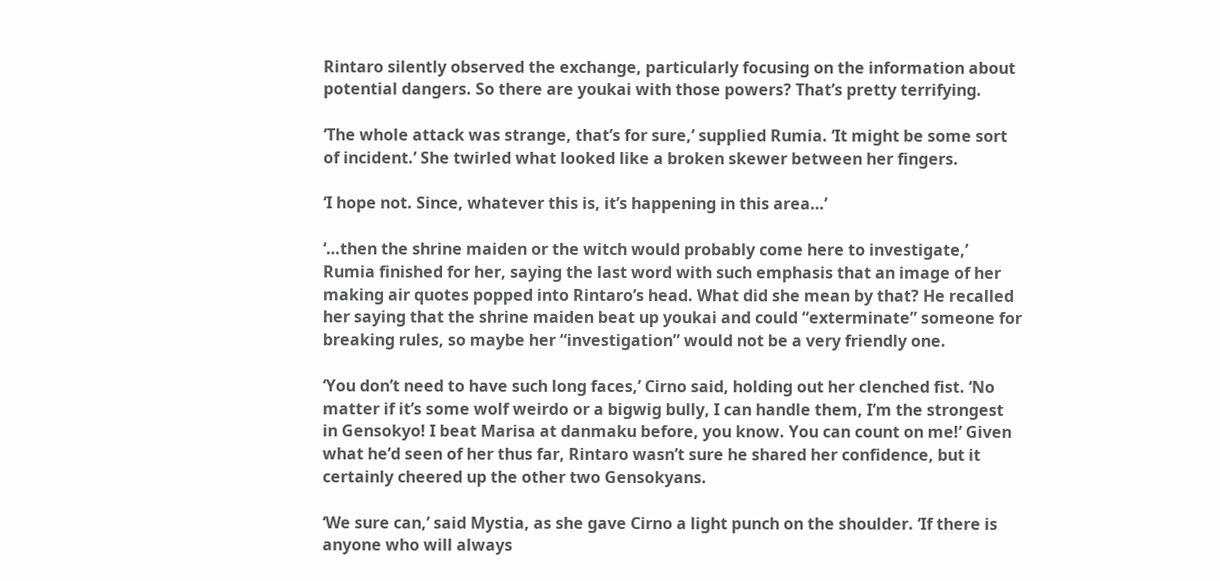Rintaro silently observed the exchange, particularly focusing on the information about potential dangers. So there are youkai with those powers? That’s pretty terrifying.

‘The whole attack was strange, that’s for sure,’ supplied Rumia. ‘It might be some sort of incident.’ She twirled what looked like a broken skewer between her fingers.

‘I hope not. Since, whatever this is, it’s happening in this area…’

‘…then the shrine maiden or the witch would probably come here to investigate,’ Rumia finished for her, saying the last word with such emphasis that an image of her making air quotes popped into Rintaro’s head. What did she mean by that? He recalled her saying that the shrine maiden beat up youkai and could “exterminate” someone for breaking rules, so maybe her “investigation” would not be a very friendly one.

‘You don’t need to have such long faces,’ Cirno said, holding out her clenched fist. ‘No matter if it’s some wolf weirdo or a bigwig bully, I can handle them, I’m the strongest in Gensokyo! I beat Marisa at danmaku before, you know. You can count on me!’ Given what he’d seen of her thus far, Rintaro wasn’t sure he shared her confidence, but it certainly cheered up the other two Gensokyans.

‘We sure can,’ said Mystia, as she gave Cirno a light punch on the shoulder. ‘If there is anyone who will always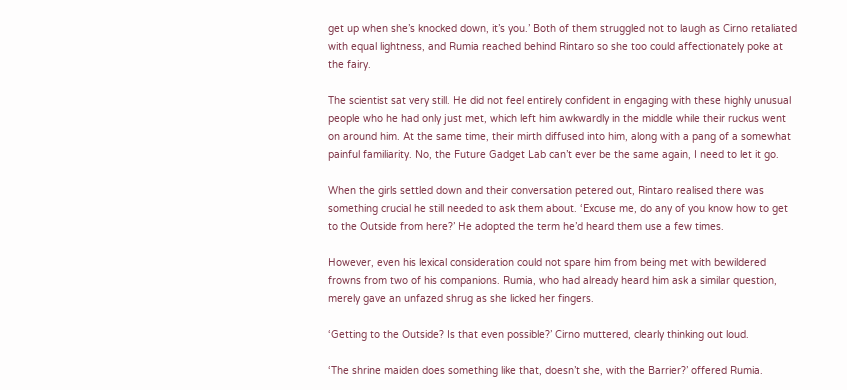get up when she’s knocked down, it’s you.’ Both of them struggled not to laugh as Cirno retaliated with equal lightness, and Rumia reached behind Rintaro so she too could affectionately poke at the fairy.

The scientist sat very still. He did not feel entirely confident in engaging with these highly unusual people who he had only just met, which left him awkwardly in the middle while their ruckus went on around him. At the same time, their mirth diffused into him, along with a pang of a somewhat painful familiarity. No, the Future Gadget Lab can’t ever be the same again, I need to let it go.

When the girls settled down and their conversation petered out, Rintaro realised there was something crucial he still needed to ask them about. ‘Excuse me, do any of you know how to get to the Outside from here?’ He adopted the term he’d heard them use a few times.

However, even his lexical consideration could not spare him from being met with bewildered frowns from two of his companions. Rumia, who had already heard him ask a similar question, merely gave an unfazed shrug as she licked her fingers.

‘Getting to the Outside? Is that even possible?’ Cirno muttered, clearly thinking out loud.

‘The shrine maiden does something like that, doesn’t she, with the Barrier?’ offered Rumia.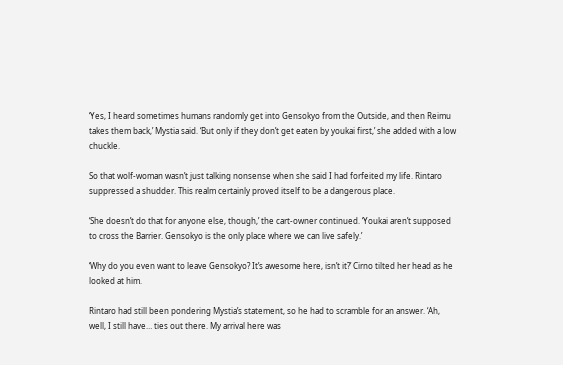‘Yes, I heard sometimes humans randomly get into Gensokyo from the Outside, and then Reimu takes them back,’ Mystia said. ‘But only if they don’t get eaten by youkai first,’ she added with a low chuckle.

So that wolf-woman wasn’t just talking nonsense when she said I had forfeited my life. Rintaro suppressed a shudder. This realm certainly proved itself to be a dangerous place.

‘She doesn’t do that for anyone else, though,’ the cart-owner continued. ‘Youkai aren’t supposed to cross the Barrier. Gensokyo is the only place where we can live safely.’

‘Why do you even want to leave Gensokyo? It’s awesome here, isn’t it?’ Cirno tilted her head as he looked at him.

Rintaro had still been pondering Mystia’s statement, so he had to scramble for an answer. ‘Ah, well, I still have… ties out there. My arrival here was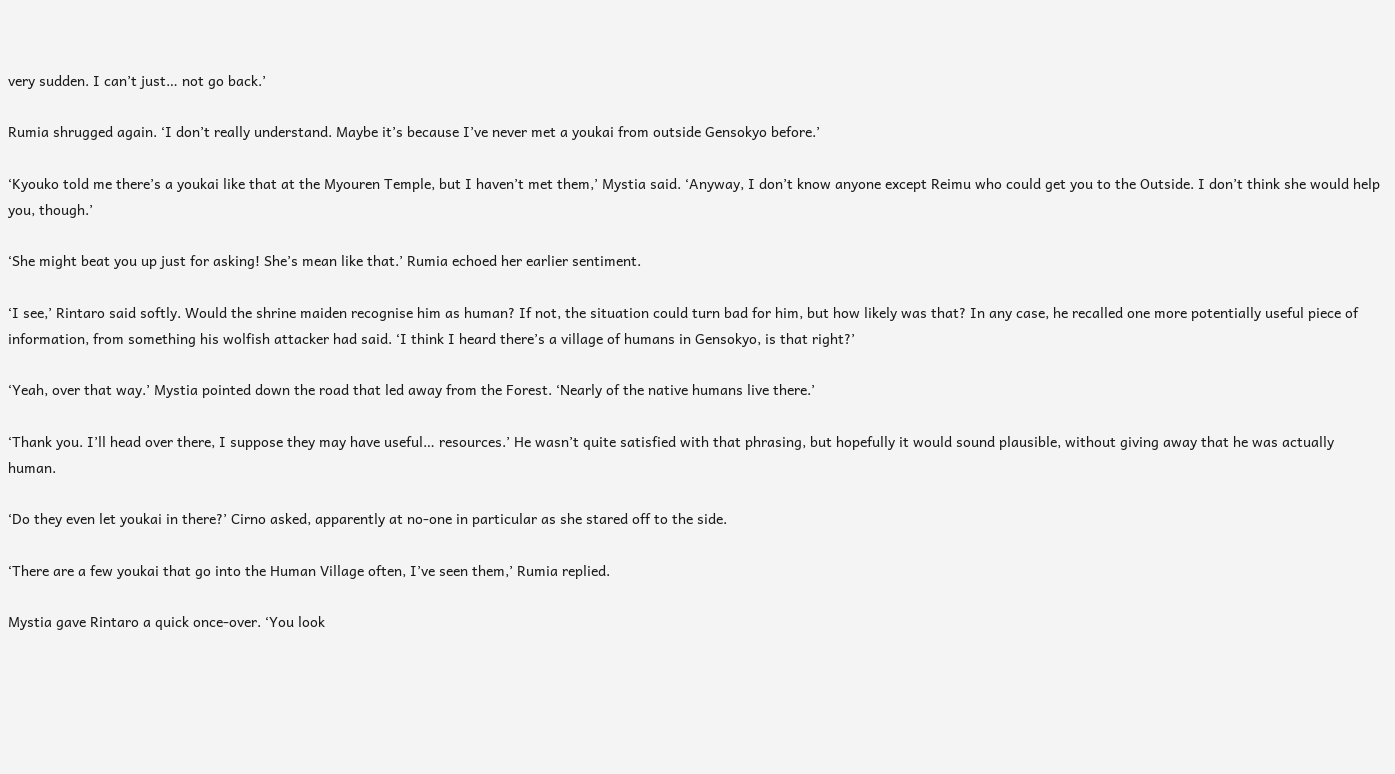very sudden. I can’t just… not go back.’

Rumia shrugged again. ‘I don’t really understand. Maybe it’s because I’ve never met a youkai from outside Gensokyo before.’

‘Kyouko told me there’s a youkai like that at the Myouren Temple, but I haven’t met them,’ Mystia said. ‘Anyway, I don’t know anyone except Reimu who could get you to the Outside. I don’t think she would help you, though.’

‘She might beat you up just for asking! She’s mean like that.’ Rumia echoed her earlier sentiment.

‘I see,’ Rintaro said softly. Would the shrine maiden recognise him as human? If not, the situation could turn bad for him, but how likely was that? In any case, he recalled one more potentially useful piece of information, from something his wolfish attacker had said. ‘I think I heard there’s a village of humans in Gensokyo, is that right?’

‘Yeah, over that way.’ Mystia pointed down the road that led away from the Forest. ‘Nearly of the native humans live there.’

‘Thank you. I’ll head over there, I suppose they may have useful… resources.’ He wasn’t quite satisfied with that phrasing, but hopefully it would sound plausible, without giving away that he was actually human.

‘Do they even let youkai in there?’ Cirno asked, apparently at no-one in particular as she stared off to the side.

‘There are a few youkai that go into the Human Village often, I’ve seen them,’ Rumia replied.

Mystia gave Rintaro a quick once-over. ‘You look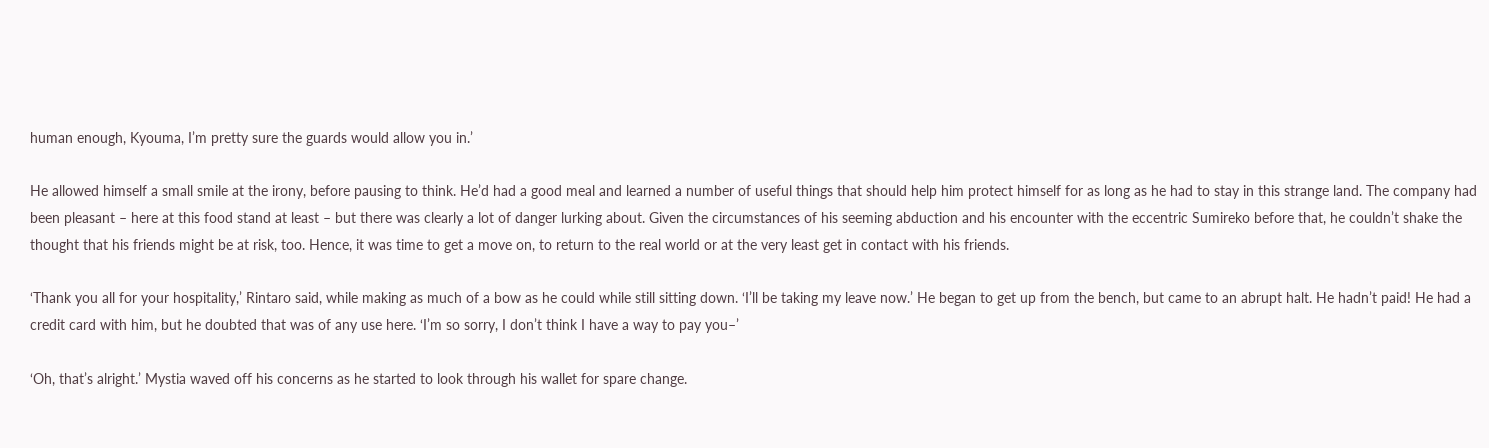human enough, Kyouma, I’m pretty sure the guards would allow you in.’

He allowed himself a small smile at the irony, before pausing to think. He’d had a good meal and learned a number of useful things that should help him protect himself for as long as he had to stay in this strange land. The company had been pleasant – here at this food stand at least – but there was clearly a lot of danger lurking about. Given the circumstances of his seeming abduction and his encounter with the eccentric Sumireko before that, he couldn’t shake the thought that his friends might be at risk, too. Hence, it was time to get a move on, to return to the real world or at the very least get in contact with his friends.

‘Thank you all for your hospitality,’ Rintaro said, while making as much of a bow as he could while still sitting down. ‘I’ll be taking my leave now.’ He began to get up from the bench, but came to an abrupt halt. He hadn’t paid! He had a credit card with him, but he doubted that was of any use here. ‘I’m so sorry, I don’t think I have a way to pay you–’

‘Oh, that’s alright.’ Mystia waved off his concerns as he started to look through his wallet for spare change.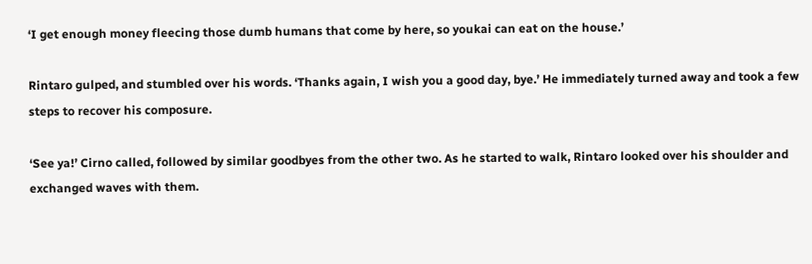‘I get enough money fleecing those dumb humans that come by here, so youkai can eat on the house.’

Rintaro gulped, and stumbled over his words. ‘Thanks again, I wish you a good day, bye.’ He immediately turned away and took a few steps to recover his composure.

‘See ya!’ Cirno called, followed by similar goodbyes from the other two. As he started to walk, Rintaro looked over his shoulder and exchanged waves with them.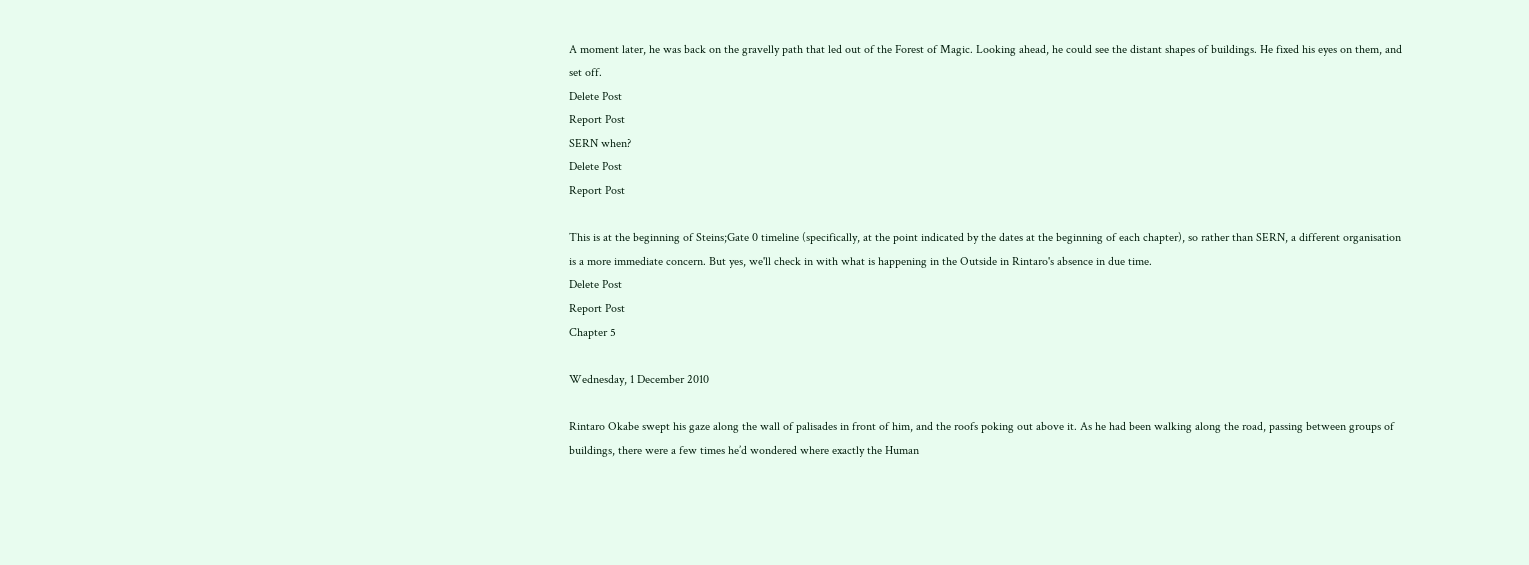A moment later, he was back on the gravelly path that led out of the Forest of Magic. Looking ahead, he could see the distant shapes of buildings. He fixed his eyes on them, and set off.
Delete Post
Report Post
SERN when?
Delete Post
Report Post

This is at the beginning of Steins;Gate 0 timeline (specifically, at the point indicated by the dates at the beginning of each chapter), so rather than SERN, a different organisation is a more immediate concern. But yes, we'll check in with what is happening in the Outside in Rintaro's absence in due time.
Delete Post
Report Post
Chapter 5

Wednesday, 1 December 2010

Rintaro Okabe swept his gaze along the wall of palisades in front of him, and the roofs poking out above it. As he had been walking along the road, passing between groups of buildings, there were a few times he’d wondered where exactly the Human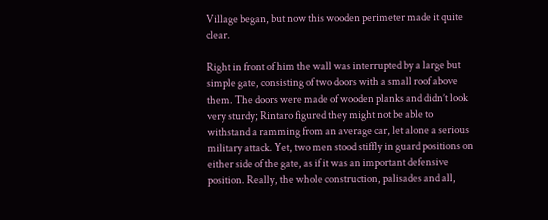Village began, but now this wooden perimeter made it quite clear.

Right in front of him the wall was interrupted by a large but simple gate, consisting of two doors with a small roof above them. The doors were made of wooden planks and didn’t look very sturdy; Rintaro figured they might not be able to withstand a ramming from an average car, let alone a serious military attack. Yet, two men stood stiffly in guard positions on either side of the gate, as if it was an important defensive position. Really, the whole construction, palisades and all,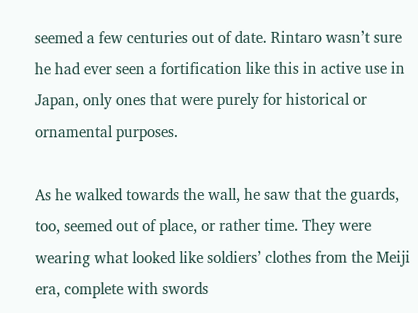seemed a few centuries out of date. Rintaro wasn’t sure he had ever seen a fortification like this in active use in Japan, only ones that were purely for historical or ornamental purposes.

As he walked towards the wall, he saw that the guards, too, seemed out of place, or rather time. They were wearing what looked like soldiers’ clothes from the Meiji era, complete with swords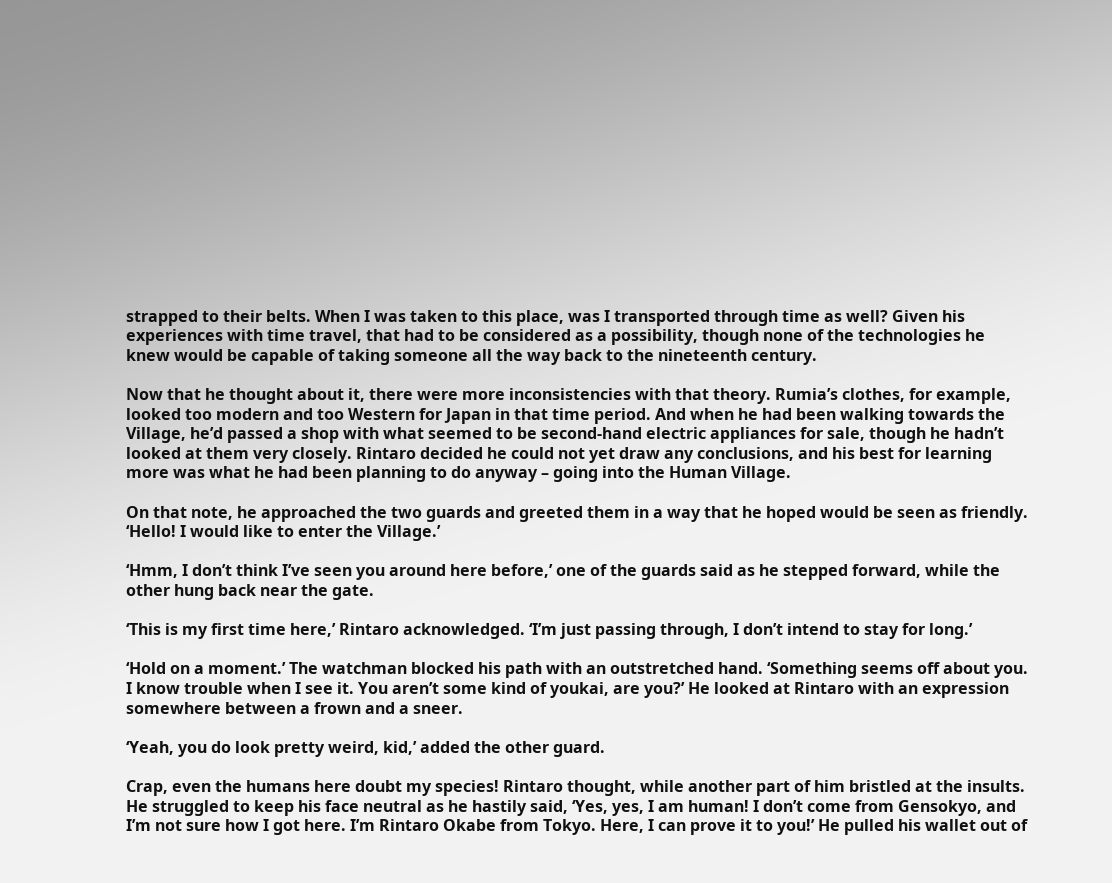strapped to their belts. When I was taken to this place, was I transported through time as well? Given his experiences with time travel, that had to be considered as a possibility, though none of the technologies he knew would be capable of taking someone all the way back to the nineteenth century.

Now that he thought about it, there were more inconsistencies with that theory. Rumia’s clothes, for example, looked too modern and too Western for Japan in that time period. And when he had been walking towards the Village, he’d passed a shop with what seemed to be second-hand electric appliances for sale, though he hadn’t looked at them very closely. Rintaro decided he could not yet draw any conclusions, and his best for learning more was what he had been planning to do anyway – going into the Human Village.

On that note, he approached the two guards and greeted them in a way that he hoped would be seen as friendly. ‘Hello! I would like to enter the Village.’

‘Hmm, I don’t think I’ve seen you around here before,’ one of the guards said as he stepped forward, while the other hung back near the gate.

‘This is my first time here,’ Rintaro acknowledged. ‘I’m just passing through, I don’t intend to stay for long.’

‘Hold on a moment.’ The watchman blocked his path with an outstretched hand. ‘Something seems off about you. I know trouble when I see it. You aren’t some kind of youkai, are you?’ He looked at Rintaro with an expression somewhere between a frown and a sneer.

‘Yeah, you do look pretty weird, kid,’ added the other guard.

Crap, even the humans here doubt my species! Rintaro thought, while another part of him bristled at the insults. He struggled to keep his face neutral as he hastily said, ‘Yes, yes, I am human! I don’t come from Gensokyo, and I’m not sure how I got here. I’m Rintaro Okabe from Tokyo. Here, I can prove it to you!’ He pulled his wallet out of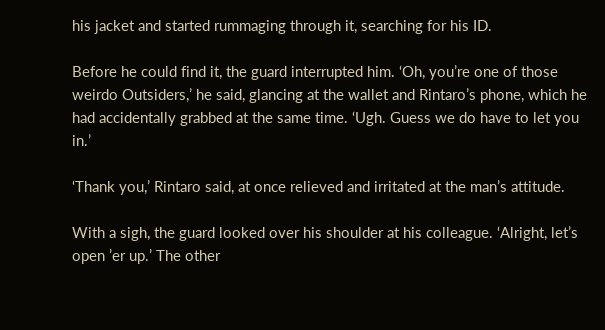his jacket and started rummaging through it, searching for his ID.

Before he could find it, the guard interrupted him. ‘Oh, you’re one of those weirdo Outsiders,’ he said, glancing at the wallet and Rintaro’s phone, which he had accidentally grabbed at the same time. ‘Ugh. Guess we do have to let you in.’

‘Thank you,’ Rintaro said, at once relieved and irritated at the man’s attitude.

With a sigh, the guard looked over his shoulder at his colleague. ‘Alright, let’s open ’er up.’ The other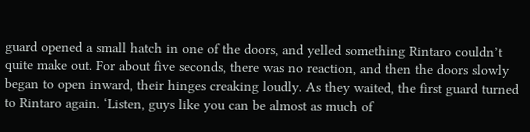guard opened a small hatch in one of the doors, and yelled something Rintaro couldn’t quite make out. For about five seconds, there was no reaction, and then the doors slowly began to open inward, their hinges creaking loudly. As they waited, the first guard turned to Rintaro again. ‘Listen, guys like you can be almost as much of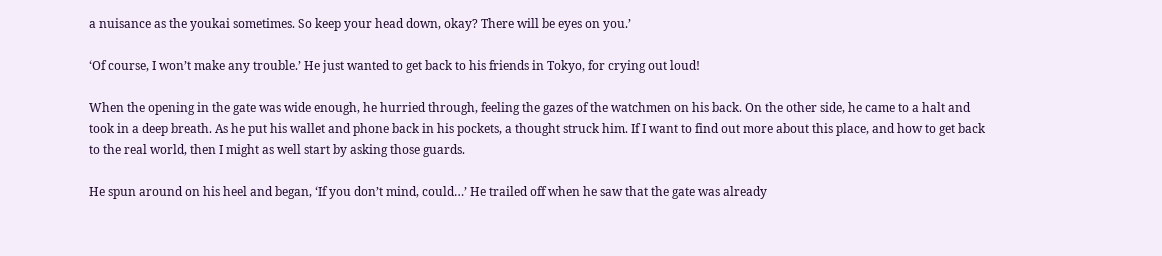a nuisance as the youkai sometimes. So keep your head down, okay? There will be eyes on you.’

‘Of course, I won’t make any trouble.’ He just wanted to get back to his friends in Tokyo, for crying out loud!

When the opening in the gate was wide enough, he hurried through, feeling the gazes of the watchmen on his back. On the other side, he came to a halt and took in a deep breath. As he put his wallet and phone back in his pockets, a thought struck him. If I want to find out more about this place, and how to get back to the real world, then I might as well start by asking those guards.

He spun around on his heel and began, ‘If you don’t mind, could…’ He trailed off when he saw that the gate was already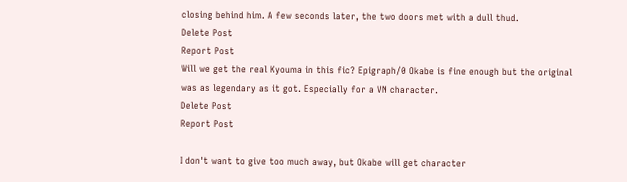closing behind him. A few seconds later, the two doors met with a dull thud.
Delete Post
Report Post
Will we get the real Kyouma in this fic? Epigraph/0 Okabe is fine enough but the original was as legendary as it got. Especially for a VN character.
Delete Post
Report Post

I don't want to give too much away, but Okabe will get character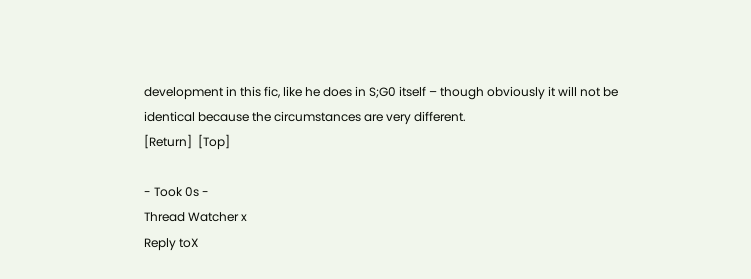development in this fic, like he does in S;G0 itself – though obviously it will not be identical because the circumstances are very different.
[Return]  [Top]

- Took 0s -
Thread Watcher x
Reply toX